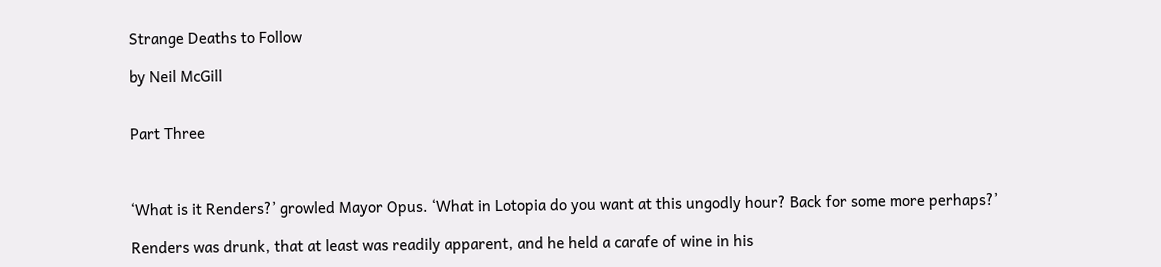Strange Deaths to Follow

by Neil McGill


Part Three



‘What is it Renders?’ growled Mayor Opus. ‘What in Lotopia do you want at this ungodly hour? Back for some more perhaps?’

Renders was drunk, that at least was readily apparent, and he held a carafe of wine in his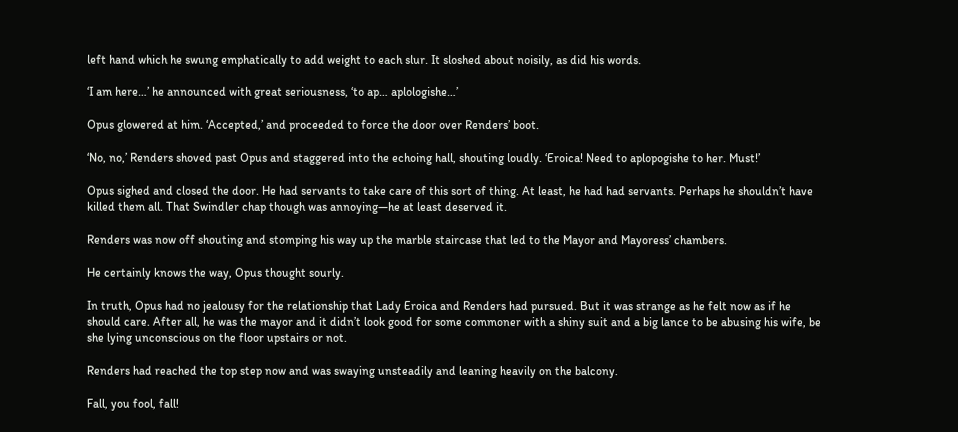left hand which he swung emphatically to add weight to each slur. It sloshed about noisily, as did his words.

‘I am here…’ he announced with great seriousness, ‘to ap… aplologishe…’

Opus glowered at him. ‘Accepted,’ and proceeded to force the door over Renders’ boot.

‘No, no,’ Renders shoved past Opus and staggered into the echoing hall, shouting loudly. ‘Eroica! Need to aplopogishe to her. Must!’

Opus sighed and closed the door. He had servants to take care of this sort of thing. At least, he had had servants. Perhaps he shouldn’t have killed them all. That Swindler chap though was annoying—he at least deserved it.

Renders was now off shouting and stomping his way up the marble staircase that led to the Mayor and Mayoress’ chambers.

He certainly knows the way, Opus thought sourly.

In truth, Opus had no jealousy for the relationship that Lady Eroica and Renders had pursued. But it was strange as he felt now as if he should care. After all, he was the mayor and it didn’t look good for some commoner with a shiny suit and a big lance to be abusing his wife, be she lying unconscious on the floor upstairs or not.

Renders had reached the top step now and was swaying unsteadily and leaning heavily on the balcony.

Fall, you fool, fall!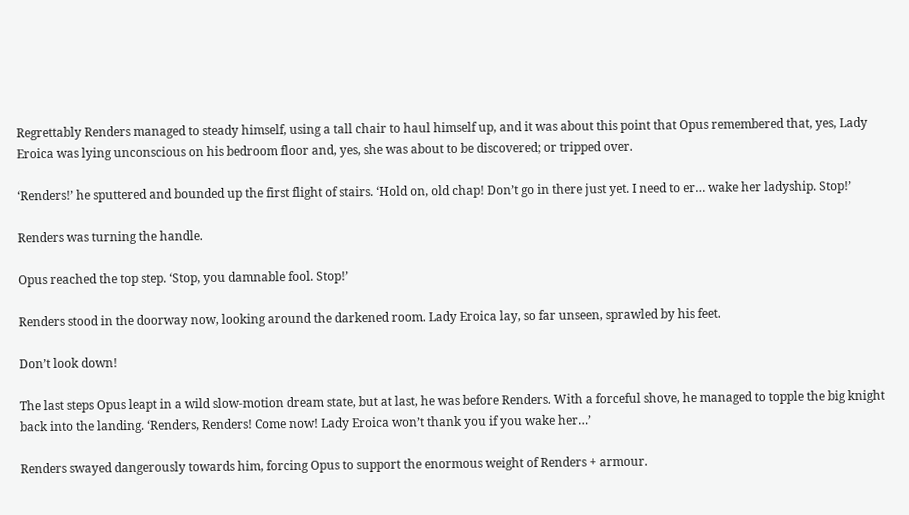Regrettably Renders managed to steady himself, using a tall chair to haul himself up, and it was about this point that Opus remembered that, yes, Lady Eroica was lying unconscious on his bedroom floor and, yes, she was about to be discovered; or tripped over.

‘Renders!’ he sputtered and bounded up the first flight of stairs. ‘Hold on, old chap! Don’t go in there just yet. I need to er… wake her ladyship. Stop!’

Renders was turning the handle.

Opus reached the top step. ‘Stop, you damnable fool. Stop!’

Renders stood in the doorway now, looking around the darkened room. Lady Eroica lay, so far unseen, sprawled by his feet.

Don’t look down!

The last steps Opus leapt in a wild slow-motion dream state, but at last, he was before Renders. With a forceful shove, he managed to topple the big knight back into the landing. ‘Renders, Renders! Come now! Lady Eroica won’t thank you if you wake her…’

Renders swayed dangerously towards him, forcing Opus to support the enormous weight of Renders + armour.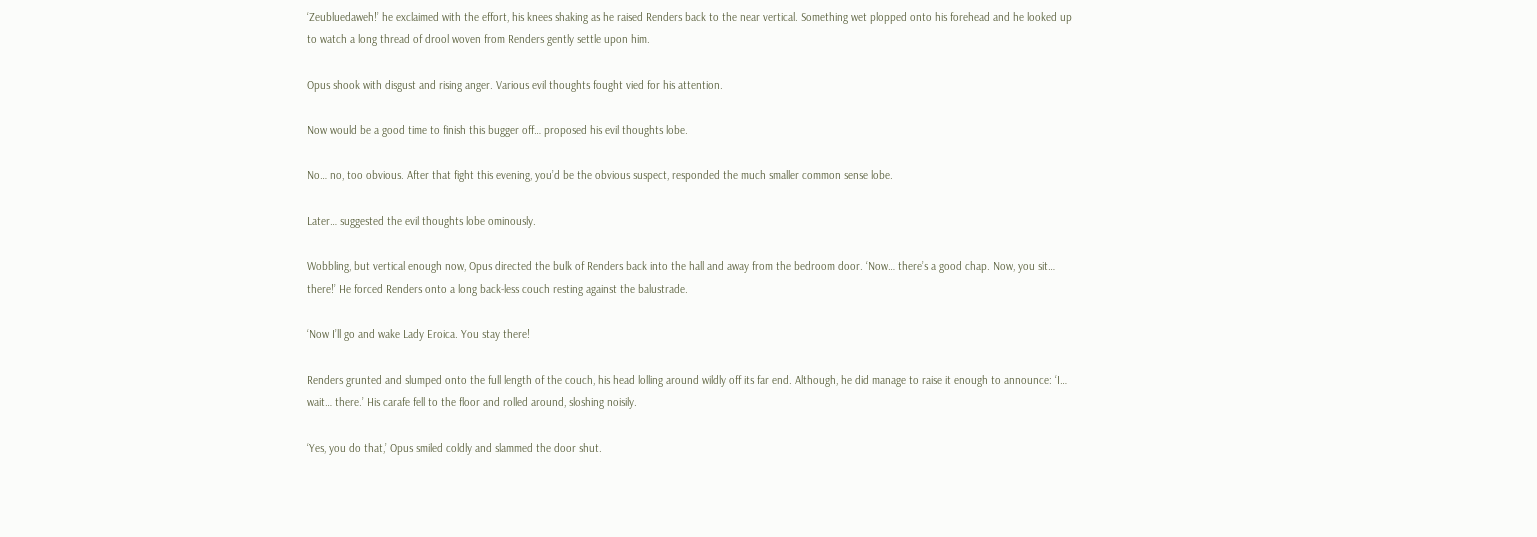‘Zeubluedaweh!’ he exclaimed with the effort, his knees shaking as he raised Renders back to the near vertical. Something wet plopped onto his forehead and he looked up to watch a long thread of drool woven from Renders gently settle upon him.

Opus shook with disgust and rising anger. Various evil thoughts fought vied for his attention.

Now would be a good time to finish this bugger off… proposed his evil thoughts lobe.

No… no, too obvious. After that fight this evening, you’d be the obvious suspect, responded the much smaller common sense lobe.

Later… suggested the evil thoughts lobe ominously.

Wobbling, but vertical enough now, Opus directed the bulk of Renders back into the hall and away from the bedroom door. ‘Now… there’s a good chap. Now, you sit… there!’ He forced Renders onto a long back-less couch resting against the balustrade.

‘Now I’ll go and wake Lady Eroica. You stay there!

Renders grunted and slumped onto the full length of the couch, his head lolling around wildly off its far end. Although, he did manage to raise it enough to announce: ‘I… wait… there.’ His carafe fell to the floor and rolled around, sloshing noisily.

‘Yes, you do that,’ Opus smiled coldly and slammed the door shut.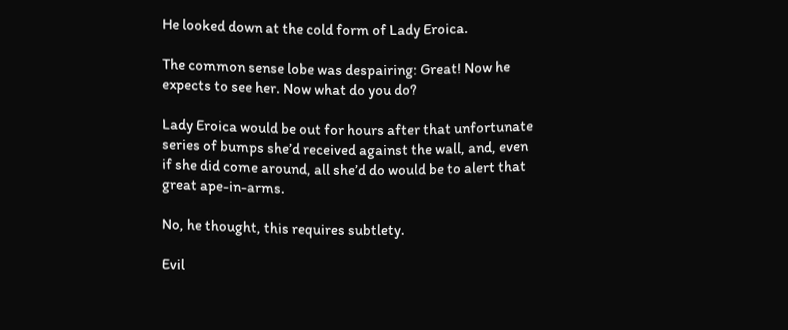He looked down at the cold form of Lady Eroica.

The common sense lobe was despairing: Great! Now he expects to see her. Now what do you do?

Lady Eroica would be out for hours after that unfortunate series of bumps she’d received against the wall, and, even if she did come around, all she’d do would be to alert that great ape-in-arms.

No, he thought, this requires subtlety.

Evil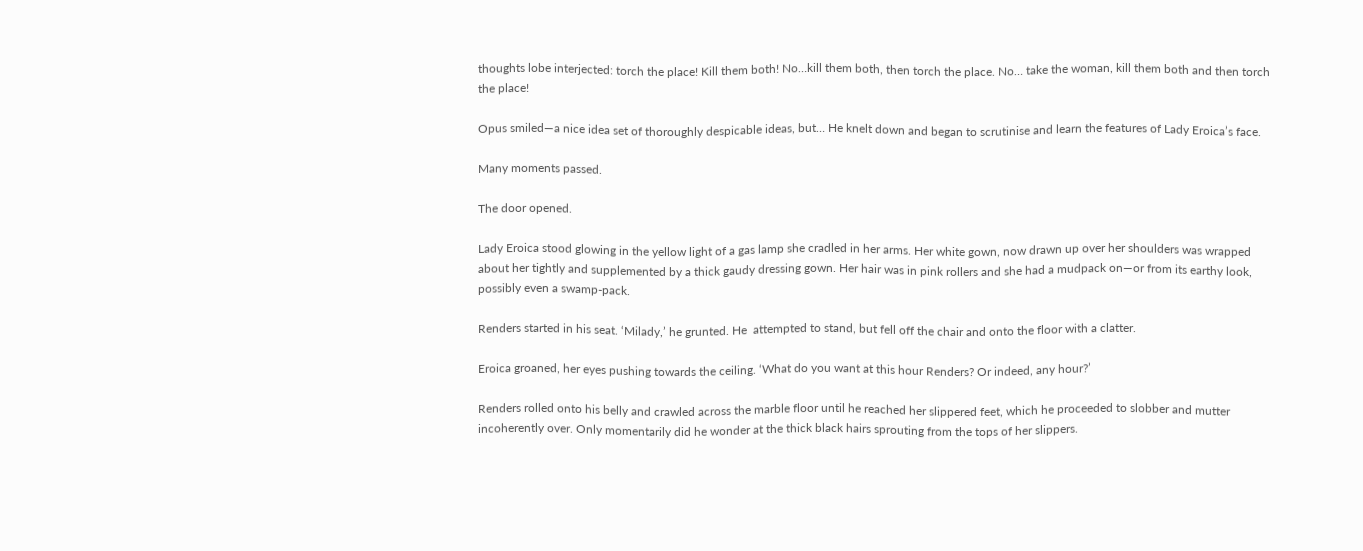thoughts lobe interjected: torch the place! Kill them both! No…kill them both, then torch the place. No… take the woman, kill them both and then torch the place!

Opus smiled—a nice idea set of thoroughly despicable ideas, but… He knelt down and began to scrutinise and learn the features of Lady Eroica’s face.

Many moments passed.

The door opened.

Lady Eroica stood glowing in the yellow light of a gas lamp she cradled in her arms. Her white gown, now drawn up over her shoulders was wrapped about her tightly and supplemented by a thick gaudy dressing gown. Her hair was in pink rollers and she had a mudpack on—or from its earthy look, possibly even a swamp-pack.

Renders started in his seat. ‘Milady,’ he grunted. He  attempted to stand, but fell off the chair and onto the floor with a clatter.

Eroica groaned, her eyes pushing towards the ceiling. ‘What do you want at this hour Renders? Or indeed, any hour?’

Renders rolled onto his belly and crawled across the marble floor until he reached her slippered feet, which he proceeded to slobber and mutter incoherently over. Only momentarily did he wonder at the thick black hairs sprouting from the tops of her slippers.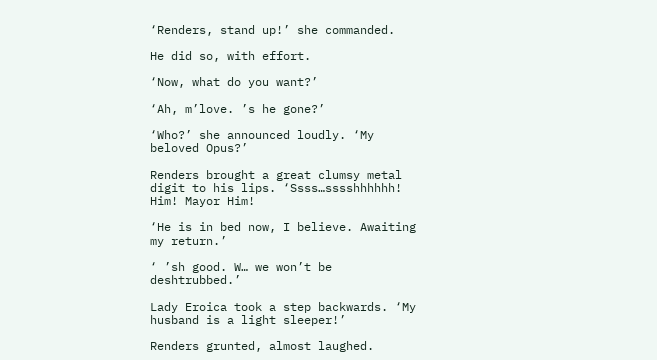‘Renders, stand up!’ she commanded.

He did so, with effort.

‘Now, what do you want?’

‘Ah, m’love. ’s he gone?’

‘Who?’ she announced loudly. ‘My beloved Opus?’

Renders brought a great clumsy metal digit to his lips. ‘Ssss…sssshhhhhh! Him! Mayor Him!

‘He is in bed now, I believe. Awaiting my return.’

‘ ’sh good. W… we won’t be deshtrubbed.’

Lady Eroica took a step backwards. ‘My husband is a light sleeper!’

Renders grunted, almost laughed.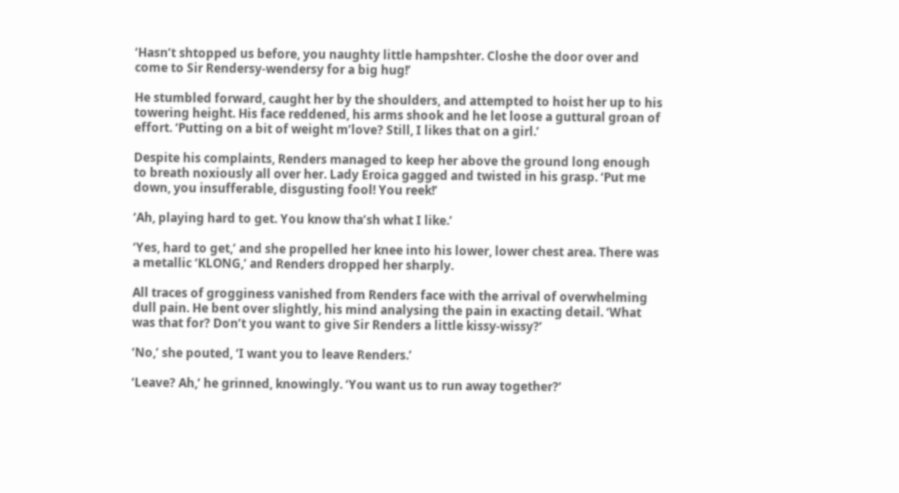‘Hasn’t shtopped us before, you naughty little hampshter. Closhe the door over and come to Sir Rendersy-wendersy for a big hug!’

He stumbled forward, caught her by the shoulders, and attempted to hoist her up to his towering height. His face reddened, his arms shook and he let loose a guttural groan of effort. ‘Putting on a bit of weight m’love? Still, I likes that on a girl.’

Despite his complaints, Renders managed to keep her above the ground long enough to breath noxiously all over her. Lady Eroica gagged and twisted in his grasp. ‘Put me down, you insufferable, disgusting fool! You reek!’

‘Ah, playing hard to get. You know tha’sh what I like.’

‘Yes, hard to get,’ and she propelled her knee into his lower, lower chest area. There was a metallic ‘KLONG,’ and Renders dropped her sharply.

All traces of grogginess vanished from Renders face with the arrival of overwhelming dull pain. He bent over slightly, his mind analysing the pain in exacting detail. ‘What was that for? Don’t you want to give Sir Renders a little kissy-wissy?’

‘No,’ she pouted, ‘I want you to leave Renders.’

‘Leave? Ah,’ he grinned, knowingly. ‘You want us to run away together?’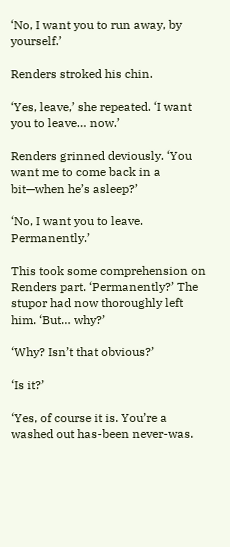‘No, I want you to run away, by yourself.’

Renders stroked his chin.

‘Yes, leave,’ she repeated. ‘I want you to leave… now.’

Renders grinned deviously. ‘You want me to come back in a bit—when he’s asleep?’

‘No, I want you to leave. Permanently.’

This took some comprehension on Renders part. ‘Permanently?’ The stupor had now thoroughly left him. ‘But… why?’

‘Why? Isn’t that obvious?’

‘Is it?’

‘Yes, of course it is. You’re a washed out has-been never-was.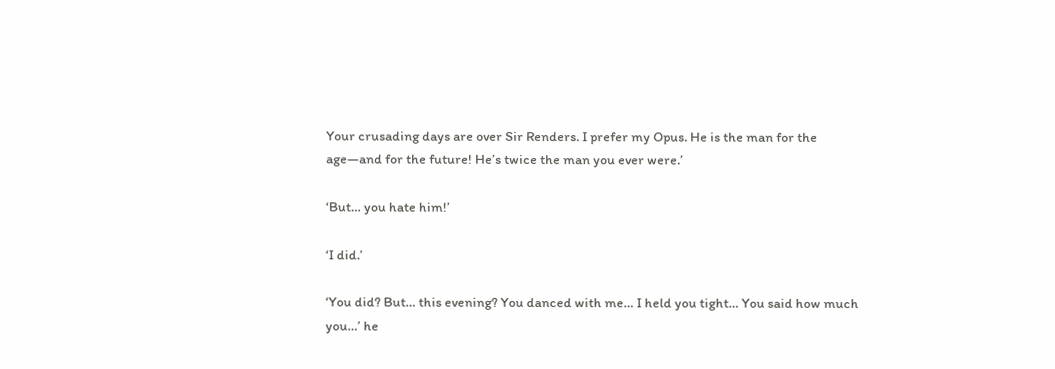Your crusading days are over Sir Renders. I prefer my Opus. He is the man for the age—and for the future! He’s twice the man you ever were.’

‘But… you hate him!’

‘I did.’

‘You did? But… this evening? You danced with me… I held you tight… You said how much you…’ he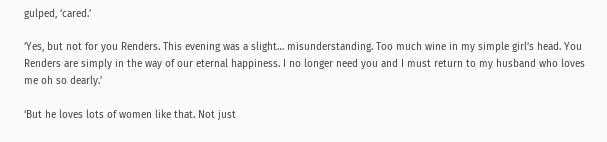gulped, ‘cared.’

‘Yes, but not for you Renders. This evening was a slight… misunderstanding. Too much wine in my simple girl’s head. You Renders are simply in the way of our eternal happiness. I no longer need you and I must return to my husband who loves me oh so dearly.’

‘But he loves lots of women like that. Not just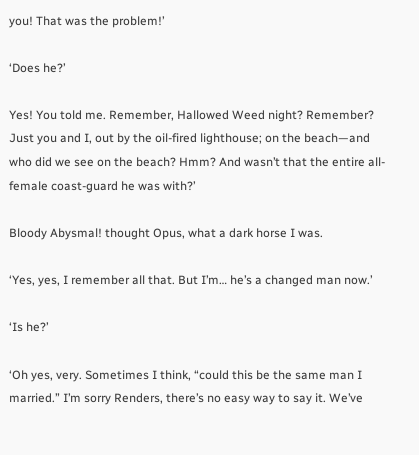you! That was the problem!’

‘Does he?’

Yes! You told me. Remember, Hallowed Weed night? Remember? Just you and I, out by the oil-fired lighthouse; on the beach—and who did we see on the beach? Hmm? And wasn’t that the entire all-female coast-guard he was with?’

Bloody Abysmal! thought Opus, what a dark horse I was.

‘Yes, yes, I remember all that. But I’m… he’s a changed man now.’

‘Is he?’

‘Oh yes, very. Sometimes I think, “could this be the same man I married.” I’m sorry Renders, there’s no easy way to say it. We’ve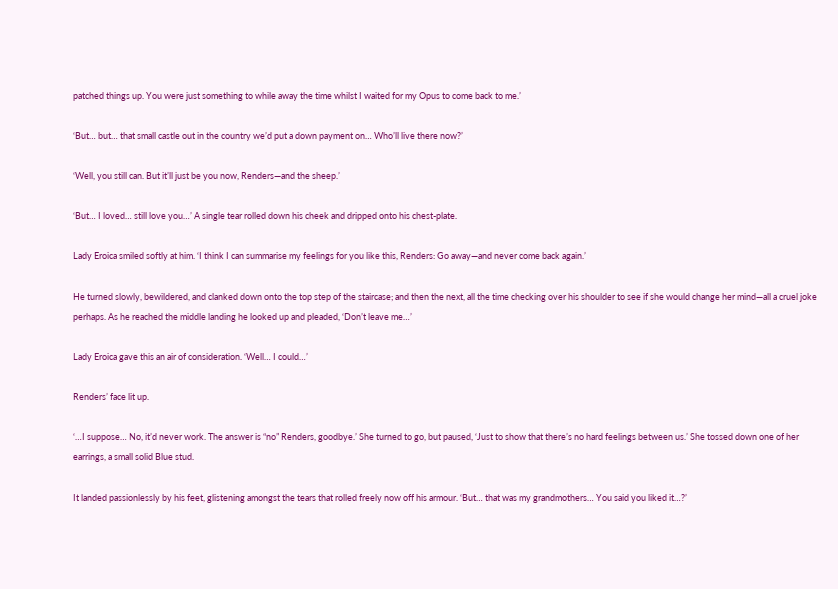patched things up. You were just something to while away the time whilst I waited for my Opus to come back to me.’

‘But… but… that small castle out in the country we’d put a down payment on… Who’ll live there now?’

‘Well, you still can. But it’ll just be you now, Renders—and the sheep.’

‘But… I loved… still love you…’ A single tear rolled down his cheek and dripped onto his chest-plate.

Lady Eroica smiled softly at him. ‘I think I can summarise my feelings for you like this, Renders: Go away—and never come back again.’

He turned slowly, bewildered, and clanked down onto the top step of the staircase; and then the next, all the time checking over his shoulder to see if she would change her mind—all a cruel joke perhaps. As he reached the middle landing he looked up and pleaded, ‘Don’t leave me…’

Lady Eroica gave this an air of consideration. ‘Well… I could…’

Renders’ face lit up.

‘…I suppose… No, it’d never work. The answer is “no” Renders, goodbye.’ She turned to go, but paused, ‘Just to show that there’s no hard feelings between us.’ She tossed down one of her earrings, a small solid Blue stud.

It landed passionlessly by his feet, glistening amongst the tears that rolled freely now off his armour. ‘But… that was my grandmothers… You said you liked it…?’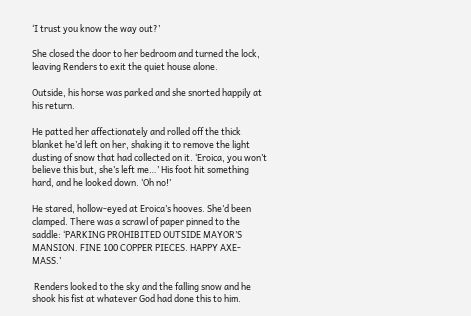‘I trust you know the way out?’

She closed the door to her bedroom and turned the lock, leaving Renders to exit the quiet house alone.

Outside, his horse was parked and she snorted happily at his return.

He patted her affectionately and rolled off the thick blanket he’d left on her, shaking it to remove the light dusting of snow that had collected on it. ‘Eroica, you won’t believe this but, she’s left me…’ His foot hit something hard, and he looked down. ‘Oh no!’

He stared, hollow-eyed at Eroica’s hooves. She’d been clamped. There was a scrawl of paper pinned to the saddle: ‘PARKING PROHIBITED OUTSIDE MAYOR’S MANSION. FINE 100 COPPER PIECES. HAPPY AXE-MASS.’

 Renders looked to the sky and the falling snow and he shook his fist at whatever God had done this to him.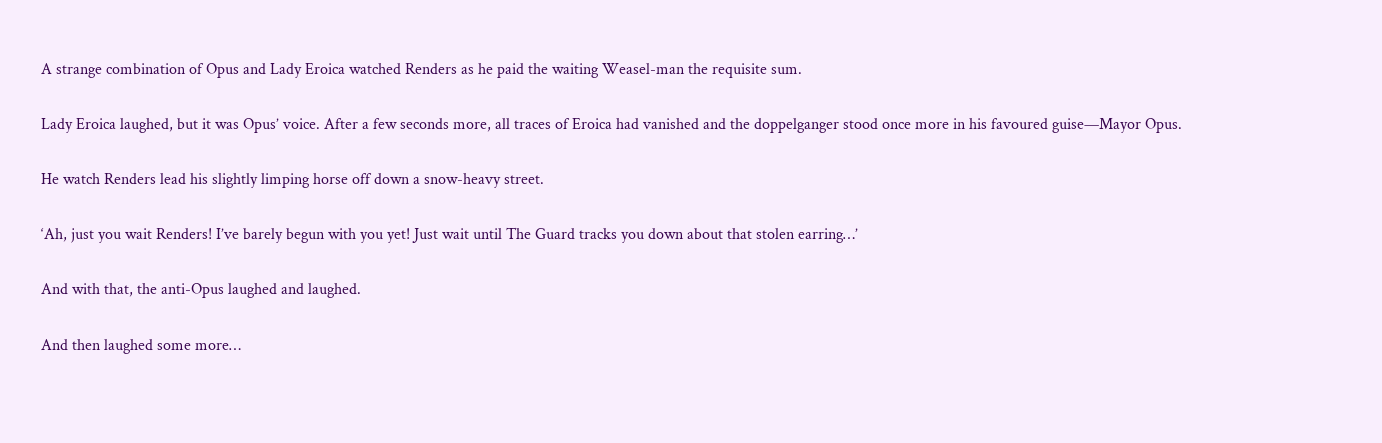A strange combination of Opus and Lady Eroica watched Renders as he paid the waiting Weasel-man the requisite sum.

Lady Eroica laughed, but it was Opus’ voice. After a few seconds more, all traces of Eroica had vanished and the doppelganger stood once more in his favoured guise—Mayor Opus.

He watch Renders lead his slightly limping horse off down a snow-heavy street.

‘Ah, just you wait Renders! I’ve barely begun with you yet! Just wait until The Guard tracks you down about that stolen earring…’

And with that, the anti-Opus laughed and laughed.

And then laughed some more…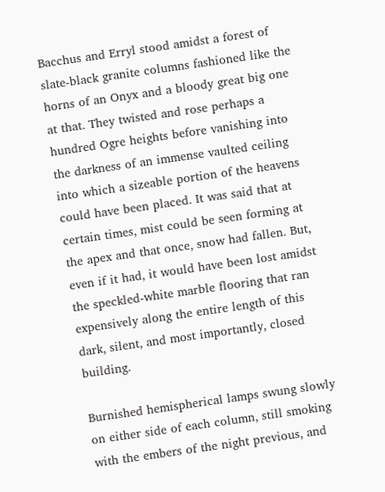Bacchus and Erryl stood amidst a forest of slate-black granite columns fashioned like the horns of an Onyx and a bloody great big one at that. They twisted and rose perhaps a hundred Ogre heights before vanishing into the darkness of an immense vaulted ceiling into which a sizeable portion of the heavens could have been placed. It was said that at certain times, mist could be seen forming at the apex and that once, snow had fallen. But, even if it had, it would have been lost amidst the speckled-white marble flooring that ran expensively along the entire length of this dark, silent, and most importantly, closed building.

Burnished hemispherical lamps swung slowly on either side of each column, still smoking with the embers of the night previous, and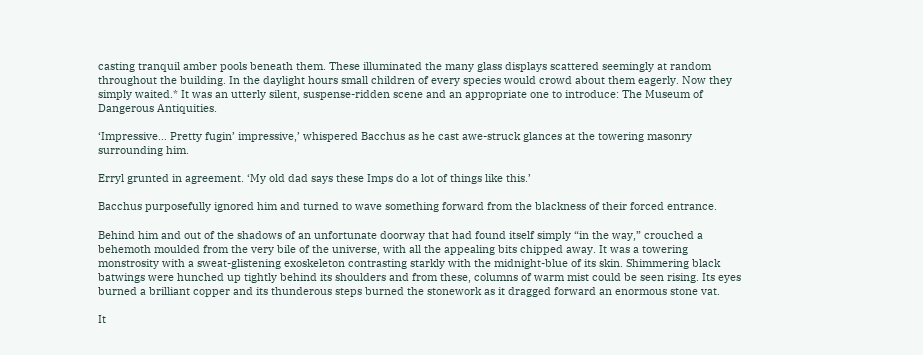casting tranquil amber pools beneath them. These illuminated the many glass displays scattered seemingly at random throughout the building. In the daylight hours small children of every species would crowd about them eagerly. Now they simply waited.* It was an utterly silent, suspense-ridden scene and an appropriate one to introduce: The Museum of Dangerous Antiquities.

‘Impressive… Pretty fugin’ impressive,’ whispered Bacchus as he cast awe-struck glances at the towering masonry surrounding him.

Erryl grunted in agreement. ‘My old dad says these Imps do a lot of things like this.’

Bacchus purposefully ignored him and turned to wave something forward from the blackness of their forced entrance.

Behind him and out of the shadows of an unfortunate doorway that had found itself simply “in the way,” crouched a behemoth moulded from the very bile of the universe, with all the appealing bits chipped away. It was a towering monstrosity with a sweat-glistening exoskeleton contrasting starkly with the midnight-blue of its skin. Shimmering black batwings were hunched up tightly behind its shoulders and from these, columns of warm mist could be seen rising. Its eyes burned a brilliant copper and its thunderous steps burned the stonework as it dragged forward an enormous stone vat.

It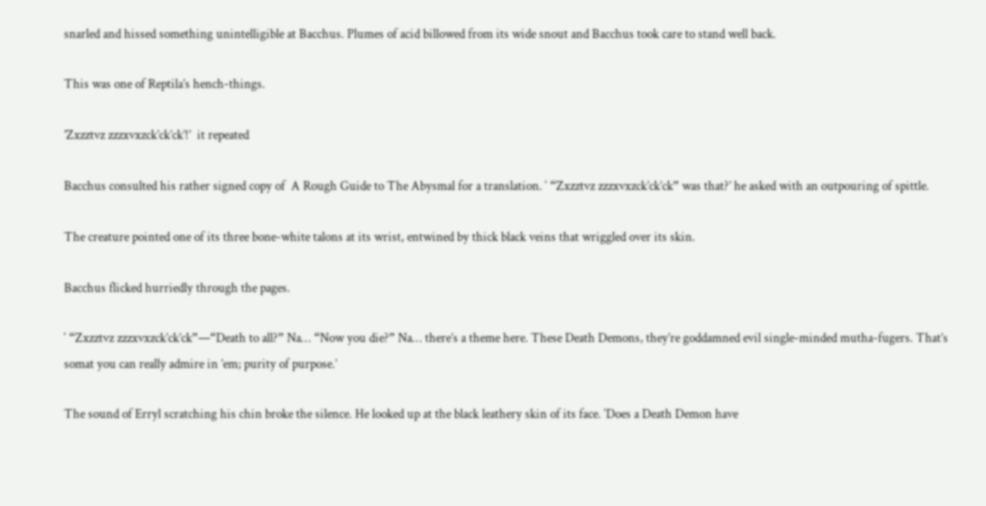snarled and hissed something unintelligible at Bacchus. Plumes of acid billowed from its wide snout and Bacchus took care to stand well back.

This was one of Reptila’s hench-things.

’Zxzztvz zzzxvxzck’ck’ck’!’  it repeated

Bacchus consulted his rather signed copy of  A Rough Guide to The Abysmal for a translation. ‘ “Zxzztvz zzzxvxzck’ck’ck” was that?’ he asked with an outpouring of spittle.

The creature pointed one of its three bone-white talons at its wrist, entwined by thick black veins that wriggled over its skin.

Bacchus flicked hurriedly through the pages.

‘ “Zxzztvz zzzxvxzck’ck’ck”—“Death to all?” Na… “Now you die?” Na… there’s a theme here. These Death Demons, they’re goddamned evil single-minded mutha-fugers. That’s somat you can really admire in ’em; purity of purpose.’

The sound of Erryl scratching his chin broke the silence. He looked up at the black leathery skin of its face. ‘Does a Death Demon have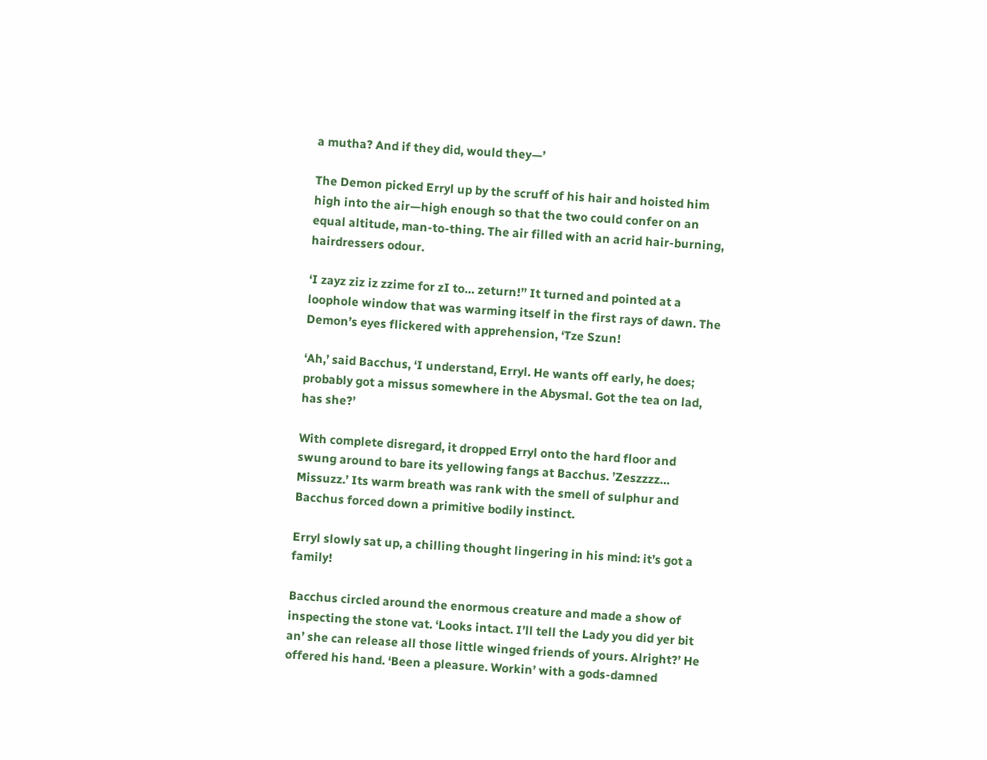a mutha? And if they did, would they—’

The Demon picked Erryl up by the scruff of his hair and hoisted him high into the air—high enough so that the two could confer on an equal altitude, man-to-thing. The air filled with an acrid hair-burning, hairdressers odour.

‘I zayz ziz iz zzime for zI to… zeturn!’’ It turned and pointed at a loophole window that was warming itself in the first rays of dawn. The Demon’s eyes flickered with apprehension, ‘Tze Szun!

‘Ah,’ said Bacchus, ‘I understand, Erryl. He wants off early, he does; probably got a missus somewhere in the Abysmal. Got the tea on lad, has she?’

With complete disregard, it dropped Erryl onto the hard floor and swung around to bare its yellowing fangs at Bacchus. ’Zeszzzz… Missuzz.’ Its warm breath was rank with the smell of sulphur and Bacchus forced down a primitive bodily instinct.

Erryl slowly sat up, a chilling thought lingering in his mind: it’s got a family!

Bacchus circled around the enormous creature and made a show of inspecting the stone vat. ‘Looks intact. I’ll tell the Lady you did yer bit an’ she can release all those little winged friends of yours. Alright?’ He offered his hand. ‘Been a pleasure. Workin’ with a gods-damned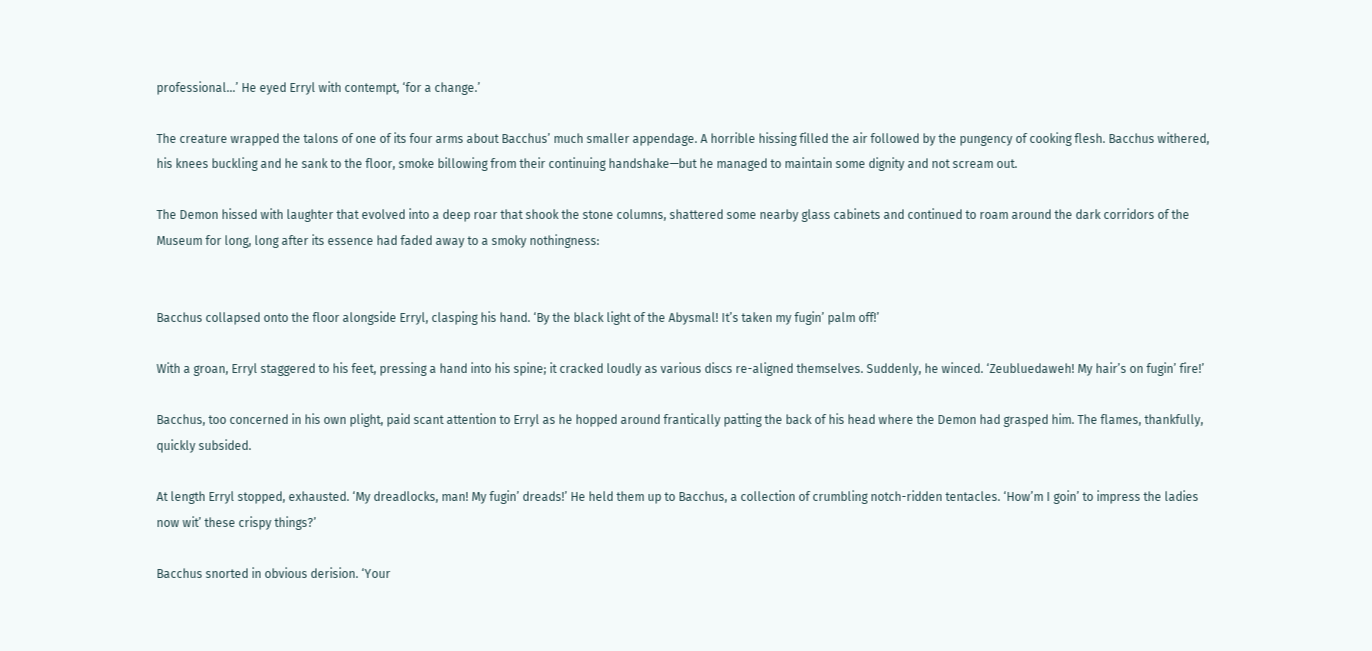professional…’ He eyed Erryl with contempt, ‘for a change.’

The creature wrapped the talons of one of its four arms about Bacchus’ much smaller appendage. A horrible hissing filled the air followed by the pungency of cooking flesh. Bacchus withered, his knees buckling and he sank to the floor, smoke billowing from their continuing handshake—but he managed to maintain some dignity and not scream out.

The Demon hissed with laughter that evolved into a deep roar that shook the stone columns, shattered some nearby glass cabinets and continued to roam around the dark corridors of the Museum for long, long after its essence had faded away to a smoky nothingness:


Bacchus collapsed onto the floor alongside Erryl, clasping his hand. ‘By the black light of the Abysmal! It’s taken my fugin’ palm off!’

With a groan, Erryl staggered to his feet, pressing a hand into his spine; it cracked loudly as various discs re-aligned themselves. Suddenly, he winced. ‘Zeubluedaweh! My hair’s on fugin’ fire!’

Bacchus, too concerned in his own plight, paid scant attention to Erryl as he hopped around frantically patting the back of his head where the Demon had grasped him. The flames, thankfully, quickly subsided.

At length Erryl stopped, exhausted. ‘My dreadlocks, man! My fugin’ dreads!’ He held them up to Bacchus, a collection of crumbling notch-ridden tentacles. ‘How’m I goin’ to impress the ladies now wit’ these crispy things?’

Bacchus snorted in obvious derision. ‘Your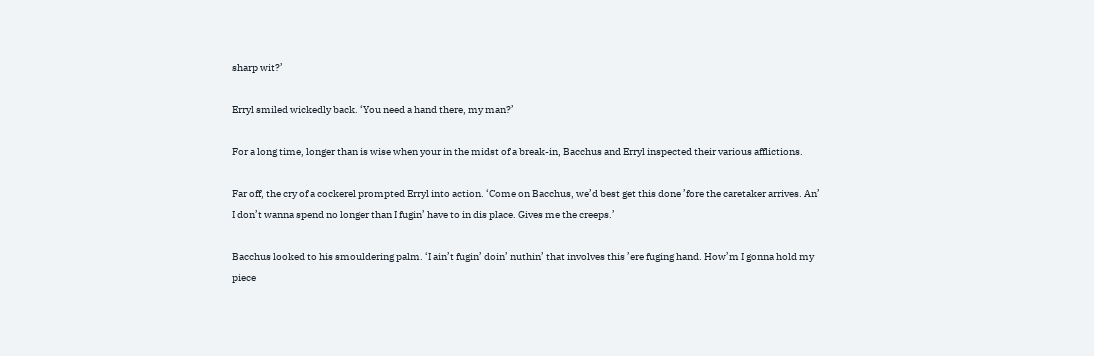sharp wit?’

Erryl smiled wickedly back. ‘You need a hand there, my man?’

For a long time, longer than is wise when your in the midst of a break-in, Bacchus and Erryl inspected their various afflictions.

Far off, the cry of a cockerel prompted Erryl into action. ‘Come on Bacchus, we’d best get this done ’fore the caretaker arrives. An’ I don’t wanna spend no longer than I fugin’ have to in dis place. Gives me the creeps.’

Bacchus looked to his smouldering palm. ‘I ain’t fugin’ doin’ nuthin’ that involves this ’ere fuging hand. How’m I gonna hold my piece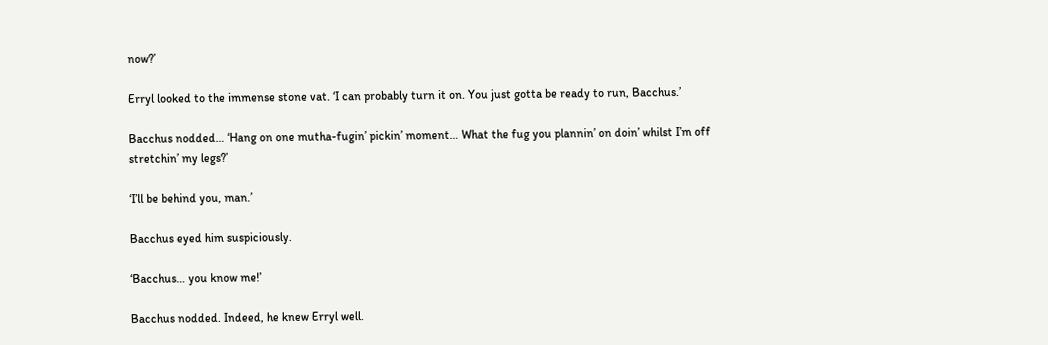now?’

Erryl looked to the immense stone vat. ‘I can probably turn it on. You just gotta be ready to run, Bacchus.’

Bacchus nodded… ‘Hang on one mutha-fugin’ pickin’ moment… What the fug you plannin’ on doin’ whilst I’m off stretchin’ my legs?’

‘I’ll be behind you, man.’

Bacchus eyed him suspiciously.

‘Bacchus… you know me!’

Bacchus nodded. Indeed, he knew Erryl well.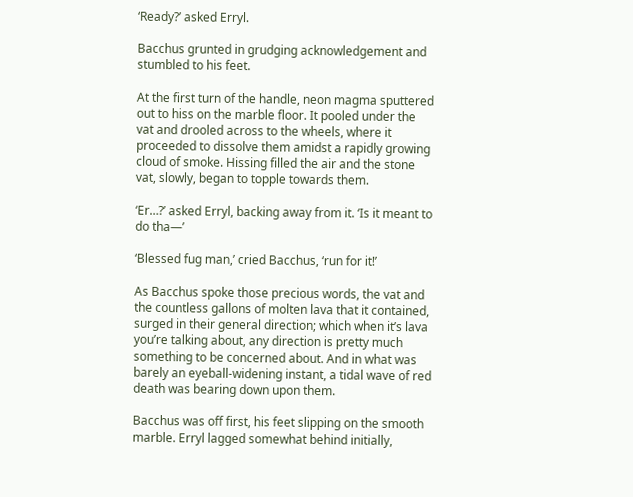‘Ready?’ asked Erryl.

Bacchus grunted in grudging acknowledgement and stumbled to his feet.

At the first turn of the handle, neon magma sputtered out to hiss on the marble floor. It pooled under the vat and drooled across to the wheels, where it proceeded to dissolve them amidst a rapidly growing cloud of smoke. Hissing filled the air and the stone vat, slowly, began to topple towards them.

‘Er…?’ asked Erryl, backing away from it. ‘Is it meant to do tha—’

‘Blessed fug man,’ cried Bacchus, ‘run for it!’

As Bacchus spoke those precious words, the vat and the countless gallons of molten lava that it contained, surged in their general direction; which when it’s lava you’re talking about, any direction is pretty much something to be concerned about. And in what was barely an eyeball-widening instant, a tidal wave of red death was bearing down upon them.

Bacchus was off first, his feet slipping on the smooth marble. Erryl lagged somewhat behind initially,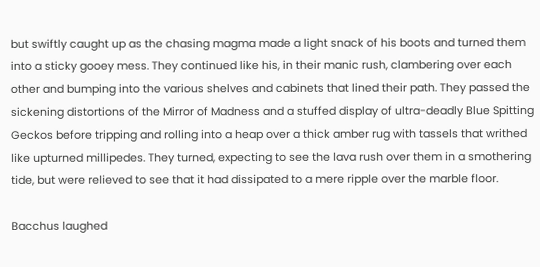but swiftly caught up as the chasing magma made a light snack of his boots and turned them into a sticky gooey mess. They continued like his, in their manic rush, clambering over each other and bumping into the various shelves and cabinets that lined their path. They passed the sickening distortions of the Mirror of Madness and a stuffed display of ultra-deadly Blue Spitting Geckos before tripping and rolling into a heap over a thick amber rug with tassels that writhed like upturned millipedes. They turned, expecting to see the lava rush over them in a smothering tide, but were relieved to see that it had dissipated to a mere ripple over the marble floor.

Bacchus laughed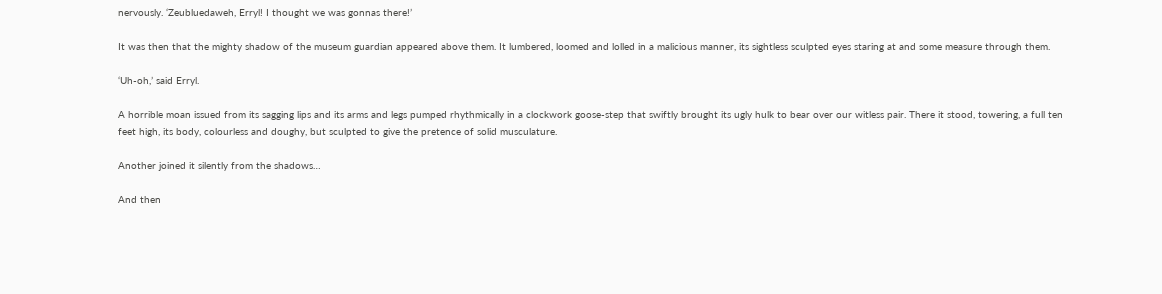nervously. ‘Zeubluedaweh, Erryl! I thought we was gonnas there!’

It was then that the mighty shadow of the museum guardian appeared above them. It lumbered, loomed and lolled in a malicious manner, its sightless sculpted eyes staring at and some measure through them.

‘Uh-oh,’ said Erryl.

A horrible moan issued from its sagging lips and its arms and legs pumped rhythmically in a clockwork goose-step that swiftly brought its ugly hulk to bear over our witless pair. There it stood, towering, a full ten feet high, its body, colourless and doughy, but sculpted to give the pretence of solid musculature.

Another joined it silently from the shadows…

And then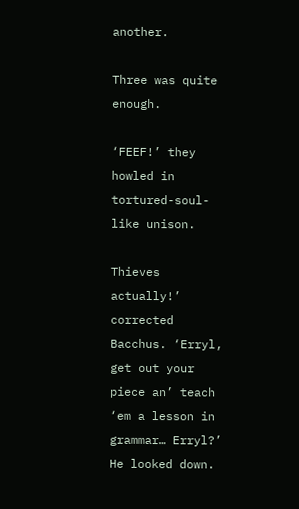another.

Three was quite enough.

‘FEEF!’ they howled in tortured-soul-like unison.

Thieves actually!’ corrected Bacchus. ‘Erryl, get out your piece an’ teach ‘em a lesson in grammar… Erryl?’ He looked down.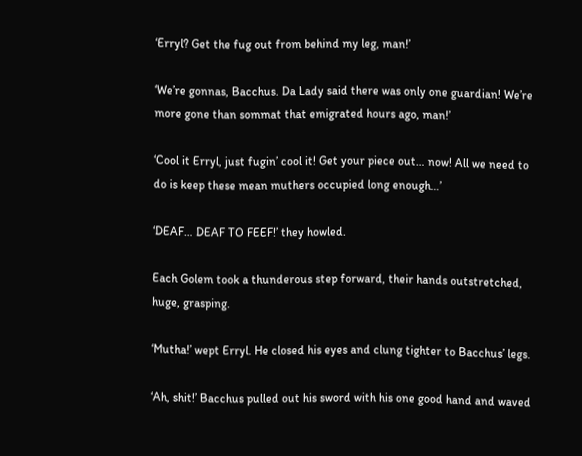‘Erryl? Get the fug out from behind my leg, man!’

‘We’re gonnas, Bacchus. Da Lady said there was only one guardian! We’re more gone than sommat that emigrated hours ago, man!’

‘Cool it Erryl, just fugin’ cool it! Get your piece out… now! All we need to do is keep these mean muthers occupied long enough…’

‘DEAF… DEAF TO FEEF!’ they howled.

Each Golem took a thunderous step forward, their hands outstretched, huge, grasping.

‘Mutha!’ wept Erryl. He closed his eyes and clung tighter to Bacchus’ legs.

‘Ah, shit!’ Bacchus pulled out his sword with his one good hand and waved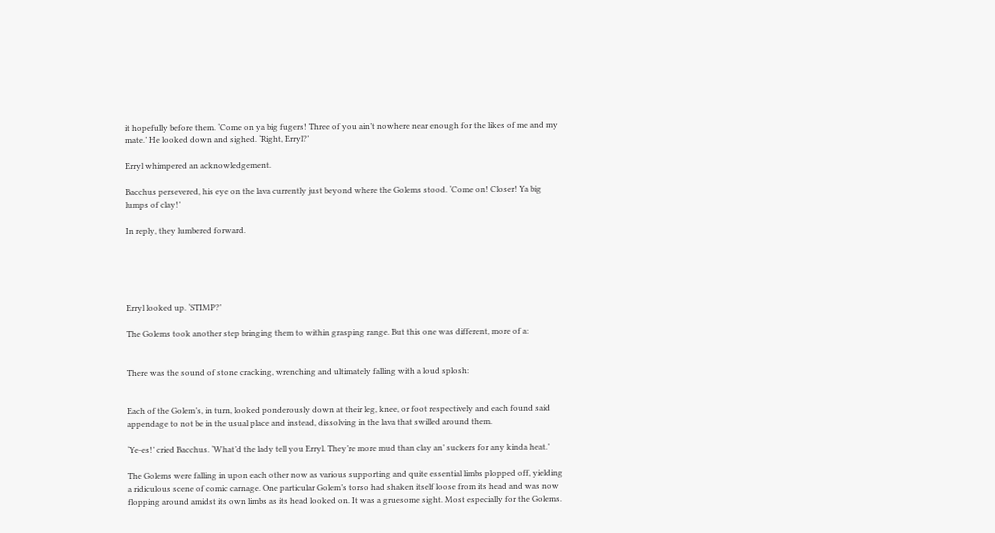it hopefully before them. ‘Come on ya big fugers! Three of you ain’t nowhere near enough for the likes of me and my mate.’ He looked down and sighed. ‘Right, Erryl?’

Erryl whimpered an acknowledgement.

Bacchus persevered, his eye on the lava currently just beyond where the Golems stood. ‘Come on! Closer! Ya big lumps of clay!’

In reply, they lumbered forward.





Erryl looked up. ‘STIMP?’

The Golems took another step bringing them to within grasping range. But this one was different, more of a:


There was the sound of stone cracking, wrenching and ultimately falling with a loud splosh:


Each of the Golem’s, in turn, looked ponderously down at their leg, knee, or foot respectively and each found said appendage to not be in the usual place and instead, dissolving in the lava that swilled around them.

‘Ye-es!’ cried Bacchus. ‘What’d the lady tell you Erryl. They’re more mud than clay an’ suckers for any kinda heat.’

The Golems were falling in upon each other now as various supporting and quite essential limbs plopped off, yielding a ridiculous scene of comic carnage. One particular Golem’s torso had shaken itself loose from its head and was now flopping around amidst its own limbs as its head looked on. It was a gruesome sight. Most especially for the Golems.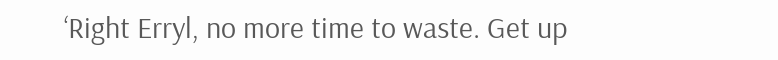‘Right Erryl, no more time to waste. Get up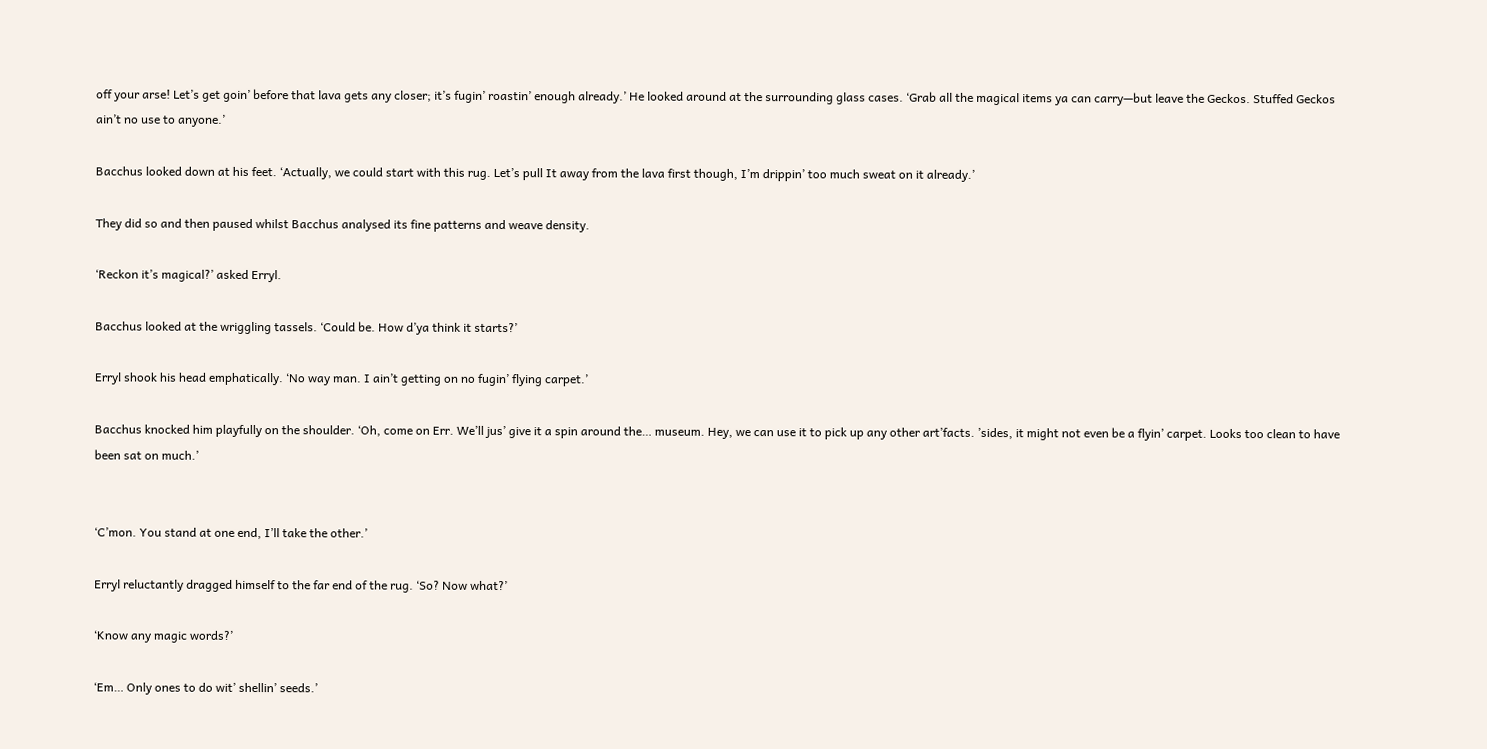off your arse! Let’s get goin’ before that lava gets any closer; it’s fugin’ roastin’ enough already.’ He looked around at the surrounding glass cases. ‘Grab all the magical items ya can carry—but leave the Geckos. Stuffed Geckos ain’t no use to anyone.’

Bacchus looked down at his feet. ‘Actually, we could start with this rug. Let’s pull It away from the lava first though, I’m drippin’ too much sweat on it already.’

They did so and then paused whilst Bacchus analysed its fine patterns and weave density.

‘Reckon it’s magical?’ asked Erryl.

Bacchus looked at the wriggling tassels. ‘Could be. How d’ya think it starts?’

Erryl shook his head emphatically. ‘No way man. I ain’t getting on no fugin’ flying carpet.’

Bacchus knocked him playfully on the shoulder. ‘Oh, come on Err. We’ll jus’ give it a spin around the… museum. Hey, we can use it to pick up any other art’facts. ’sides, it might not even be a flyin’ carpet. Looks too clean to have been sat on much.’


‘C’mon. You stand at one end, I’ll take the other.’

Erryl reluctantly dragged himself to the far end of the rug. ‘So? Now what?’

‘Know any magic words?’

‘Em… Only ones to do wit’ shellin’ seeds.’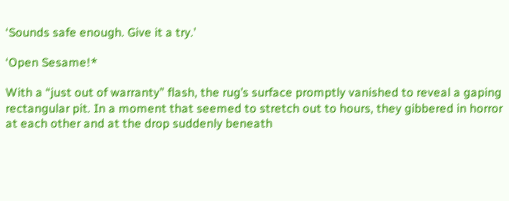‘Sounds safe enough. Give it a try.’

‘Open Sesame!*

With a “just out of warranty” flash, the rug’s surface promptly vanished to reveal a gaping rectangular pit. In a moment that seemed to stretch out to hours, they gibbered in horror at each other and at the drop suddenly beneath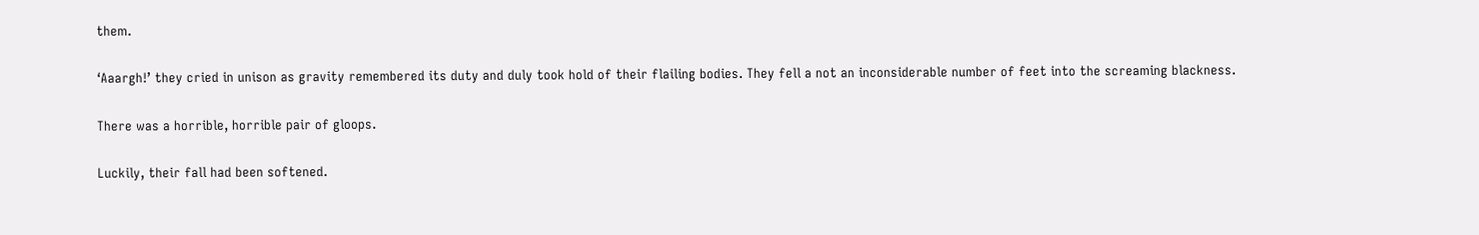them.

‘Aaargh!’ they cried in unison as gravity remembered its duty and duly took hold of their flailing bodies. They fell a not an inconsiderable number of feet into the screaming blackness.

There was a horrible, horrible pair of gloops.

Luckily, their fall had been softened.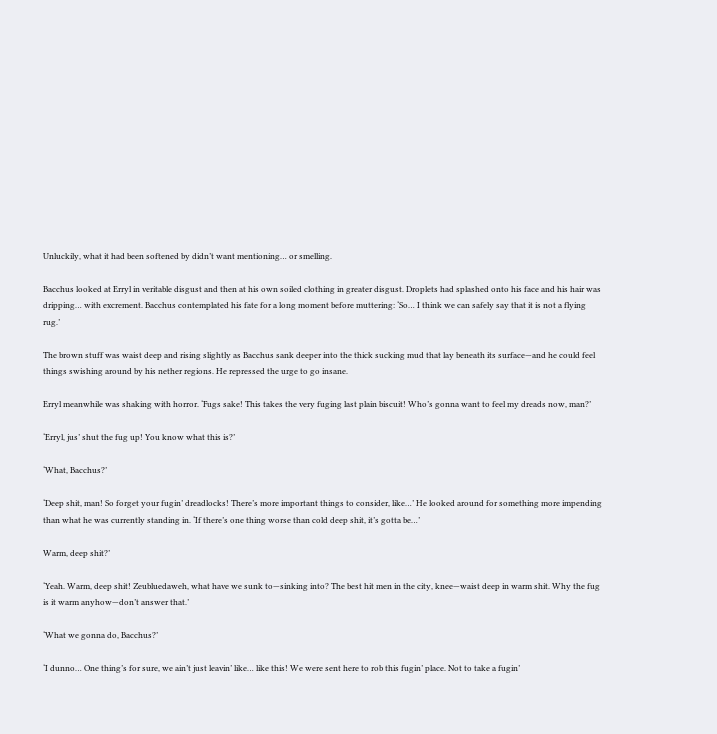Unluckily, what it had been softened by didn’t want mentioning… or smelling.

Bacchus looked at Erryl in veritable disgust and then at his own soiled clothing in greater disgust. Droplets had splashed onto his face and his hair was dripping… with excrement. Bacchus contemplated his fate for a long moment before muttering: ‘So… I think we can safely say that it is not a flying rug.’

The brown stuff was waist deep and rising slightly as Bacchus sank deeper into the thick sucking mud that lay beneath its surface—and he could feel things swishing around by his nether regions. He repressed the urge to go insane.

Erryl meanwhile was shaking with horror. ‘Fugs sake! This takes the very fuging last plain biscuit! Who’s gonna want to feel my dreads now, man?’

‘Erryl, jus’ shut the fug up! You know what this is?’

‘What, Bacchus?’

‘Deep shit, man! So forget your fugin’ dreadlocks! There’s more important things to consider, like…’ He looked around for something more impending than what he was currently standing in. ‘If there’s one thing worse than cold deep shit, it’s gotta be…’

Warm, deep shit?’

‘Yeah. Warm, deep shit! Zeubluedaweh, what have we sunk to—sinking into? The best hit men in the city, knee—waist deep in warm shit. Why the fug is it warm anyhow—don’t answer that.’

‘What we gonna do, Bacchus?’

‘I dunno… One thing’s for sure, we ain’t just leavin’ like… like this! We were sent here to rob this fugin’ place. Not to take a fugin’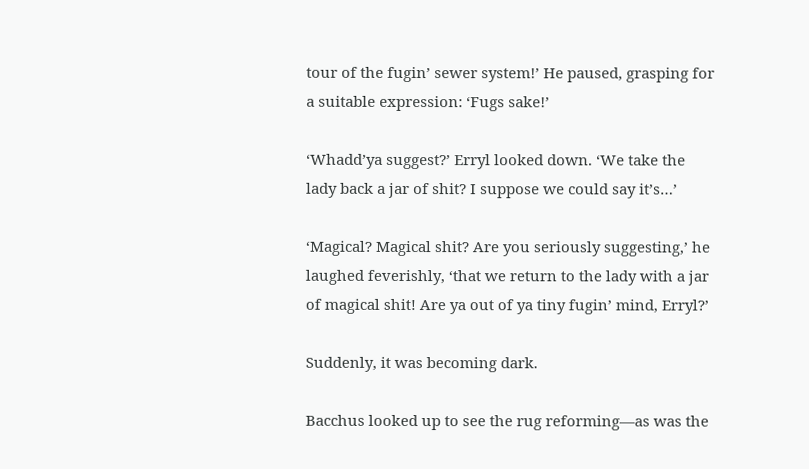tour of the fugin’ sewer system!’ He paused, grasping for a suitable expression: ‘Fugs sake!’

‘Whadd’ya suggest?’ Erryl looked down. ‘We take the lady back a jar of shit? I suppose we could say it’s…’

‘Magical? Magical shit? Are you seriously suggesting,’ he laughed feverishly, ‘that we return to the lady with a jar of magical shit! Are ya out of ya tiny fugin’ mind, Erryl?’

Suddenly, it was becoming dark.

Bacchus looked up to see the rug reforming—as was the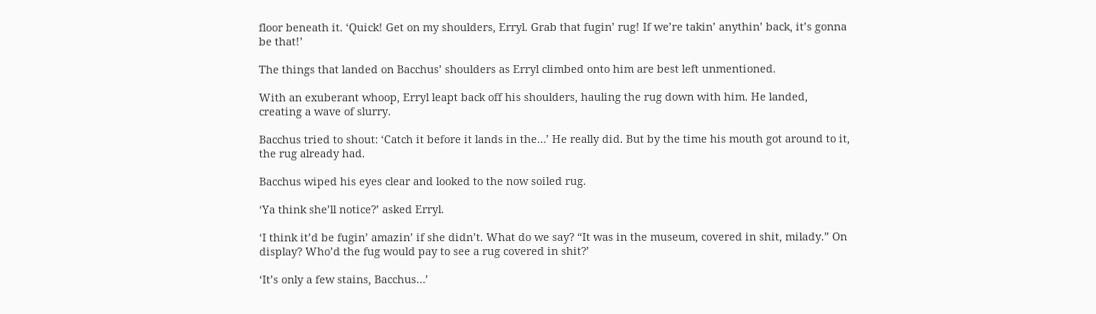floor beneath it. ‘Quick! Get on my shoulders, Erryl. Grab that fugin’ rug! If we’re takin’ anythin’ back, it’s gonna be that!’

The things that landed on Bacchus’ shoulders as Erryl climbed onto him are best left unmentioned.

With an exuberant whoop, Erryl leapt back off his shoulders, hauling the rug down with him. He landed, creating a wave of slurry.

Bacchus tried to shout: ‘Catch it before it lands in the…’ He really did. But by the time his mouth got around to it, the rug already had.

Bacchus wiped his eyes clear and looked to the now soiled rug.

‘Ya think she’ll notice?’ asked Erryl.

‘I think it’d be fugin’ amazin’ if she didn’t. What do we say? “It was in the museum, covered in shit, milady.” On display? Who’d the fug would pay to see a rug covered in shit?’

‘It’s only a few stains, Bacchus…’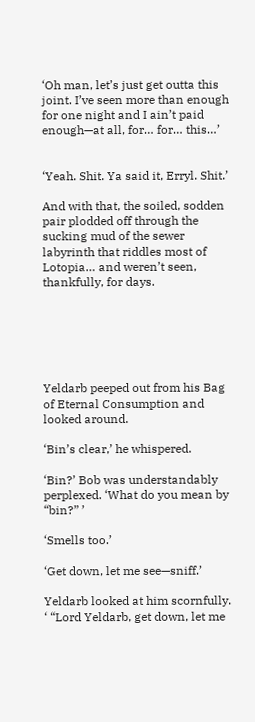‘Oh man, let’s just get outta this joint. I’ve seen more than enough for one night and I ain’t paid enough—at all, for… for… this…’


‘Yeah. Shit. Ya said it, Erryl. Shit.’

And with that, the soiled, sodden pair plodded off through the sucking mud of the sewer labyrinth that riddles most of Lotopia… and weren’t seen, thankfully, for days.






Yeldarb peeped out from his Bag of Eternal Consumption and looked around.

‘Bin’s clear,’ he whispered.

‘Bin?’ Bob was understandably perplexed. ‘What do you mean by “bin?” ’

‘Smells too.’

‘Get down, let me see—sniff.’

Yeldarb looked at him scornfully. ‘ “Lord Yeldarb, get down, let me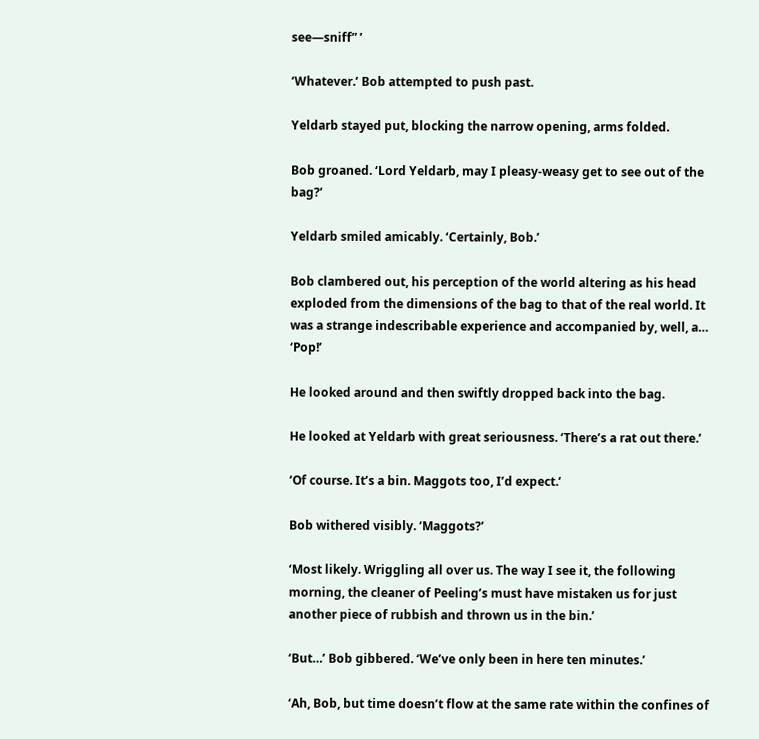see—sniff” ’

‘Whatever.’ Bob attempted to push past.

Yeldarb stayed put, blocking the narrow opening, arms folded.

Bob groaned. ‘Lord Yeldarb, may I pleasy-weasy get to see out of the bag?’

Yeldarb smiled amicably. ‘Certainly, Bob.’

Bob clambered out, his perception of the world altering as his head exploded from the dimensions of the bag to that of the real world. It was a strange indescribable experience and accompanied by, well, a… ‘Pop!’

He looked around and then swiftly dropped back into the bag.

He looked at Yeldarb with great seriousness. ‘There’s a rat out there.’

‘Of course. It’s a bin. Maggots too, I’d expect.’

Bob withered visibly. ‘Maggots?’

‘Most likely. Wriggling all over us. The way I see it, the following morning, the cleaner of Peeling’s must have mistaken us for just another piece of rubbish and thrown us in the bin.’

‘But…’ Bob gibbered. ‘We’ve only been in here ten minutes.’

‘Ah, Bob, but time doesn’t flow at the same rate within the confines of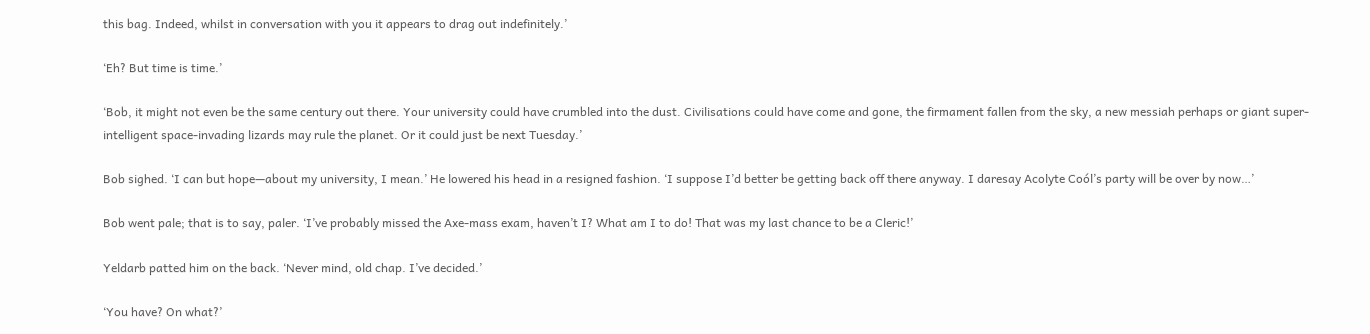this bag. Indeed, whilst in conversation with you it appears to drag out indefinitely.’

‘Eh? But time is time.’

‘Bob, it might not even be the same century out there. Your university could have crumbled into the dust. Civilisations could have come and gone, the firmament fallen from the sky, a new messiah perhaps or giant super-intelligent space-invading lizards may rule the planet. Or it could just be next Tuesday.’

Bob sighed. ‘I can but hope—about my university, I mean.’ He lowered his head in a resigned fashion. ‘I suppose I’d better be getting back off there anyway. I daresay Acolyte Coól’s party will be over by now…’

Bob went pale; that is to say, paler. ‘I’ve probably missed the Axe-mass exam, haven’t I? What am I to do! That was my last chance to be a Cleric!’

Yeldarb patted him on the back. ‘Never mind, old chap. I’ve decided.’

‘You have? On what?’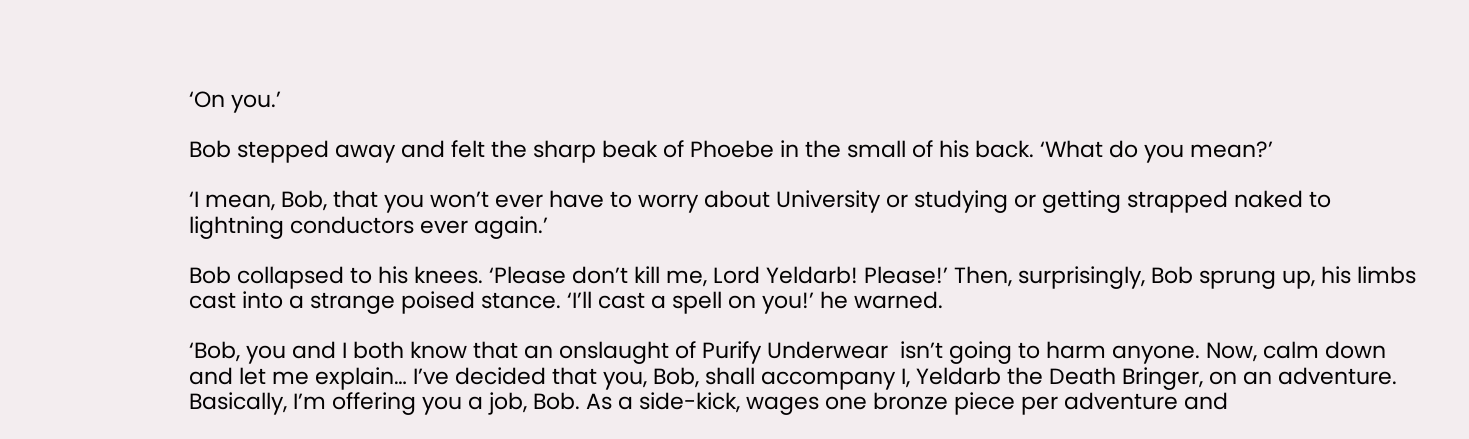‘On you.’

Bob stepped away and felt the sharp beak of Phoebe in the small of his back. ‘What do you mean?’

‘I mean, Bob, that you won’t ever have to worry about University or studying or getting strapped naked to lightning conductors ever again.’

Bob collapsed to his knees. ‘Please don’t kill me, Lord Yeldarb! Please!’ Then, surprisingly, Bob sprung up, his limbs cast into a strange poised stance. ‘I’ll cast a spell on you!’ he warned.

‘Bob, you and I both know that an onslaught of Purify Underwear  isn’t going to harm anyone. Now, calm down and let me explain… I’ve decided that you, Bob, shall accompany I, Yeldarb the Death Bringer, on an adventure. Basically, I’m offering you a job, Bob. As a side-kick, wages one bronze piece per adventure and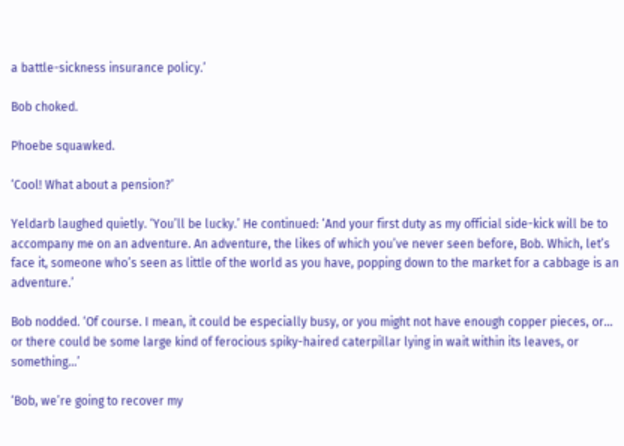a battle-sickness insurance policy.’

Bob choked.

Phoebe squawked.

‘Cool! What about a pension?’

Yeldarb laughed quietly. ‘You’ll be lucky.’ He continued: ‘And your first duty as my official side-kick will be to accompany me on an adventure. An adventure, the likes of which you’ve never seen before, Bob. Which, let’s face it, someone who’s seen as little of the world as you have, popping down to the market for a cabbage is an adventure.’

Bob nodded. ‘Of course. I mean, it could be especially busy, or you might not have enough copper pieces, or… or there could be some large kind of ferocious spiky-haired caterpillar lying in wait within its leaves, or something…’

‘Bob, we’re going to recover my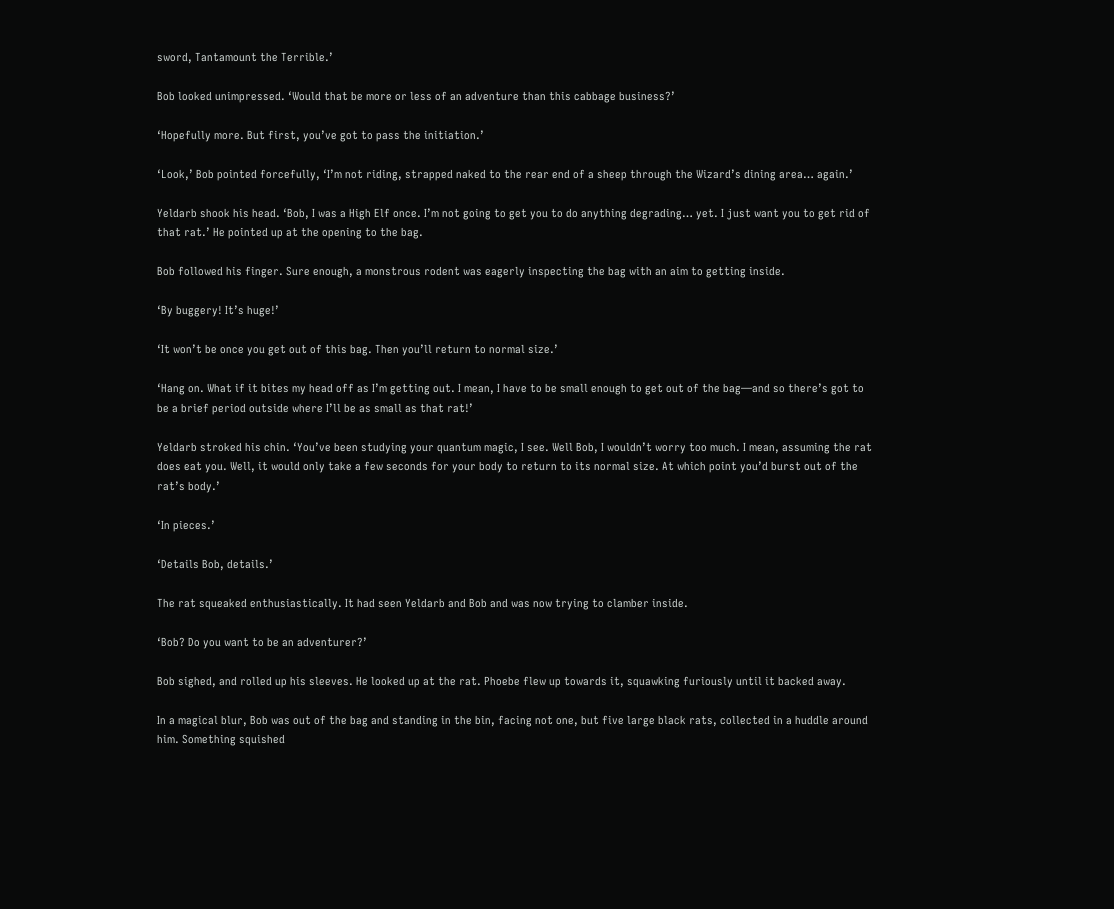sword, Tantamount the Terrible.’

Bob looked unimpressed. ‘Would that be more or less of an adventure than this cabbage business?’

‘Hopefully more. But first, you’ve got to pass the initiation.’

‘Look,’ Bob pointed forcefully, ‘I’m not riding, strapped naked to the rear end of a sheep through the Wizard’s dining area… again.’

Yeldarb shook his head. ‘Bob, I was a High Elf once. I’m not going to get you to do anything degrading… yet. I just want you to get rid of that rat.’ He pointed up at the opening to the bag.

Bob followed his finger. Sure enough, a monstrous rodent was eagerly inspecting the bag with an aim to getting inside.

‘By buggery! It’s huge!’

‘It won’t be once you get out of this bag. Then you’ll return to normal size.’

‘Hang on. What if it bites my head off as I’m getting out. I mean, I have to be small enough to get out of the bag—and so there’s got to be a brief period outside where I’ll be as small as that rat!’

Yeldarb stroked his chin. ‘You’ve been studying your quantum magic, I see. Well Bob, I wouldn’t worry too much. I mean, assuming the rat does eat you. Well, it would only take a few seconds for your body to return to its normal size. At which point you’d burst out of the rat’s body.’

‘In pieces.’

‘Details Bob, details.’

The rat squeaked enthusiastically. It had seen Yeldarb and Bob and was now trying to clamber inside.

‘Bob? Do you want to be an adventurer?’

Bob sighed, and rolled up his sleeves. He looked up at the rat. Phoebe flew up towards it, squawking furiously until it backed away.

In a magical blur, Bob was out of the bag and standing in the bin, facing not one, but five large black rats, collected in a huddle around him. Something squished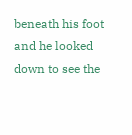beneath his foot and he looked down to see the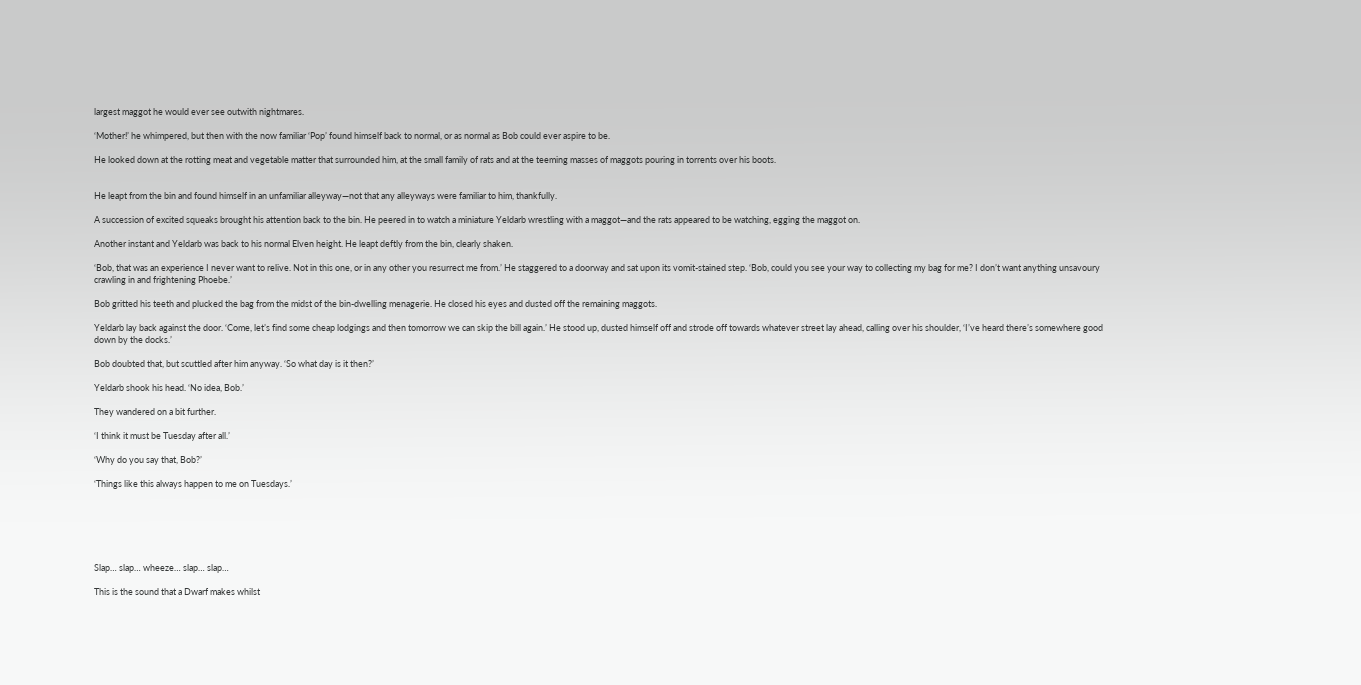largest maggot he would ever see outwith nightmares.

‘Mother!’ he whimpered, but then with the now familiar ‘Pop’ found himself back to normal, or as normal as Bob could ever aspire to be.

He looked down at the rotting meat and vegetable matter that surrounded him, at the small family of rats and at the teeming masses of maggots pouring in torrents over his boots.


He leapt from the bin and found himself in an unfamiliar alleyway—not that any alleyways were familiar to him, thankfully.

A succession of excited squeaks brought his attention back to the bin. He peered in to watch a miniature Yeldarb wrestling with a maggot—and the rats appeared to be watching, egging the maggot on.

Another instant and Yeldarb was back to his normal Elven height. He leapt deftly from the bin, clearly shaken.

‘Bob, that was an experience I never want to relive. Not in this one, or in any other you resurrect me from.’ He staggered to a doorway and sat upon its vomit-stained step. ‘Bob, could you see your way to collecting my bag for me? I don’t want anything unsavoury crawling in and frightening Phoebe.’

Bob gritted his teeth and plucked the bag from the midst of the bin-dwelling menagerie. He closed his eyes and dusted off the remaining maggots.

Yeldarb lay back against the door. ‘Come, let’s find some cheap lodgings and then tomorrow we can skip the bill again.’ He stood up, dusted himself off and strode off towards whatever street lay ahead, calling over his shoulder, ‘I’ve heard there’s somewhere good down by the docks.’

Bob doubted that, but scuttled after him anyway. ‘So what day is it then?’

Yeldarb shook his head. ‘No idea, Bob.’

They wandered on a bit further.

‘I think it must be Tuesday after all.’

‘Why do you say that, Bob?’

‘Things like this always happen to me on Tuesdays.’






Slap… slap… wheeze… slap… slap…

This is the sound that a Dwarf makes whilst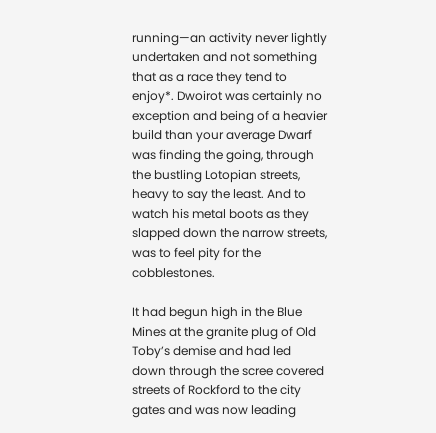running—an activity never lightly undertaken and not something that as a race they tend to enjoy*. Dwoirot was certainly no exception and being of a heavier build than your average Dwarf was finding the going, through the bustling Lotopian streets, heavy to say the least. And to watch his metal boots as they slapped down the narrow streets, was to feel pity for the cobblestones.

It had begun high in the Blue Mines at the granite plug of Old Toby’s demise and had led down through the scree covered streets of Rockford to the city gates and was now leading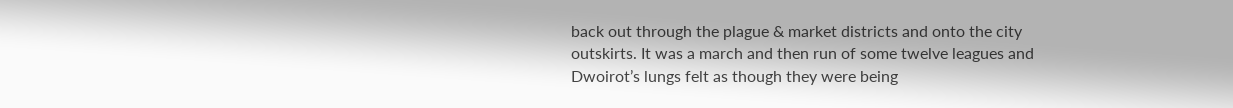back out through the plague & market districts and onto the city outskirts. It was a march and then run of some twelve leagues and Dwoirot’s lungs felt as though they were being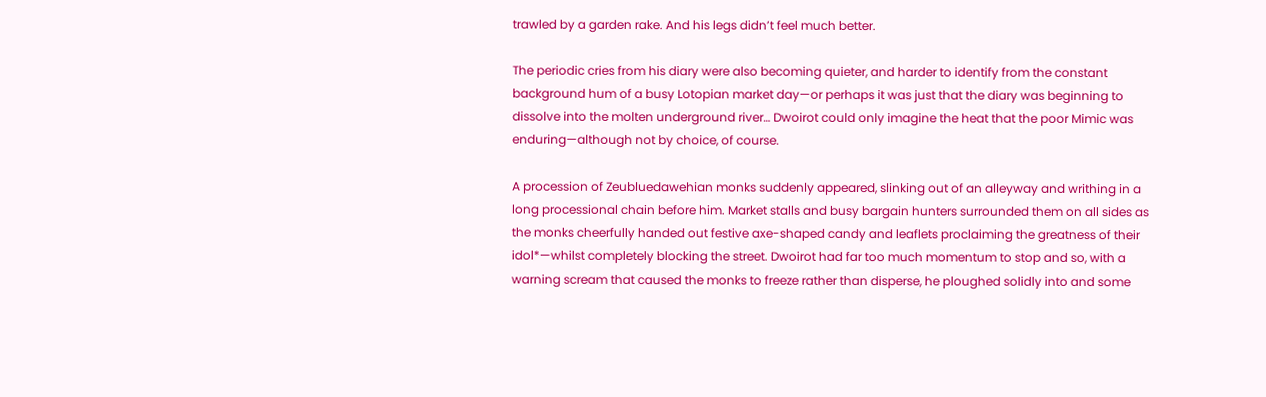trawled by a garden rake. And his legs didn’t feel much better.

The periodic cries from his diary were also becoming quieter, and harder to identify from the constant background hum of a busy Lotopian market day—or perhaps it was just that the diary was beginning to dissolve into the molten underground river… Dwoirot could only imagine the heat that the poor Mimic was enduring—although not by choice, of course.

A procession of Zeubluedawehian monks suddenly appeared, slinking out of an alleyway and writhing in a long processional chain before him. Market stalls and busy bargain hunters surrounded them on all sides as the monks cheerfully handed out festive axe-shaped candy and leaflets proclaiming the greatness of their idol*—whilst completely blocking the street. Dwoirot had far too much momentum to stop and so, with a warning scream that caused the monks to freeze rather than disperse, he ploughed solidly into and some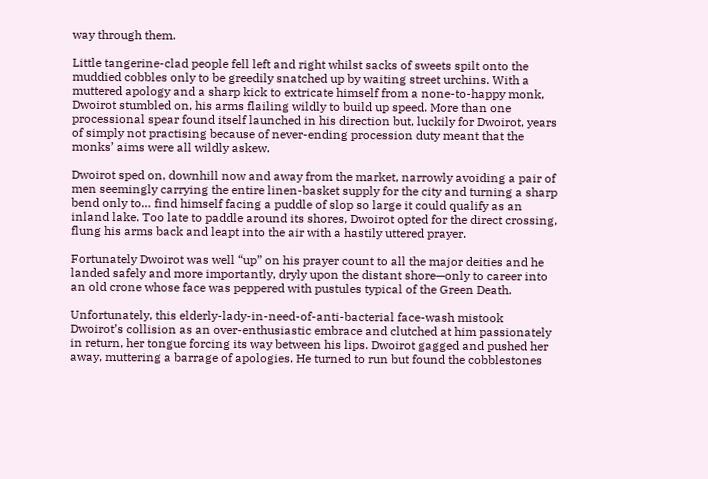way through them.

Little tangerine-clad people fell left and right whilst sacks of sweets spilt onto the muddied cobbles only to be greedily snatched up by waiting street urchins. With a muttered apology and a sharp kick to extricate himself from a none-to-happy monk, Dwoirot stumbled on, his arms flailing wildly to build up speed. More than one processional spear found itself launched in his direction but, luckily for Dwoirot, years of simply not practising because of never-ending procession duty meant that the monks’ aims were all wildly askew.

Dwoirot sped on, downhill now and away from the market, narrowly avoiding a pair of men seemingly carrying the entire linen-basket supply for the city and turning a sharp bend only to… find himself facing a puddle of slop so large it could qualify as an inland lake. Too late to paddle around its shores, Dwoirot opted for the direct crossing, flung his arms back and leapt into the air with a hastily uttered prayer.

Fortunately Dwoirot was well “up” on his prayer count to all the major deities and he landed safely and more importantly, dryly upon the distant shore—only to career into an old crone whose face was peppered with pustules typical of the Green Death.

Unfortunately, this elderly-lady-in-need-of-anti-bacterial face-wash mistook Dwoirot’s collision as an over-enthusiastic embrace and clutched at him passionately in return, her tongue forcing its way between his lips. Dwoirot gagged and pushed her away, muttering a barrage of apologies. He turned to run but found the cobblestones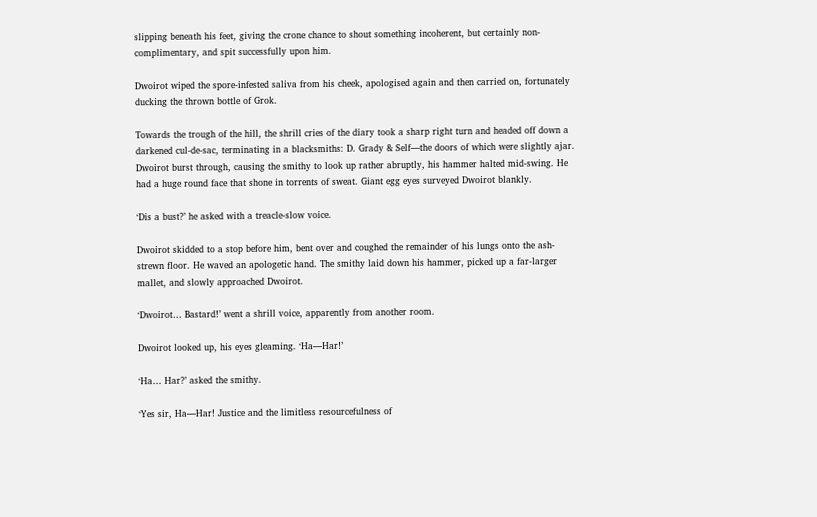slipping beneath his feet, giving the crone chance to shout something incoherent, but certainly non-complimentary, and spit successfully upon him.

Dwoirot wiped the spore-infested saliva from his cheek, apologised again and then carried on, fortunately ducking the thrown bottle of Grok.

Towards the trough of the hill, the shrill cries of the diary took a sharp right turn and headed off down a darkened cul-de-sac, terminating in a blacksmiths: D. Grady & Self—the doors of which were slightly ajar. Dwoirot burst through, causing the smithy to look up rather abruptly, his hammer halted mid-swing. He had a huge round face that shone in torrents of sweat. Giant egg eyes surveyed Dwoirot blankly.

‘Dis a bust?’ he asked with a treacle-slow voice.

Dwoirot skidded to a stop before him, bent over and coughed the remainder of his lungs onto the ash-strewn floor. He waved an apologetic hand. The smithy laid down his hammer, picked up a far-larger mallet, and slowly approached Dwoirot.

‘Dwoirot… Bastard!’ went a shrill voice, apparently from another room.

Dwoirot looked up, his eyes gleaming. ‘Ha—Har!’

‘Ha… Har?’ asked the smithy.

‘Yes sir, Ha—Har! Justice and the limitless resourcefulness of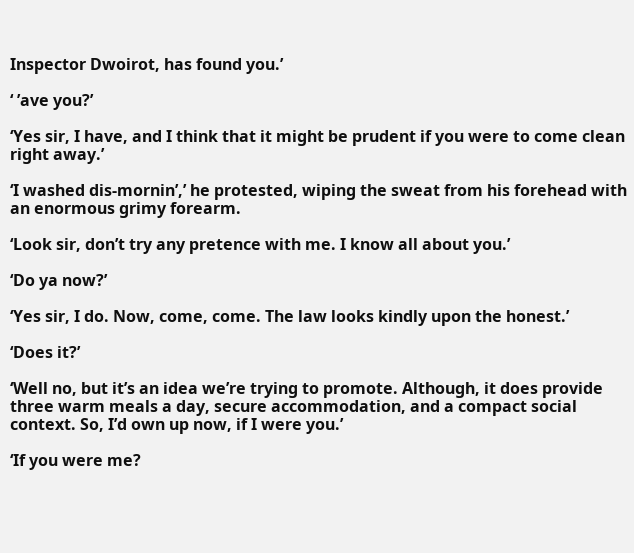Inspector Dwoirot, has found you.’

‘ ’ave you?’

‘Yes sir, I have, and I think that it might be prudent if you were to come clean right away.’

‘I washed dis-mornin’,’ he protested, wiping the sweat from his forehead with an enormous grimy forearm.

‘Look sir, don’t try any pretence with me. I know all about you.’

‘Do ya now?’

‘Yes sir, I do. Now, come, come. The law looks kindly upon the honest.’

‘Does it?’

‘Well no, but it’s an idea we’re trying to promote. Although, it does provide three warm meals a day, secure accommodation, and a compact social context. So, I’d own up now, if I were you.’

‘If you were me?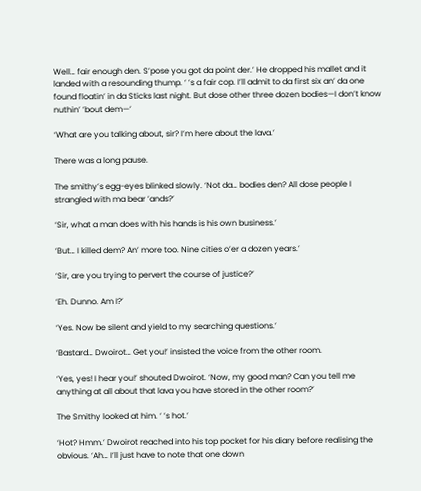Well… fair enough den. S’pose you got da point der.’ He dropped his mallet and it landed with a resounding thump. ‘ ’s a fair cop. I’ll admit to da first six an’ da one found floatin’ in da Sticks last night. But dose other three dozen bodies—I don’t know nuthin’ ’bout dem—’

‘What are you talking about, sir? I’m here about the lava.’

There was a long pause.

The smithy’s egg-eyes blinked slowly. ‘Not da… bodies den? All dose people I strangled with ma bear ’ands?’

‘Sir, what a man does with his hands is his own business.’

‘But… I killed dem? An’ more too. Nine cities o’er a dozen years.’

‘Sir, are you trying to pervert the course of justice?’

‘Eh. Dunno. Am I?’

‘Yes. Now be silent and yield to my searching questions.’

‘Bastard… Dwoirot… Get you!’ insisted the voice from the other room.

‘Yes, yes! I hear you!’ shouted Dwoirot. ‘Now, my good man? Can you tell me anything at all about that lava you have stored in the other room?’

The Smithy looked at him. ‘ ’s hot.’

‘Hot? Hmm.’ Dwoirot reached into his top pocket for his diary before realising the obvious. ‘Ah… I’ll just have to note that one down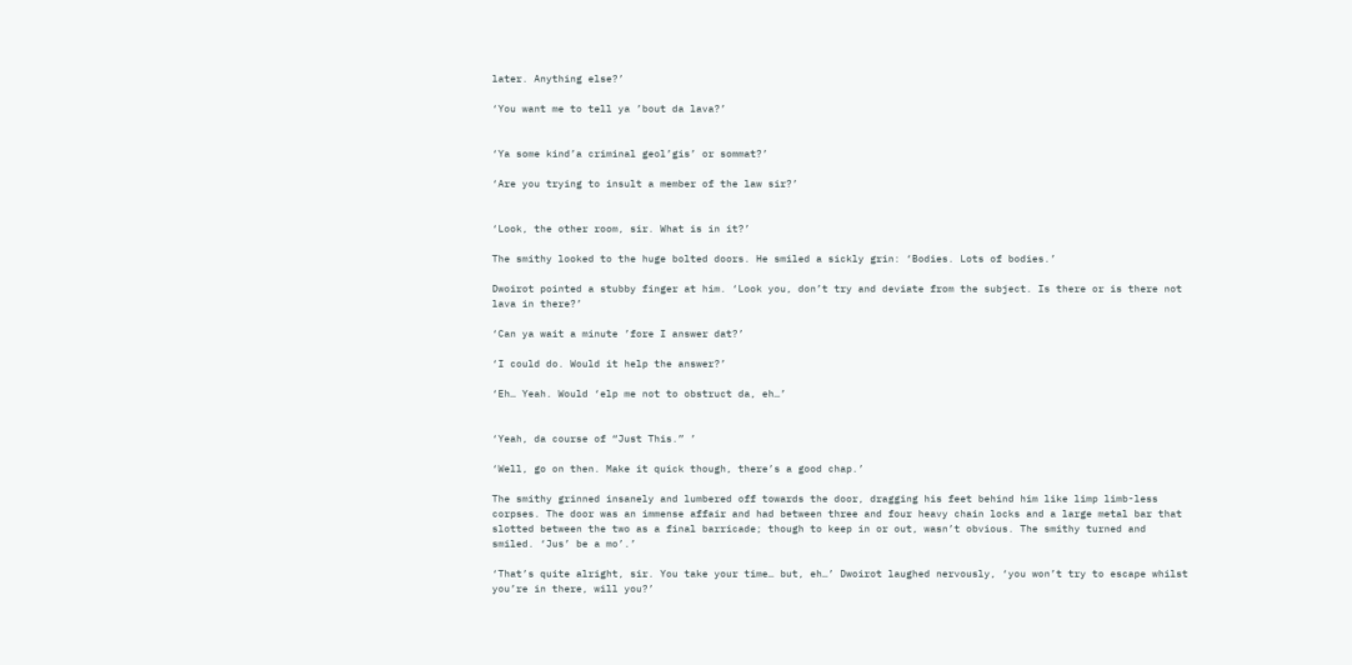later. Anything else?’

‘You want me to tell ya ’bout da lava?’


‘Ya some kind’a criminal geol’gis’ or sommat?’

‘Are you trying to insult a member of the law sir?’


‘Look, the other room, sir. What is in it?’

The smithy looked to the huge bolted doors. He smiled a sickly grin: ‘Bodies. Lots of bodies.’

Dwoirot pointed a stubby finger at him. ‘Look you, don’t try and deviate from the subject. Is there or is there not lava in there?’

‘Can ya wait a minute ’fore I answer dat?’

‘I could do. Would it help the answer?’

‘Eh… Yeah. Would ‘elp me not to obstruct da, eh…’


‘Yeah, da course of “Just This.” ’

‘Well, go on then. Make it quick though, there’s a good chap.’

The smithy grinned insanely and lumbered off towards the door, dragging his feet behind him like limp limb-less corpses. The door was an immense affair and had between three and four heavy chain locks and a large metal bar that slotted between the two as a final barricade; though to keep in or out, wasn’t obvious. The smithy turned and smiled. ‘Jus’ be a mo’.’

‘That’s quite alright, sir. You take your time… but, eh…’ Dwoirot laughed nervously, ‘you won’t try to escape whilst you’re in there, will you?’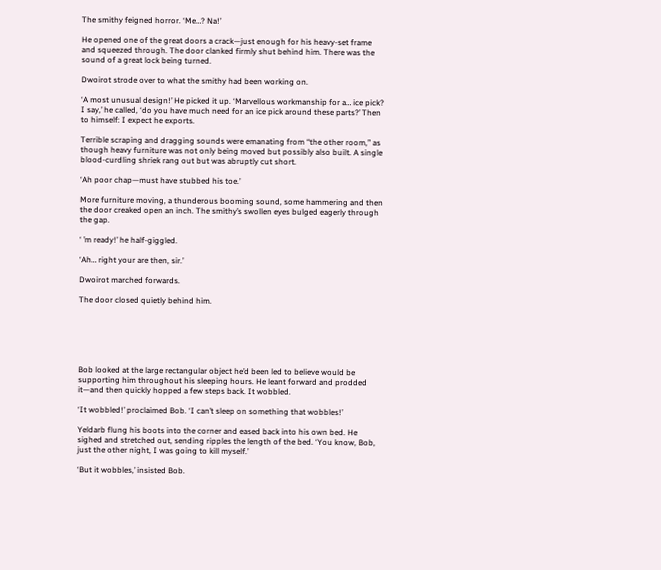The smithy feigned horror. ‘Me…? Na!’

He opened one of the great doors a crack—just enough for his heavy-set frame and squeezed through. The door clanked firmly shut behind him. There was the sound of a great lock being turned.

Dwoirot strode over to what the smithy had been working on.

‘A most unusual design!’ He picked it up. ‘Marvellous workmanship for a… ice pick? I say,’ he called, ‘do you have much need for an ice pick around these parts?’ Then to himself: I expect he exports.

Terrible scraping and dragging sounds were emanating from “the other room,” as though heavy furniture was not only being moved but possibly also built. A single blood-curdling shriek rang out but was abruptly cut short.

‘Ah poor chap—must have stubbed his toe.’

More furniture moving, a thunderous booming sound, some hammering and then the door creaked open an inch. The smithy’s swollen eyes bulged eagerly through the gap.

‘ ’m ready!’ he half-giggled.

‘Ah… right your are then, sir.’

Dwoirot marched forwards.

The door closed quietly behind him.






Bob looked at the large rectangular object he’d been led to believe would be supporting him throughout his sleeping hours. He leant forward and prodded it—and then quickly hopped a few steps back. It wobbled.

‘It wobbled!’ proclaimed Bob. ‘I can’t sleep on something that wobbles!’

Yeldarb flung his boots into the corner and eased back into his own bed. He sighed and stretched out, sending ripples the length of the bed. ‘You know, Bob, just the other night, I was going to kill myself.’

‘But it wobbles,’ insisted Bob.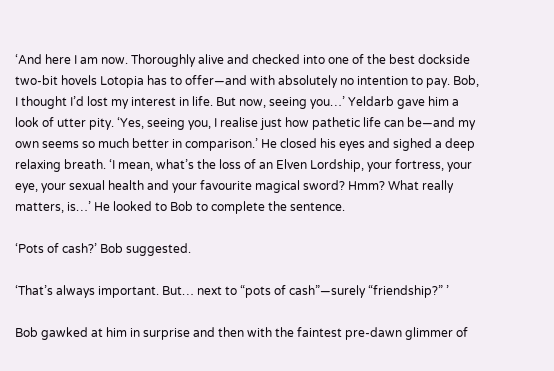‘And here I am now. Thoroughly alive and checked into one of the best dockside two-bit hovels Lotopia has to offer—and with absolutely no intention to pay. Bob, I thought I’d lost my interest in life. But now, seeing you…’ Yeldarb gave him a look of utter pity. ‘Yes, seeing you, I realise just how pathetic life can be—and my own seems so much better in comparison.’ He closed his eyes and sighed a deep relaxing breath. ‘I mean, what’s the loss of an Elven Lordship, your fortress, your eye, your sexual health and your favourite magical sword? Hmm? What really matters, is…’ He looked to Bob to complete the sentence.

‘Pots of cash?’ Bob suggested.

‘That’s always important. But… next to “pots of cash”—surely “friendship?” ’

Bob gawked at him in surprise and then with the faintest pre-dawn glimmer of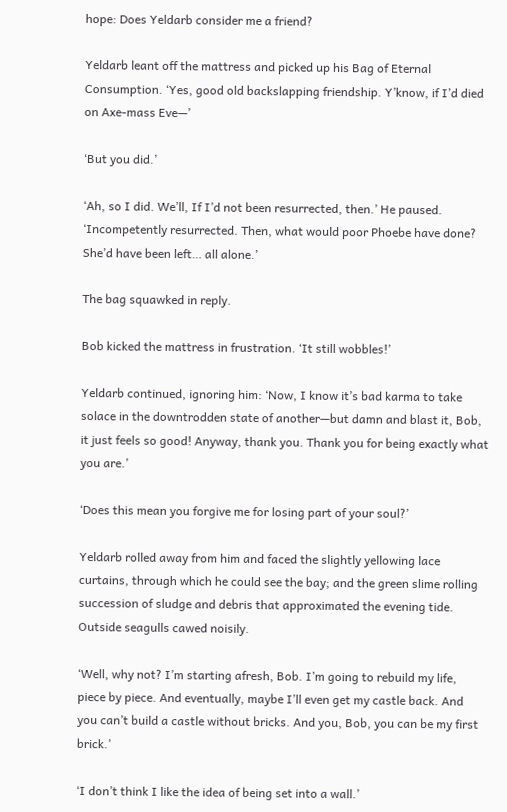hope: Does Yeldarb consider me a friend?

Yeldarb leant off the mattress and picked up his Bag of Eternal Consumption. ‘Yes, good old backslapping friendship. Y’know, if I’d died on Axe-mass Eve—’

‘But you did.’

‘Ah, so I did. We’ll, If I’d not been resurrected, then.’ He paused. ‘Incompetently resurrected. Then, what would poor Phoebe have done? She’d have been left… all alone.’

The bag squawked in reply.

Bob kicked the mattress in frustration. ‘It still wobbles!’

Yeldarb continued, ignoring him: ‘Now, I know it’s bad karma to take solace in the downtrodden state of another—but damn and blast it, Bob, it just feels so good! Anyway, thank you. Thank you for being exactly what you are.’

‘Does this mean you forgive me for losing part of your soul?’

Yeldarb rolled away from him and faced the slightly yellowing lace curtains, through which he could see the bay; and the green slime rolling succession of sludge and debris that approximated the evening tide. Outside seagulls cawed noisily.

‘Well, why not? I’m starting afresh, Bob. I’m going to rebuild my life, piece by piece. And eventually, maybe I’ll even get my castle back. And you can’t build a castle without bricks. And you, Bob, you can be my first brick.’

‘I don’t think I like the idea of being set into a wall.’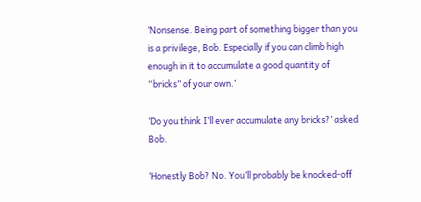‘Nonsense. Being part of something bigger than you is a privilege, Bob. Especially if you can climb high enough in it to accumulate a good quantity of “bricks” of your own.’

‘Do you think I’ll ever accumulate any bricks?’ asked Bob.

‘Honestly Bob? No. You’ll probably be knocked-off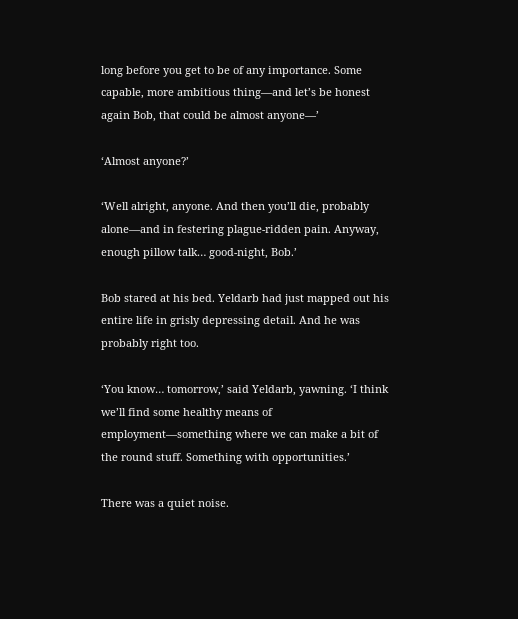long before you get to be of any importance. Some capable, more ambitious thing—and let’s be honest again Bob, that could be almost anyone—’

‘Almost anyone?’

‘Well alright, anyone. And then you’ll die, probably alone—and in festering plague-ridden pain. Anyway, enough pillow talk… good-night, Bob.’

Bob stared at his bed. Yeldarb had just mapped out his entire life in grisly depressing detail. And he was probably right too.

‘You know… tomorrow,’ said Yeldarb, yawning. ‘I think we’ll find some healthy means of employment—something where we can make a bit of the round stuff. Something with opportunities.’

There was a quiet noise.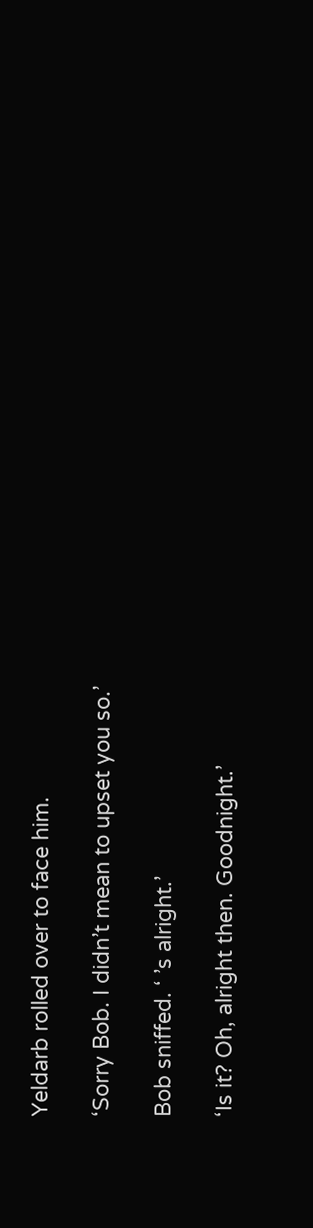Yeldarb rolled over to face him.

‘Sorry Bob. I didn’t mean to upset you so.’

Bob sniffed. ‘ ’s alright.’

‘Is it? Oh, alright then. Goodnight.’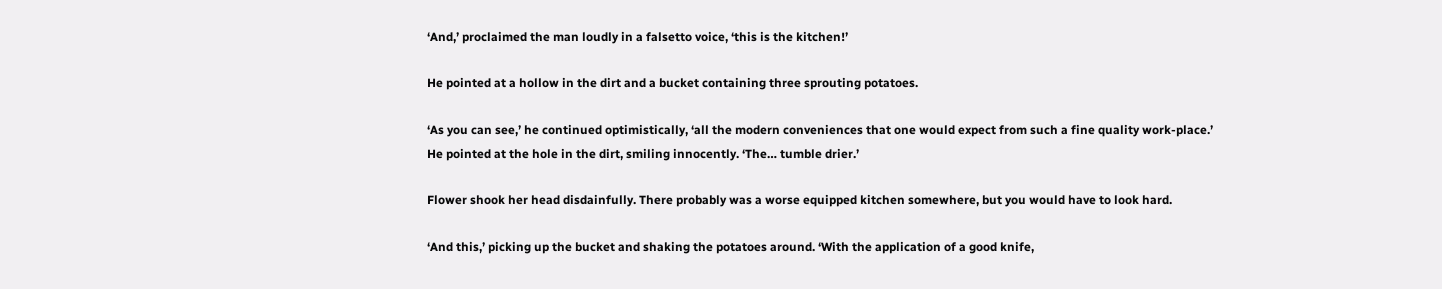‘And,’ proclaimed the man loudly in a falsetto voice, ‘this is the kitchen!’

He pointed at a hollow in the dirt and a bucket containing three sprouting potatoes.

‘As you can see,’ he continued optimistically, ‘all the modern conveniences that one would expect from such a fine quality work-place.’ He pointed at the hole in the dirt, smiling innocently. ‘The… tumble drier.’

Flower shook her head disdainfully. There probably was a worse equipped kitchen somewhere, but you would have to look hard.

‘And this,’ picking up the bucket and shaking the potatoes around. ‘With the application of a good knife,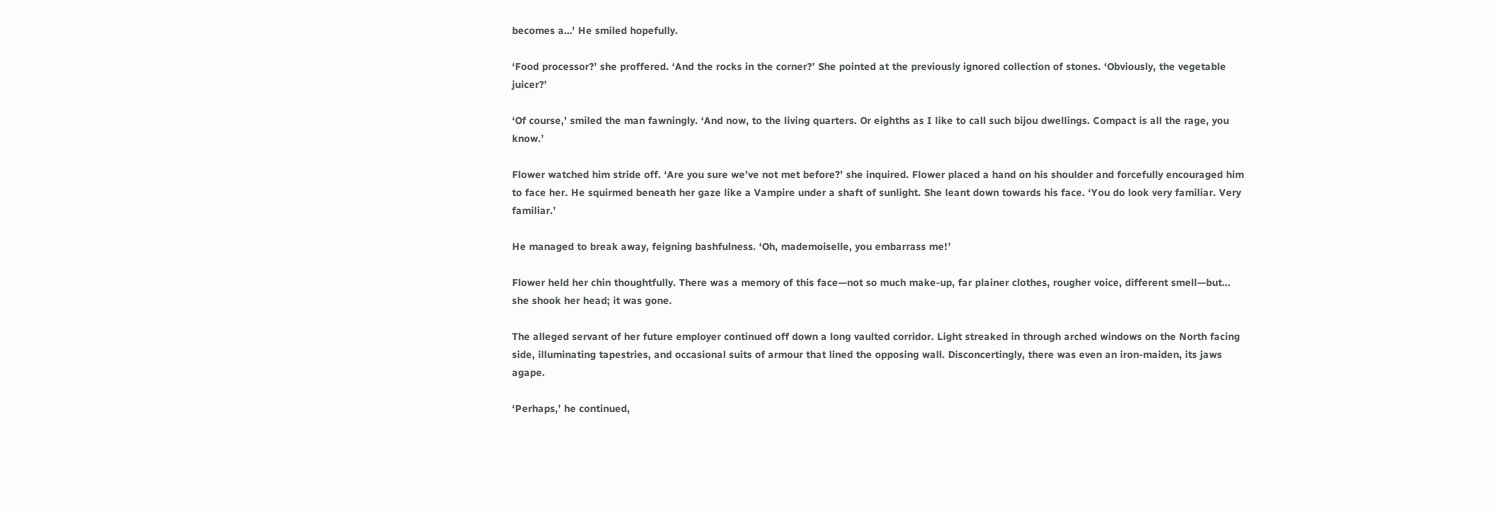becomes a…’ He smiled hopefully.

‘Food processor?’ she proffered. ‘And the rocks in the corner?’ She pointed at the previously ignored collection of stones. ‘Obviously, the vegetable juicer?’

‘Of course,’ smiled the man fawningly. ‘And now, to the living quarters. Or eighths as I like to call such bijou dwellings. Compact is all the rage, you know.’

Flower watched him stride off. ‘Are you sure we’ve not met before?’ she inquired. Flower placed a hand on his shoulder and forcefully encouraged him to face her. He squirmed beneath her gaze like a Vampire under a shaft of sunlight. She leant down towards his face. ‘You do look very familiar. Very familiar.’

He managed to break away, feigning bashfulness. ‘Oh, mademoiselle, you embarrass me!’

Flower held her chin thoughtfully. There was a memory of this face—not so much make-up, far plainer clothes, rougher voice, different smell—but… she shook her head; it was gone.

The alleged servant of her future employer continued off down a long vaulted corridor. Light streaked in through arched windows on the North facing side, illuminating tapestries, and occasional suits of armour that lined the opposing wall. Disconcertingly, there was even an iron-maiden, its jaws agape.

‘Perhaps,’ he continued,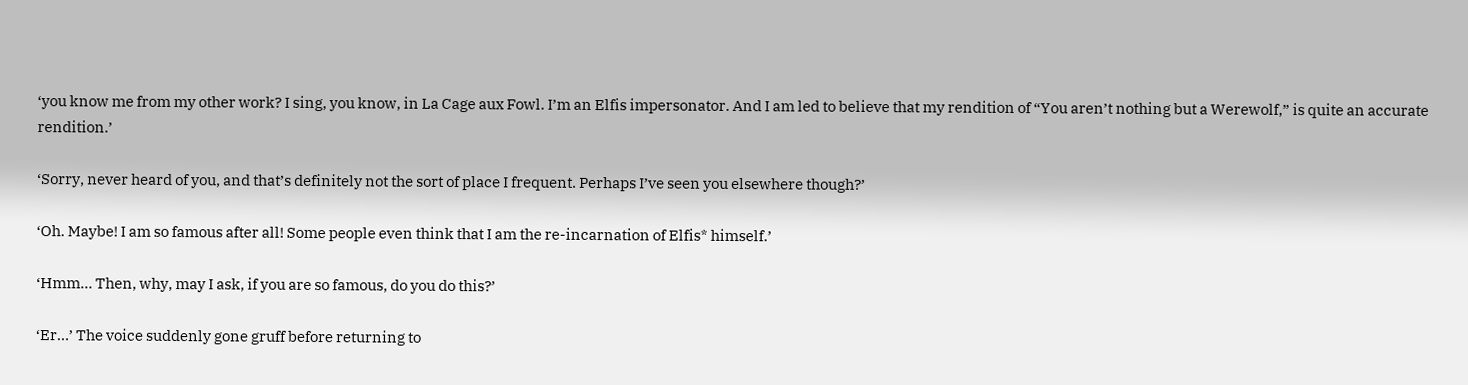‘you know me from my other work? I sing, you know, in La Cage aux Fowl. I’m an Elfis impersonator. And I am led to believe that my rendition of “You aren’t nothing but a Werewolf,” is quite an accurate rendition.’

‘Sorry, never heard of you, and that’s definitely not the sort of place I frequent. Perhaps I’ve seen you elsewhere though?’

‘Oh. Maybe! I am so famous after all! Some people even think that I am the re-incarnation of Elfis* himself.’

‘Hmm… Then, why, may I ask, if you are so famous, do you do this?’

‘Er…’ The voice suddenly gone gruff before returning to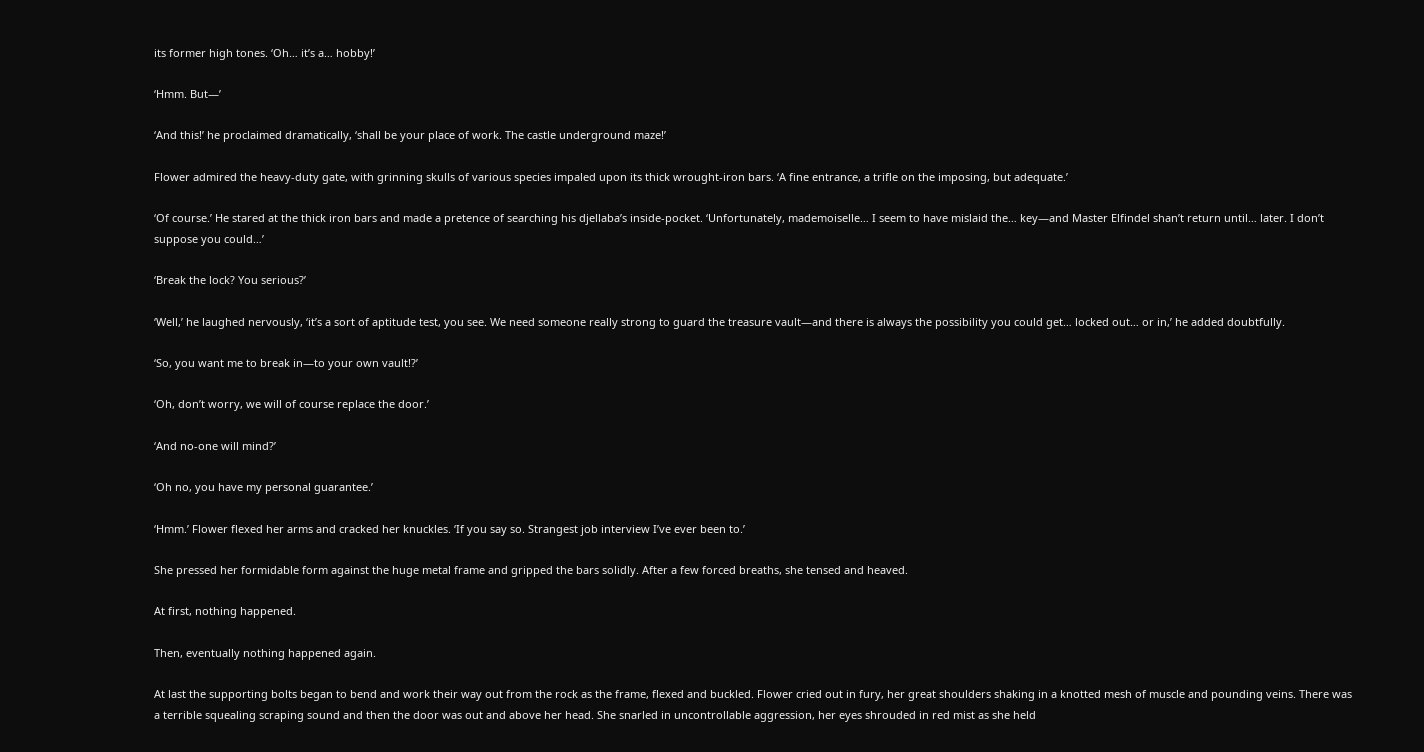its former high tones. ‘Oh… it’s a… hobby!’

‘Hmm. But—’

‘And this!’ he proclaimed dramatically, ‘shall be your place of work. The castle underground maze!’

Flower admired the heavy-duty gate, with grinning skulls of various species impaled upon its thick wrought-iron bars. ‘A fine entrance, a trifle on the imposing, but adequate.’

‘Of course.’ He stared at the thick iron bars and made a pretence of searching his djellaba’s inside-pocket. ‘Unfortunately, mademoiselle… I seem to have mislaid the… key—and Master Elfindel shan’t return until… later. I don’t suppose you could…’

‘Break the lock? You serious?’

‘Well,’ he laughed nervously, ‘it’s a sort of aptitude test, you see. We need someone really strong to guard the treasure vault—and there is always the possibility you could get… locked out… or in,’ he added doubtfully.

‘So, you want me to break in—to your own vault!?’

‘Oh, don’t worry, we will of course replace the door.’

‘And no-one will mind?’

‘Oh no, you have my personal guarantee.’

‘Hmm.’ Flower flexed her arms and cracked her knuckles. ‘If you say so. Strangest job interview I’ve ever been to.’

She pressed her formidable form against the huge metal frame and gripped the bars solidly. After a few forced breaths, she tensed and heaved.

At first, nothing happened.

Then, eventually nothing happened again.

At last the supporting bolts began to bend and work their way out from the rock as the frame, flexed and buckled. Flower cried out in fury, her great shoulders shaking in a knotted mesh of muscle and pounding veins. There was a terrible squealing scraping sound and then the door was out and above her head. She snarled in uncontrollable aggression, her eyes shrouded in red mist as she held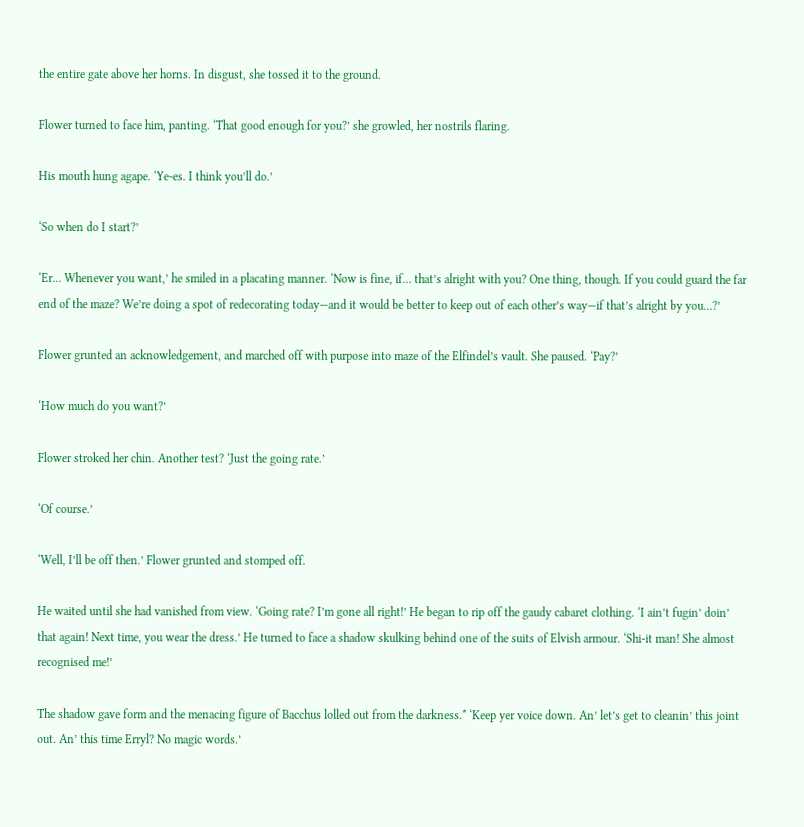the entire gate above her horns. In disgust, she tossed it to the ground.

Flower turned to face him, panting. ‘That good enough for you?’ she growled, her nostrils flaring.

His mouth hung agape. ‘Ye-es. I think you’ll do.’

‘So when do I start?’

‘Er… Whenever you want,’ he smiled in a placating manner. ‘Now is fine, if… that’s alright with you? One thing, though. If you could guard the far end of the maze? We’re doing a spot of redecorating today—and it would be better to keep out of each other’s way—if that’s alright by you…?’

Flower grunted an acknowledgement, and marched off with purpose into maze of the Elfindel’s vault. She paused. ‘Pay?’

‘How much do you want?’

Flower stroked her chin. Another test? ‘Just the going rate.’

‘Of course.’

‘Well, I’ll be off then.’ Flower grunted and stomped off.

He waited until she had vanished from view. ‘Going rate? I’m gone all right!’ He began to rip off the gaudy cabaret clothing. ‘I ain’t fugin’ doin’ that again! Next time, you wear the dress.’ He turned to face a shadow skulking behind one of the suits of Elvish armour. ‘Shi-it man! She almost recognised me!’

The shadow gave form and the menacing figure of Bacchus lolled out from the darkness.* ‘Keep yer voice down. An’ let’s get to cleanin’ this joint out. An’ this time Erryl? No magic words.’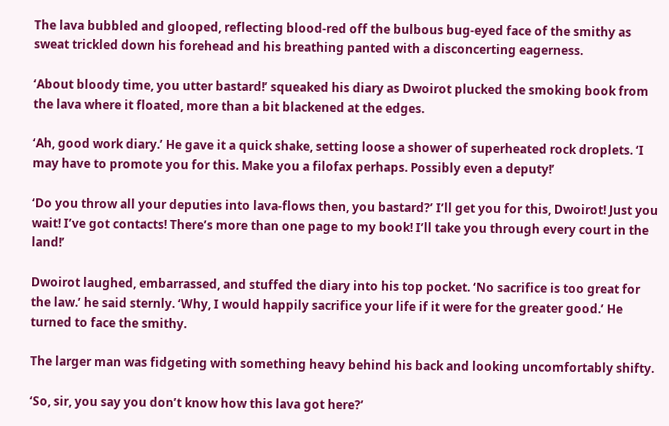The lava bubbled and glooped, reflecting blood-red off the bulbous bug-eyed face of the smithy as sweat trickled down his forehead and his breathing panted with a disconcerting eagerness.

‘About bloody time, you utter bastard!’ squeaked his diary as Dwoirot plucked the smoking book from the lava where it floated, more than a bit blackened at the edges.

‘Ah, good work diary.’ He gave it a quick shake, setting loose a shower of superheated rock droplets. ‘I may have to promote you for this. Make you a filofax perhaps. Possibly even a deputy!’

‘Do you throw all your deputies into lava-flows then, you bastard?’ I’ll get you for this, Dwoirot! Just you wait! I’ve got contacts! There’s more than one page to my book! I’ll take you through every court in the land!’

Dwoirot laughed, embarrassed, and stuffed the diary into his top pocket. ‘No sacrifice is too great for the law.’ he said sternly. ‘Why, I would happily sacrifice your life if it were for the greater good.’ He turned to face the smithy.

The larger man was fidgeting with something heavy behind his back and looking uncomfortably shifty.

‘So, sir, you say you don’t know how this lava got here?’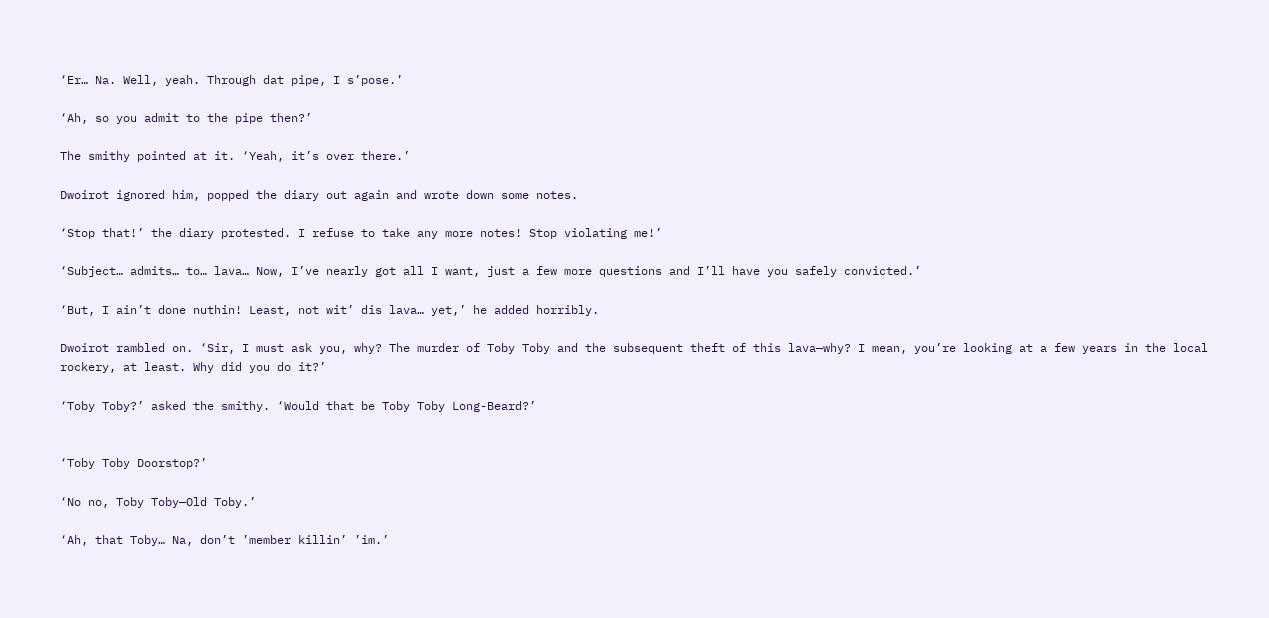‘Er… Na. Well, yeah. Through dat pipe, I s’pose.’

‘Ah, so you admit to the pipe then?’

The smithy pointed at it. ‘Yeah, it’s over there.’

Dwoirot ignored him, popped the diary out again and wrote down some notes.

‘Stop that!’ the diary protested. I refuse to take any more notes! Stop violating me!’

‘Subject… admits… to… lava… Now, I’ve nearly got all I want, just a few more questions and I’ll have you safely convicted.’

‘But, I ain’t done nuthin! Least, not wit’ dis lava… yet,’ he added horribly.

Dwoirot rambled on. ‘Sir, I must ask you, why? The murder of Toby Toby and the subsequent theft of this lava—why? I mean, you’re looking at a few years in the local rockery, at least. Why did you do it?’

‘Toby Toby?’ asked the smithy. ‘Would that be Toby Toby Long-Beard?’


‘Toby Toby Doorstop?’

‘No no, Toby Toby—Old Toby.’

‘Ah, that Toby… Na, don’t ’member killin’ ’im.’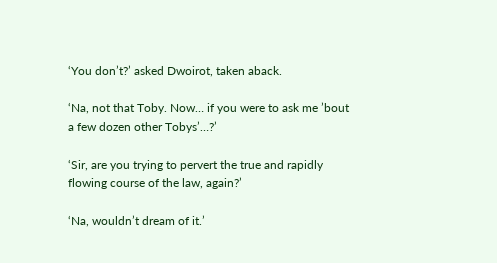‘You don’t?’ asked Dwoirot, taken aback.

‘Na, not that Toby. Now… if you were to ask me ’bout a few dozen other Tobys’…?’

‘Sir, are you trying to pervert the true and rapidly flowing course of the law, again?’

‘Na, wouldn’t dream of it.’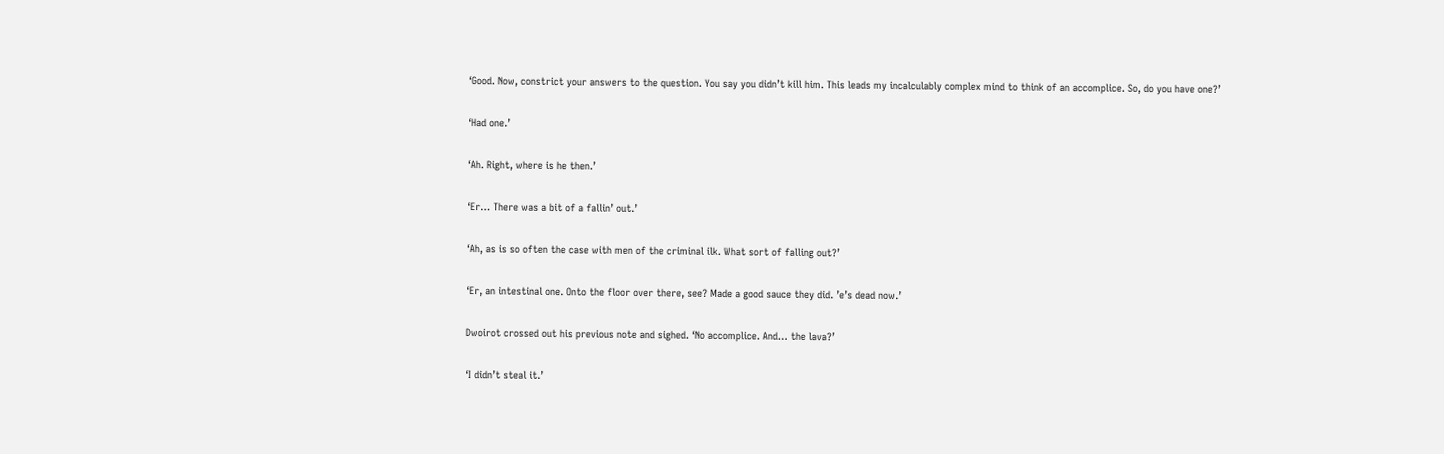‘Good. Now, constrict your answers to the question. You say you didn’t kill him. This leads my incalculably complex mind to think of an accomplice. So, do you have one?’

‘Had one.’

‘Ah. Right, where is he then.’

‘Er… There was a bit of a fallin’ out.’

‘Ah, as is so often the case with men of the criminal ilk. What sort of falling out?’

‘Er, an intestinal one. Onto the floor over there, see? Made a good sauce they did. ’e’s dead now.’

Dwoirot crossed out his previous note and sighed. ‘No accomplice. And… the lava?’

‘I didn’t steal it.’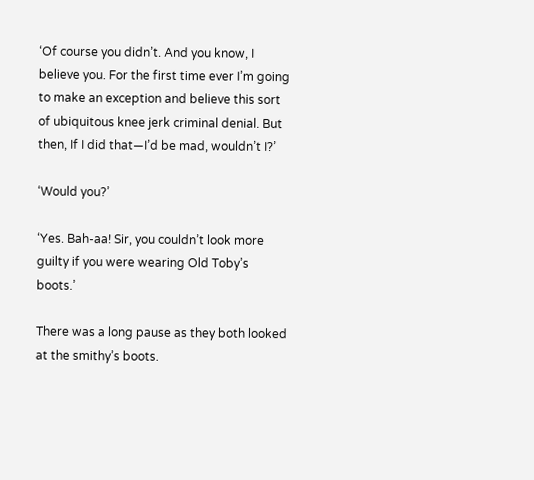‘Of course you didn’t. And you know, I believe you. For the first time ever I’m going to make an exception and believe this sort of ubiquitous knee jerk criminal denial. But then, If I did that—I’d be mad, wouldn’t I?’

‘Would you?’

‘Yes. Bah-aa! Sir, you couldn’t look more guilty if you were wearing Old Toby’s boots.’

There was a long pause as they both looked at the smithy’s boots.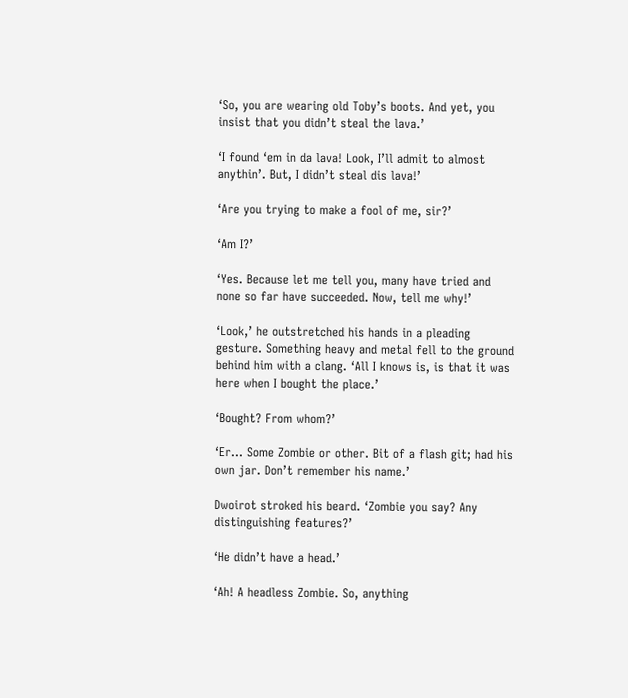‘So, you are wearing old Toby’s boots. And yet, you insist that you didn’t steal the lava.’

‘I found ‘em in da lava! Look, I’ll admit to almost anythin’. But, I didn’t steal dis lava!’

‘Are you trying to make a fool of me, sir?’

‘Am I?’

‘Yes. Because let me tell you, many have tried and none so far have succeeded. Now, tell me why!’

‘Look,’ he outstretched his hands in a pleading gesture. Something heavy and metal fell to the ground behind him with a clang. ‘All I knows is, is that it was here when I bought the place.’

‘Bought? From whom?’

‘Er… Some Zombie or other. Bit of a flash git; had his own jar. Don’t remember his name.’

Dwoirot stroked his beard. ‘Zombie you say? Any distinguishing features?’

‘He didn’t have a head.’

‘Ah! A headless Zombie. So, anything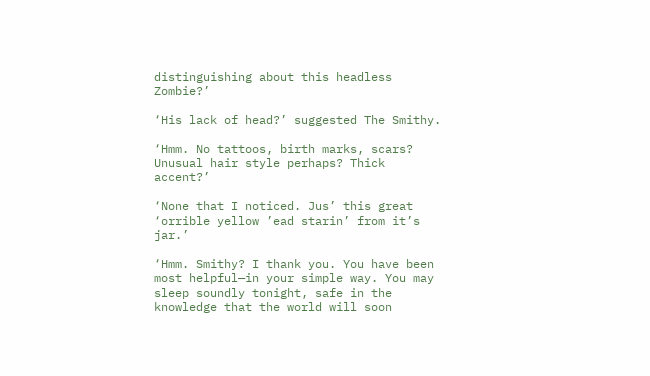distinguishing about this headless Zombie?’

‘His lack of head?’ suggested The Smithy.

‘Hmm. No tattoos, birth marks, scars? Unusual hair style perhaps? Thick accent?’

‘None that I noticed. Jus’ this great ‘orrible yellow ’ead starin’ from it’s jar.’

‘Hmm. Smithy? I thank you. You have been most helpful—in your simple way. You may sleep soundly tonight, safe in the knowledge that the world will soon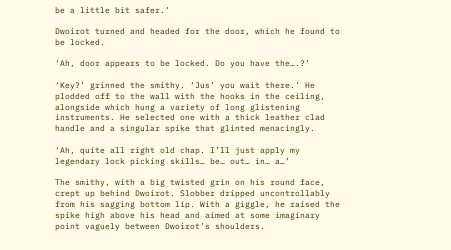be a little bit safer.’

Dwoirot turned and headed for the door, which he found to be locked.

‘Ah, door appears to be locked. Do you have the….?’

‘Key?’ grinned the smithy. ‘Jus’ you wait there.’ He plodded off to the wall with the hooks in the ceiling, alongside which hung a variety of long glistening instruments. He selected one with a thick leather clad handle and a singular spike that glinted menacingly.

‘Ah, quite all right old chap. I’ll just apply my legendary lock picking skills… be… out… in… a…’

The smithy, with a big twisted grin on his round face, crept up behind Dwoirot. Slobber dripped uncontrollably from his sagging bottom lip. With a giggle, he raised the spike high above his head and aimed at some imaginary point vaguely between Dwoirot’s shoulders.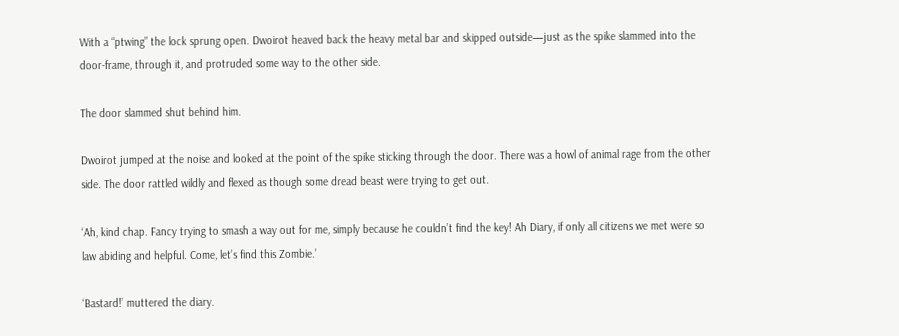With a “ptwing” the lock sprung open. Dwoirot heaved back the heavy metal bar and skipped outside—just as the spike slammed into the door-frame, through it, and protruded some way to the other side.

The door slammed shut behind him.

Dwoirot jumped at the noise and looked at the point of the spike sticking through the door. There was a howl of animal rage from the other side. The door rattled wildly and flexed as though some dread beast were trying to get out.

‘Ah, kind chap. Fancy trying to smash a way out for me, simply because he couldn’t find the key! Ah Diary, if only all citizens we met were so law abiding and helpful. Come, let’s find this Zombie.’

‘Bastard!’ muttered the diary.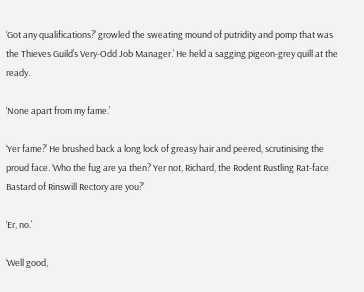‘Got any qualifications?’ growled the sweating mound of putridity and pomp that was the Thieves Guild’s Very-Odd Job Manager.’ He held a sagging pigeon-grey quill at the ready.

‘None apart from my fame.’

‘Yer fame?’ He brushed back a long lock of greasy hair and peered, scrutinising the proud face. ‘Who the fug are ya then? Yer not, Richard, the Rodent Rustling Rat-face Bastard of Rinswill Rectory are you?’

‘Er, no.’

‘Well good,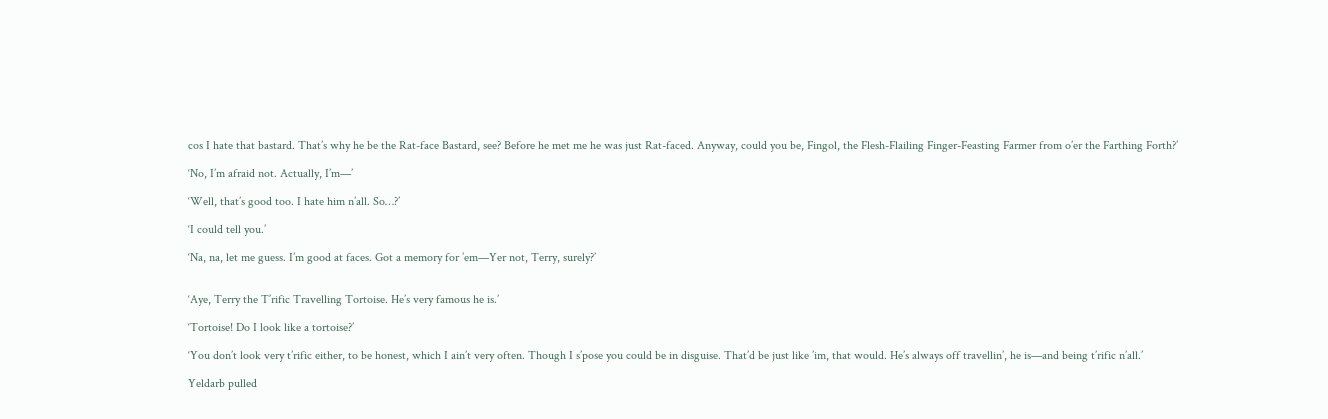cos I hate that bastard. That’s why he be the Rat-face Bastard, see? Before he met me he was just Rat-faced. Anyway, could you be, Fingol, the Flesh-Flailing Finger-Feasting Farmer from o’er the Farthing Forth?’

‘No, I’m afraid not. Actually, I’m—’

‘Well, that’s good too. I hate him n’all. So…?’

‘I could tell you.’

‘Na, na, let me guess. I’m good at faces. Got a memory for ’em—Yer not, Terry, surely?’


‘Aye, Terry the T’rific Travelling Tortoise. He’s very famous he is.’

‘Tortoise! Do I look like a tortoise?’

‘You don’t look very t’rific either, to be honest, which I ain’t very often. Though I s’pose you could be in disguise. That’d be just like ’im, that would. He’s always off travellin’, he is—and being t’rific n’all.’

Yeldarb pulled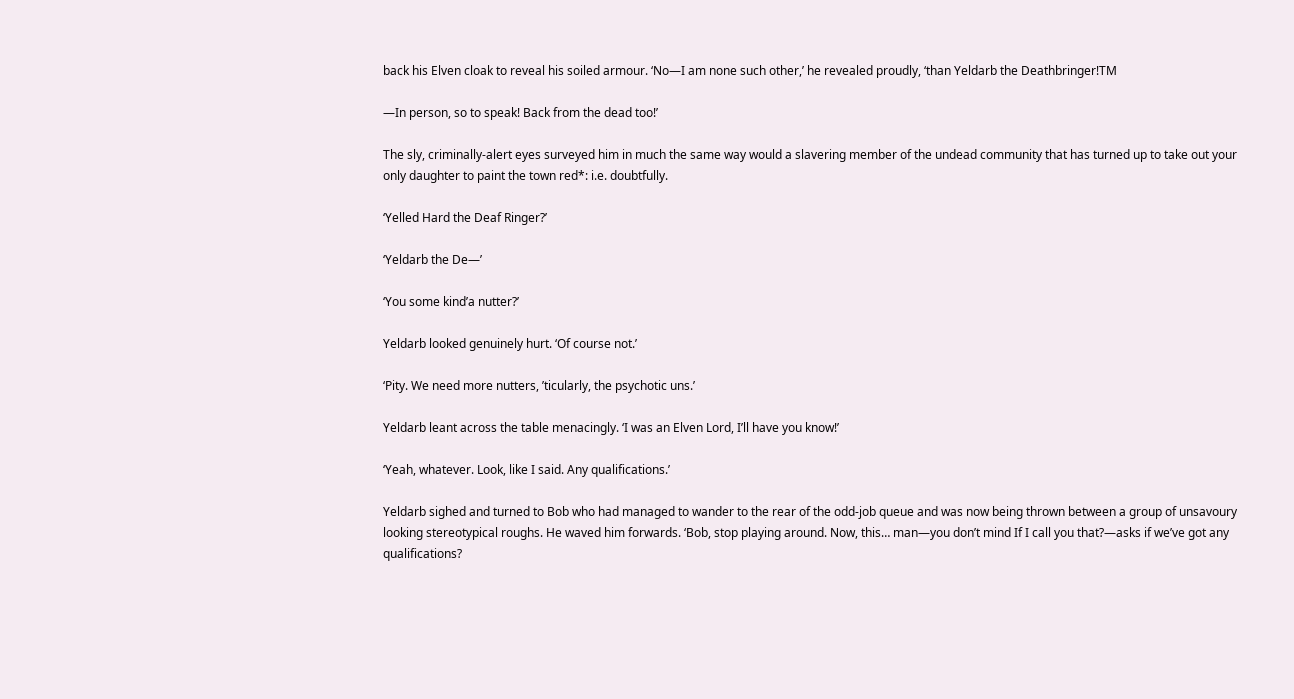back his Elven cloak to reveal his soiled armour. ‘No—I am none such other,’ he revealed proudly, ‘than Yeldarb the Deathbringer!TM

—In person, so to speak! Back from the dead too!’

The sly, criminally-alert eyes surveyed him in much the same way would a slavering member of the undead community that has turned up to take out your only daughter to paint the town red*: i.e. doubtfully.

‘Yelled Hard the Deaf Ringer?’

‘Yeldarb the De—’

‘You some kind’a nutter?’

Yeldarb looked genuinely hurt. ‘Of course not.’

‘Pity. We need more nutters, ’ticularly, the psychotic uns.’

Yeldarb leant across the table menacingly. ‘I was an Elven Lord, I’ll have you know!’

‘Yeah, whatever. Look, like I said. Any qualifications.’

Yeldarb sighed and turned to Bob who had managed to wander to the rear of the odd-job queue and was now being thrown between a group of unsavoury looking stereotypical roughs. He waved him forwards. ‘Bob, stop playing around. Now, this… man—you don’t mind If I call you that?—asks if we’ve got any qualifications?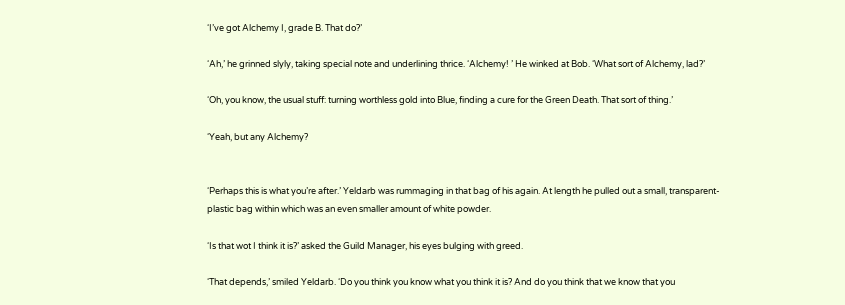‘I’ve got Alchemy I, grade B. That do?’

‘Ah,’ he grinned slyly, taking special note and underlining thrice. ‘Alchemy! ’ He winked at Bob. ‘What sort of Alchemy, lad?’

‘Oh, you know, the usual stuff: turning worthless gold into Blue, finding a cure for the Green Death. That sort of thing.’

‘Yeah, but any Alchemy?


‘Perhaps this is what you’re after.’ Yeldarb was rummaging in that bag of his again. At length he pulled out a small, transparent-plastic bag within which was an even smaller amount of white powder.

‘Is that wot I think it is?’ asked the Guild Manager, his eyes bulging with greed.

‘That depends,’ smiled Yeldarb. ‘Do you think you know what you think it is? And do you think that we know that you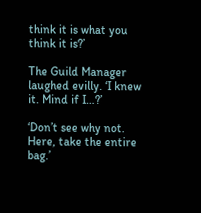think it is what you think it is?’

The Guild Manager laughed evilly. ‘I knew it. Mind if I…?’

‘Don’t see why not. Here, take the entire bag.’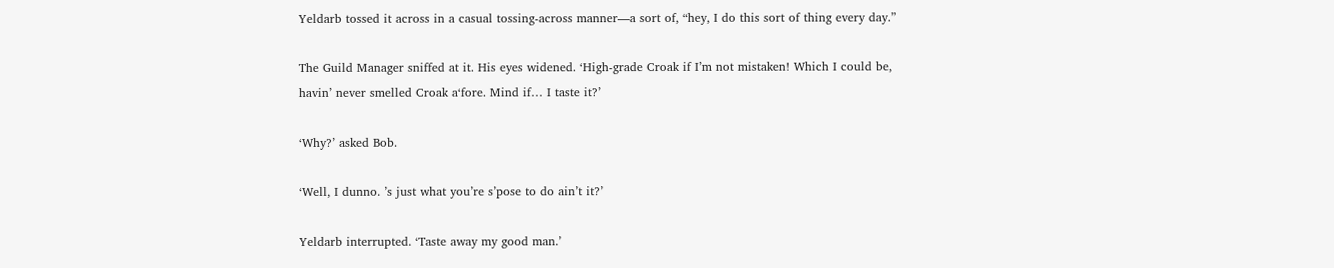Yeldarb tossed it across in a casual tossing-across manner—a sort of, “hey, I do this sort of thing every day.”

The Guild Manager sniffed at it. His eyes widened. ‘High-grade Croak if I’m not mistaken! Which I could be, havin’ never smelled Croak a‘fore. Mind if… I taste it?’

‘Why?’ asked Bob.

‘Well, I dunno. ’s just what you’re s’pose to do ain’t it?’

Yeldarb interrupted. ‘Taste away my good man.’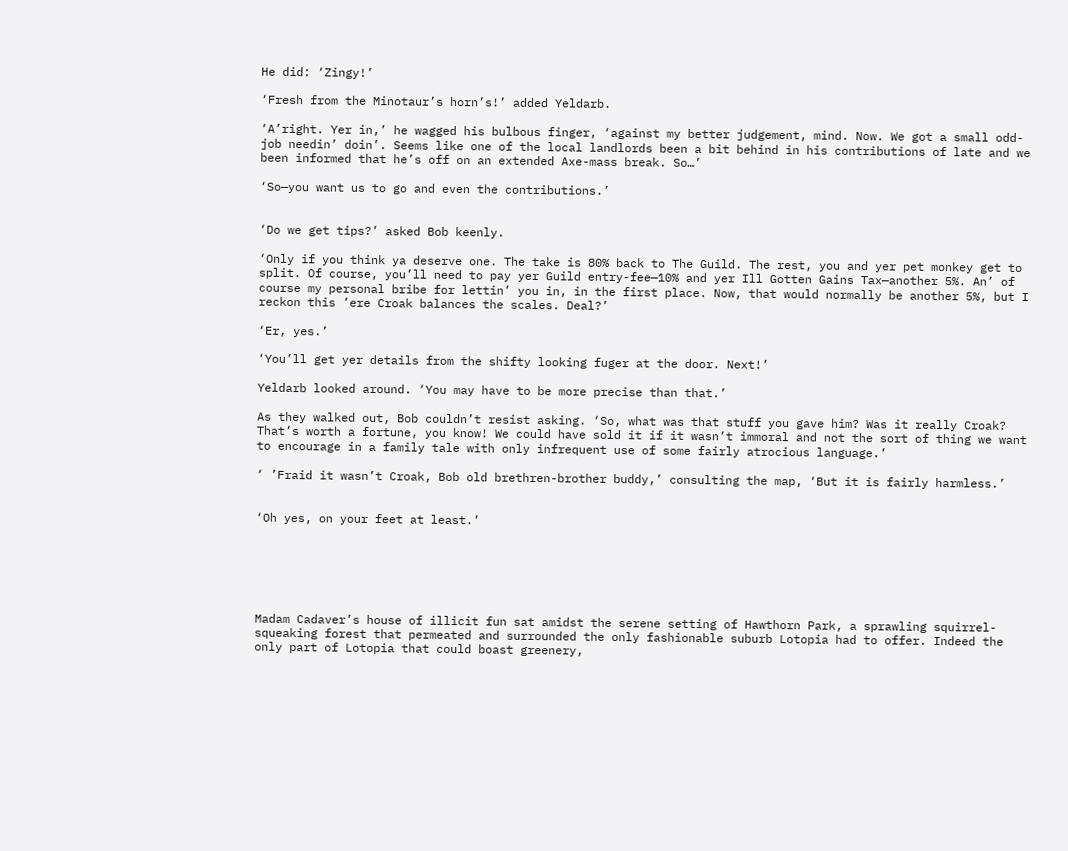He did: ‘Zingy!’

‘Fresh from the Minotaur’s horn’s!’ added Yeldarb.

‘A’right. Yer in,’ he wagged his bulbous finger, ‘against my better judgement, mind. Now. We got a small odd-job needin’ doin’. Seems like one of the local landlords been a bit behind in his contributions of late and we been informed that he’s off on an extended Axe-mass break. So…’

‘So—you want us to go and even the contributions.’


‘Do we get tips?’ asked Bob keenly.

‘Only if you think ya deserve one. The take is 80% back to The Guild. The rest, you and yer pet monkey get to split. Of course, you’ll need to pay yer Guild entry-fee—10% and yer Ill Gotten Gains Tax—another 5%. An’ of course my personal bribe for lettin’ you in, in the first place. Now, that would normally be another 5%, but I reckon this ’ere Croak balances the scales. Deal?’

‘Er, yes.’

‘You’ll get yer details from the shifty looking fuger at the door. Next!’

Yeldarb looked around. ‘You may have to be more precise than that.’

As they walked out, Bob couldn’t resist asking. ‘So, what was that stuff you gave him? Was it really Croak? That’s worth a fortune, you know! We could have sold it if it wasn’t immoral and not the sort of thing we want to encourage in a family tale with only infrequent use of some fairly atrocious language.’

‘ ’Fraid it wasn’t Croak, Bob old brethren-brother buddy,’ consulting the map, ‘But it is fairly harmless.’


‘Oh yes, on your feet at least.’






Madam Cadaver’s house of illicit fun sat amidst the serene setting of Hawthorn Park, a sprawling squirrel-squeaking forest that permeated and surrounded the only fashionable suburb Lotopia had to offer. Indeed the only part of Lotopia that could boast greenery,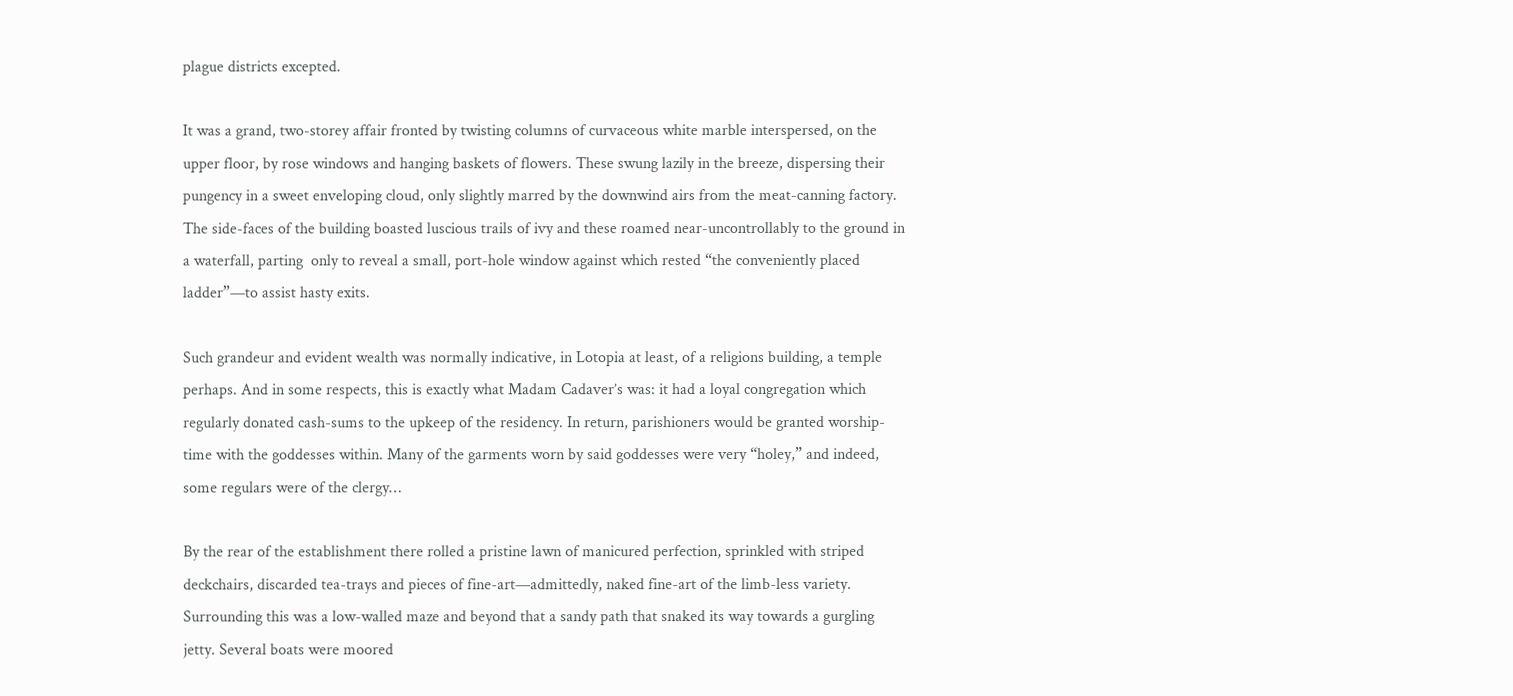plague districts excepted.

It was a grand, two-storey affair fronted by twisting columns of curvaceous white marble interspersed, on the upper floor, by rose windows and hanging baskets of flowers. These swung lazily in the breeze, dispersing their pungency in a sweet enveloping cloud, only slightly marred by the downwind airs from the meat-canning factory. The side-faces of the building boasted luscious trails of ivy and these roamed near-uncontrollably to the ground in a waterfall, parting  only to reveal a small, port-hole window against which rested “the conveniently placed ladder”—to assist hasty exits.

Such grandeur and evident wealth was normally indicative, in Lotopia at least, of a religions building, a temple perhaps. And in some respects, this is exactly what Madam Cadaver’s was: it had a loyal congregation which regularly donated cash-sums to the upkeep of the residency. In return, parishioners would be granted worship-time with the goddesses within. Many of the garments worn by said goddesses were very “holey,” and indeed, some regulars were of the clergy…

By the rear of the establishment there rolled a pristine lawn of manicured perfection, sprinkled with striped deckchairs, discarded tea-trays and pieces of fine-art—admittedly, naked fine-art of the limb-less variety. Surrounding this was a low-walled maze and beyond that a sandy path that snaked its way towards a gurgling jetty. Several boats were moored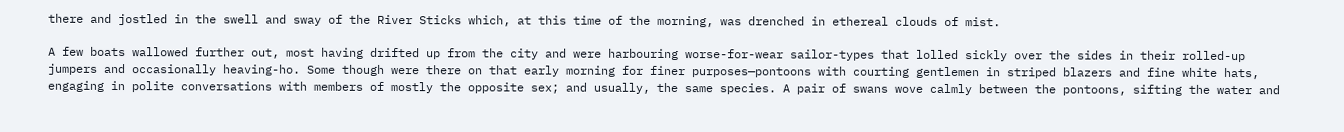there and jostled in the swell and sway of the River Sticks which, at this time of the morning, was drenched in ethereal clouds of mist.

A few boats wallowed further out, most having drifted up from the city and were harbouring worse-for-wear sailor-types that lolled sickly over the sides in their rolled-up jumpers and occasionally heaving-ho. Some though were there on that early morning for finer purposes—pontoons with courting gentlemen in striped blazers and fine white hats, engaging in polite conversations with members of mostly the opposite sex; and usually, the same species. A pair of swans wove calmly between the pontoons, sifting the water and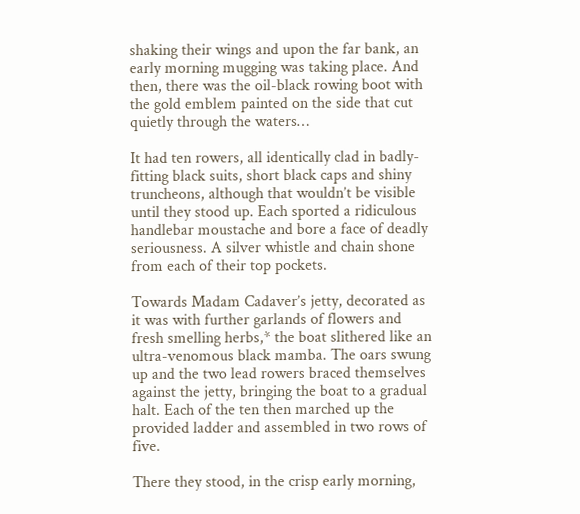shaking their wings and upon the far bank, an early morning mugging was taking place. And then, there was the oil-black rowing boot with the gold emblem painted on the side that cut quietly through the waters…

It had ten rowers, all identically clad in badly-fitting black suits, short black caps and shiny truncheons, although that wouldn’t be visible until they stood up. Each sported a ridiculous handlebar moustache and bore a face of deadly seriousness. A silver whistle and chain shone from each of their top pockets.

Towards Madam Cadaver’s jetty, decorated as it was with further garlands of flowers and fresh smelling herbs,* the boat slithered like an ultra-venomous black mamba. The oars swung up and the two lead rowers braced themselves against the jetty, bringing the boat to a gradual halt. Each of the ten then marched up the provided ladder and assembled in two rows of five.

There they stood, in the crisp early morning,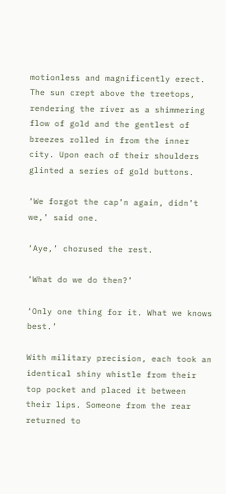motionless and magnificently erect. The sun crept above the treetops, rendering the river as a shimmering flow of gold and the gentlest of breezes rolled in from the inner city. Upon each of their shoulders glinted a series of gold buttons.

‘We forgot the cap’n again, didn’t we,’ said one.

‘Aye,’ chorused the rest.

‘What do we do then?’

‘Only one thing for it. What we knows best.’

With military precision, each took an identical shiny whistle from their top pocket and placed it between their lips. Someone from the rear returned to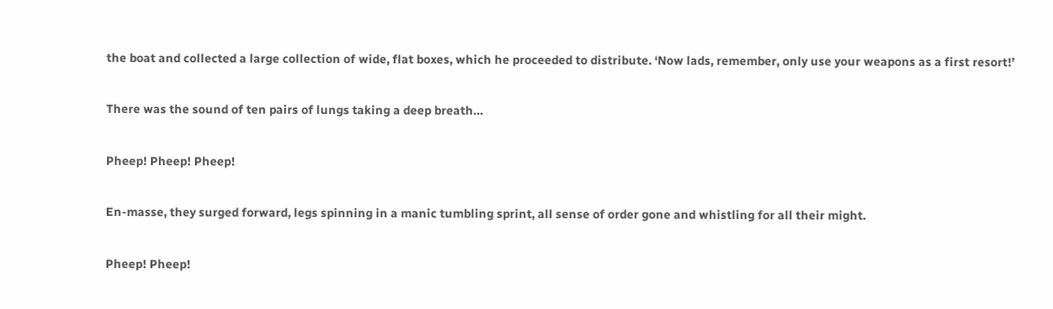the boat and collected a large collection of wide, flat boxes, which he proceeded to distribute. ‘Now lads, remember, only use your weapons as a first resort!’

There was the sound of ten pairs of lungs taking a deep breath…

Pheep! Pheep! Pheep!

En-masse, they surged forward, legs spinning in a manic tumbling sprint, all sense of order gone and whistling for all their might.

Pheep! Pheep!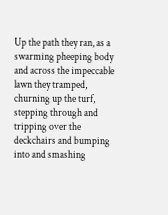Up the path they ran, as a swarming pheeping body and across the impeccable lawn they tramped, churning up the turf, stepping through and tripping over the deckchairs and bumping into and smashing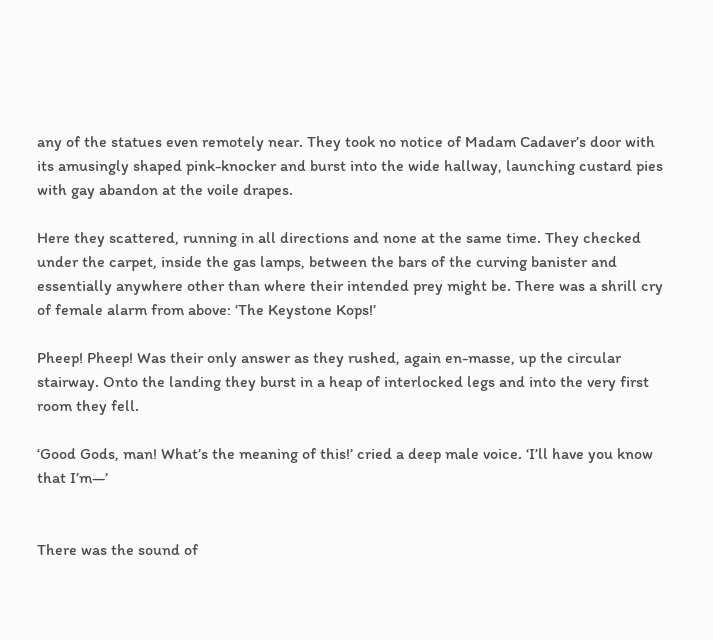any of the statues even remotely near. They took no notice of Madam Cadaver’s door with its amusingly shaped pink-knocker and burst into the wide hallway, launching custard pies with gay abandon at the voile drapes.

Here they scattered, running in all directions and none at the same time. They checked under the carpet, inside the gas lamps, between the bars of the curving banister and essentially anywhere other than where their intended prey might be. There was a shrill cry of female alarm from above: ‘The Keystone Kops!’

Pheep! Pheep! Was their only answer as they rushed, again en-masse, up the circular stairway. Onto the landing they burst in a heap of interlocked legs and into the very first room they fell.

‘Good Gods, man! What’s the meaning of this!’ cried a deep male voice. ‘I’ll have you know that I’m—’


There was the sound of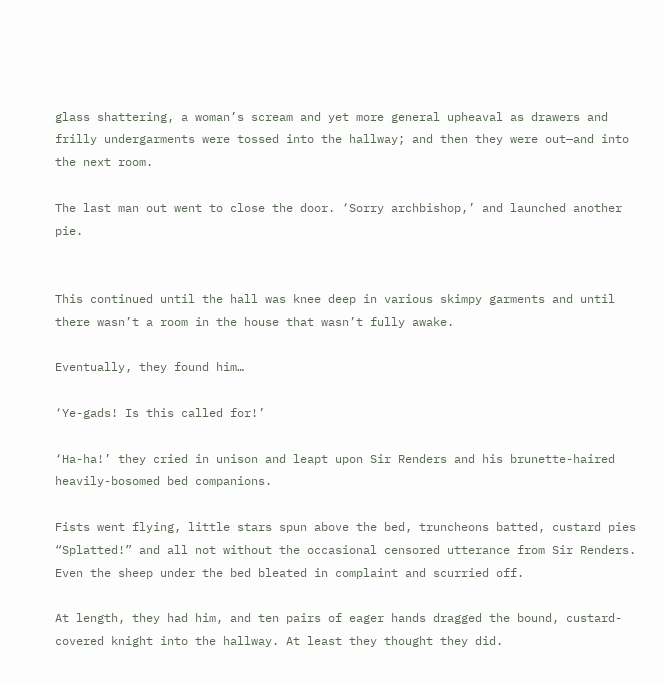glass shattering, a woman’s scream and yet more general upheaval as drawers and frilly undergarments were tossed into the hallway; and then they were out—and into the next room.

The last man out went to close the door. ‘Sorry archbishop,’ and launched another pie.


This continued until the hall was knee deep in various skimpy garments and until there wasn’t a room in the house that wasn’t fully awake.

Eventually, they found him…

‘Ye-gads! Is this called for!’

‘Ha-ha!’ they cried in unison and leapt upon Sir Renders and his brunette-haired heavily-bosomed bed companions.

Fists went flying, little stars spun above the bed, truncheons batted, custard pies “Splatted!” and all not without the occasional censored utterance from Sir Renders. Even the sheep under the bed bleated in complaint and scurried off.

At length, they had him, and ten pairs of eager hands dragged the bound, custard-covered knight into the hallway. At least they thought they did.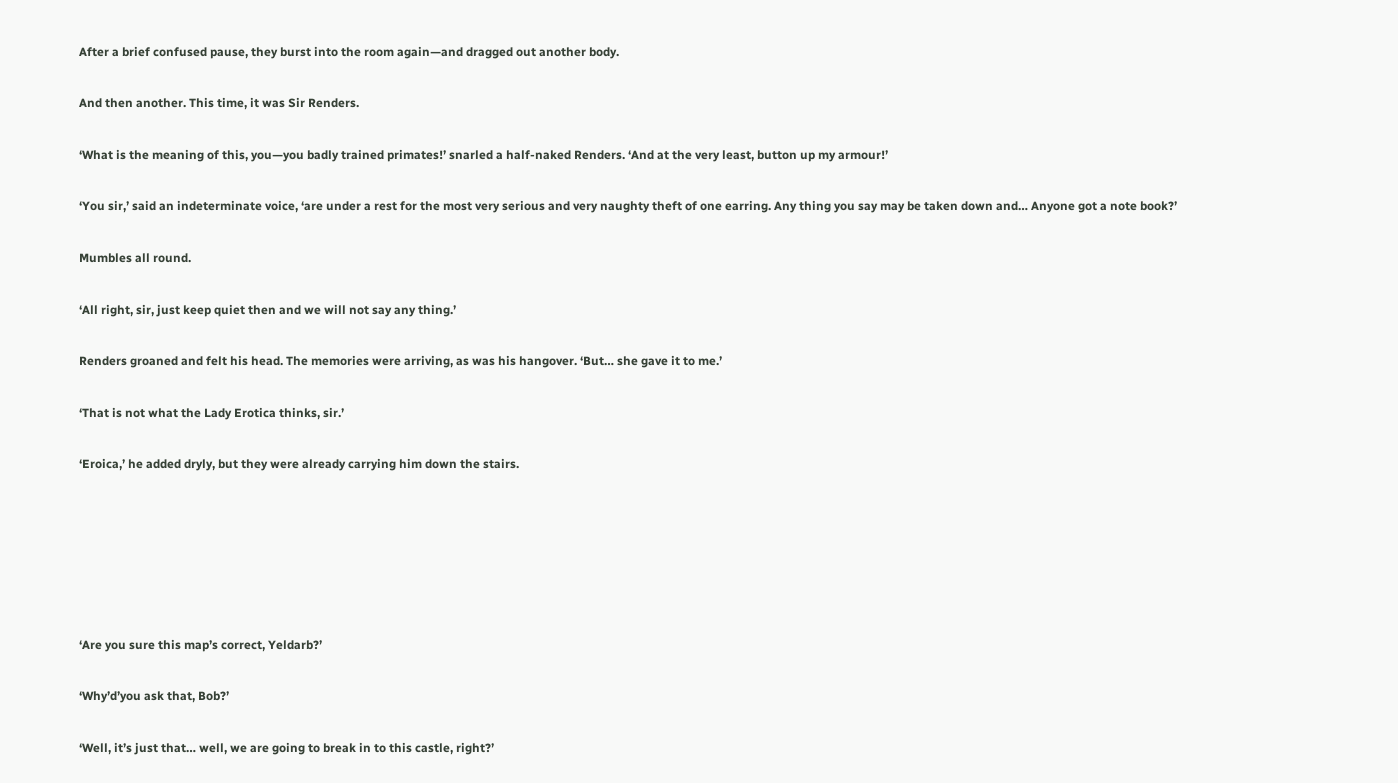After a brief confused pause, they burst into the room again—and dragged out another body.

And then another. This time, it was Sir Renders.

‘What is the meaning of this, you—you badly trained primates!’ snarled a half-naked Renders. ‘And at the very least, button up my armour!’

‘You sir,’ said an indeterminate voice, ‘are under a rest for the most very serious and very naughty theft of one earring. Any thing you say may be taken down and… Anyone got a note book?’

Mumbles all round.

‘All right, sir, just keep quiet then and we will not say any thing.’

Renders groaned and felt his head. The memories were arriving, as was his hangover. ‘But… she gave it to me.’

‘That is not what the Lady Erotica thinks, sir.’

‘Eroica,’ he added dryly, but they were already carrying him down the stairs.






‘Are you sure this map’s correct, Yeldarb?’

‘Why’d’you ask that, Bob?’

‘Well, it’s just that… well, we are going to break in to this castle, right?’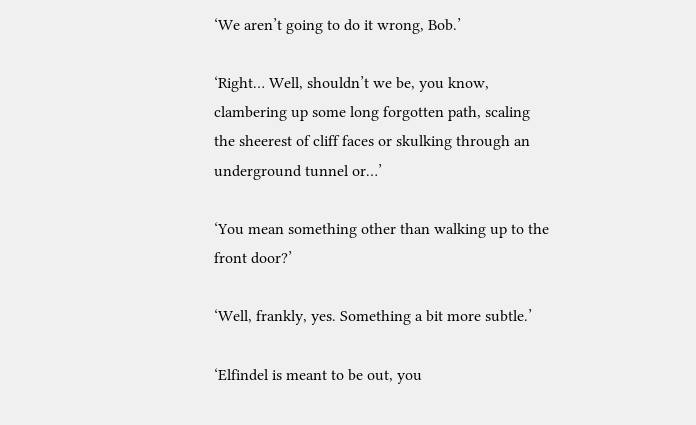‘We aren’t going to do it wrong, Bob.’

‘Right… Well, shouldn’t we be, you know, clambering up some long forgotten path, scaling the sheerest of cliff faces or skulking through an underground tunnel or…’

‘You mean something other than walking up to the front door?’

‘Well, frankly, yes. Something a bit more subtle.’

‘Elfindel is meant to be out, you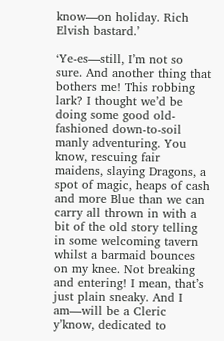know—on holiday. Rich Elvish bastard.’

‘Ye-es—still, I’m not so sure. And another thing that bothers me! This robbing lark? I thought we’d be doing some good old-fashioned down-to-soil manly adventuring. You know, rescuing fair maidens, slaying Dragons, a spot of magic, heaps of cash and more Blue than we can carry all thrown in with a bit of the old story telling in some welcoming tavern whilst a barmaid bounces on my knee. Not breaking and entering! I mean, that’s just plain sneaky. And I am—will be a Cleric y’know, dedicated to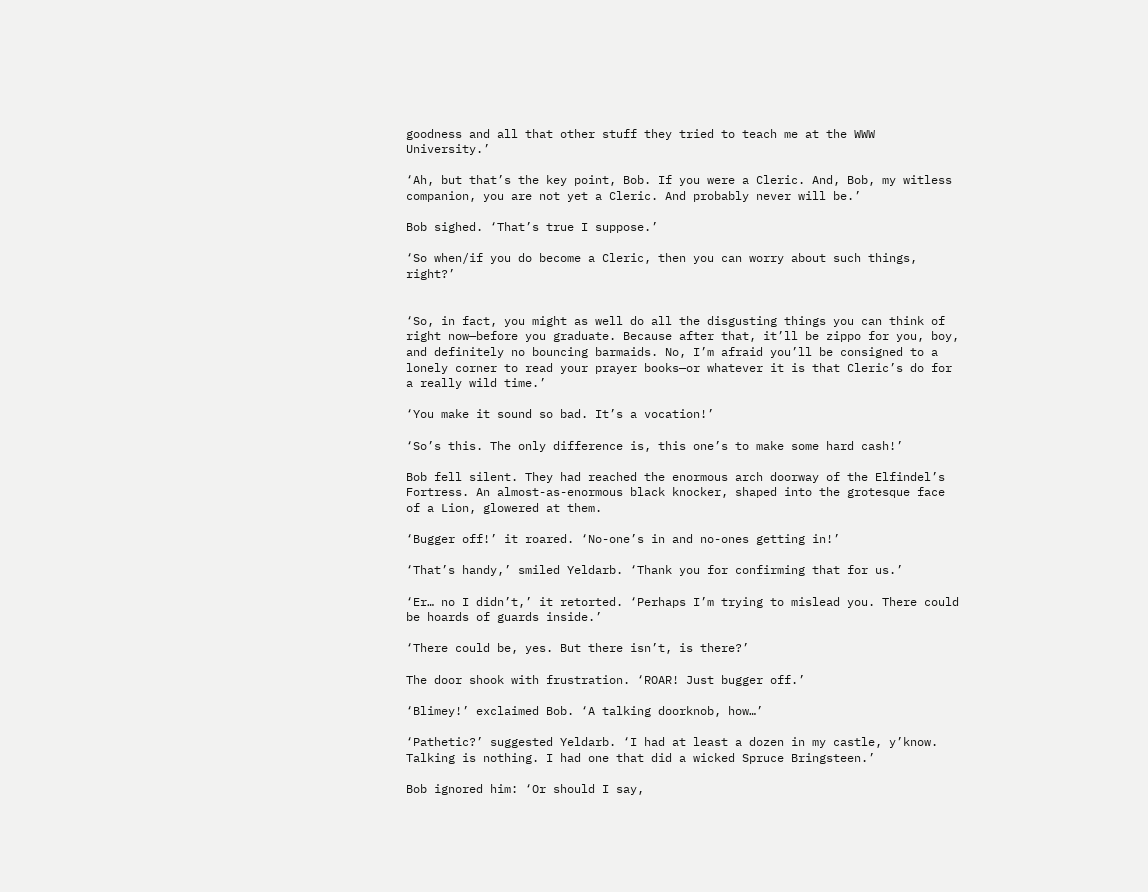goodness and all that other stuff they tried to teach me at the WWW University.’

‘Ah, but that’s the key point, Bob. If you were a Cleric. And, Bob, my witless companion, you are not yet a Cleric. And probably never will be.’

Bob sighed. ‘That’s true I suppose.’

‘So when/if you do become a Cleric, then you can worry about such things, right?’


‘So, in fact, you might as well do all the disgusting things you can think of right now—before you graduate. Because after that, it’ll be zippo for you, boy, and definitely no bouncing barmaids. No, I’m afraid you’ll be consigned to a lonely corner to read your prayer books—or whatever it is that Cleric’s do for a really wild time.’

‘You make it sound so bad. It’s a vocation!’

‘So’s this. The only difference is, this one’s to make some hard cash!’

Bob fell silent. They had reached the enormous arch doorway of the Elfindel’s Fortress. An almost-as-enormous black knocker, shaped into the grotesque face of a Lion, glowered at them.

‘Bugger off!’ it roared. ‘No-one’s in and no-ones getting in!’

‘That’s handy,’ smiled Yeldarb. ‘Thank you for confirming that for us.’

‘Er… no I didn’t,’ it retorted. ‘Perhaps I’m trying to mislead you. There could be hoards of guards inside.’

‘There could be, yes. But there isn’t, is there?’

The door shook with frustration. ‘ROAR! Just bugger off.’

‘Blimey!’ exclaimed Bob. ‘A talking doorknob, how…’

‘Pathetic?’ suggested Yeldarb. ‘I had at least a dozen in my castle, y’know. Talking is nothing. I had one that did a wicked Spruce Bringsteen.’

Bob ignored him: ‘Or should I say,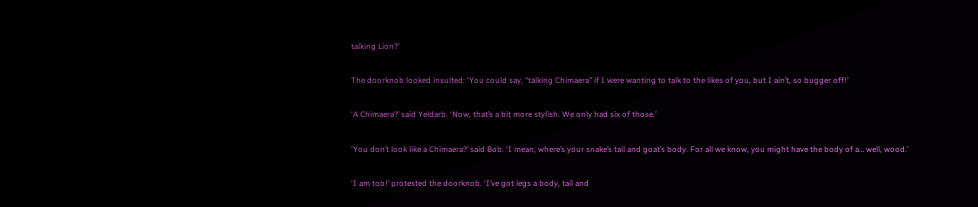talking Lion?’

The doorknob looked insulted: ‘You could say, “talking Chimaera” if I were wanting to talk to the likes of you, but I ain’t, so bugger off!’

‘A Chimaera?’ said Yeldarb. ‘Now, that’s a bit more stylish. We only had six of those.’

‘You don’t look like a Chimaera?’ said Bob. ‘I mean, where’s your snake’s tail and goat’s body. For all we know, you might have the body of a… well, wood.’

‘I am too!’ protested the doorknob. ‘I’ve got legs a body, tail and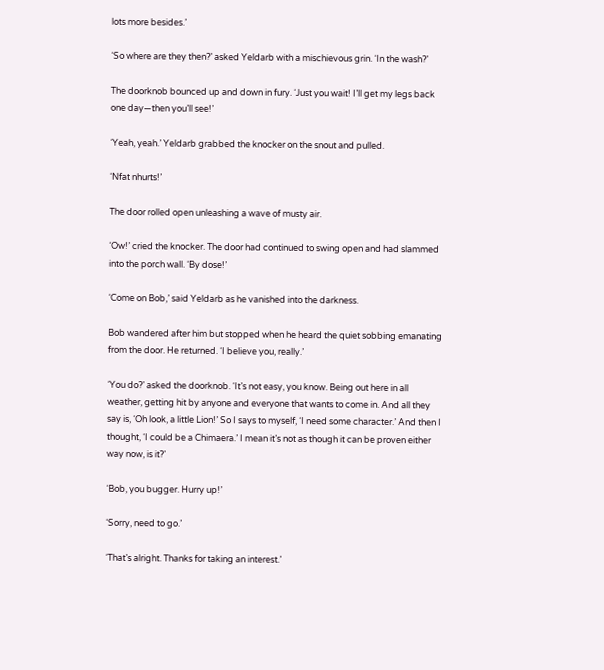lots more besides.’

‘So where are they then?’ asked Yeldarb with a mischievous grin. ‘In the wash?’

The doorknob bounced up and down in fury. ‘Just you wait! I’ll get my legs back one day—then you’ll see!’

‘Yeah, yeah.’ Yeldarb grabbed the knocker on the snout and pulled.

‘Nfat nhurts!’

The door rolled open unleashing a wave of musty air.

‘Ow!’ cried the knocker. The door had continued to swing open and had slammed into the porch wall. ‘By dose!’

‘Come on Bob,’ said Yeldarb as he vanished into the darkness.

Bob wandered after him but stopped when he heard the quiet sobbing emanating from the door. He returned. ‘I believe you, really.’

‘You do?’ asked the doorknob. ‘It’s not easy, you know. Being out here in all weather, getting hit by anyone and everyone that wants to come in. And all they say is, ‘Oh look, a little Lion!’ So I says to myself, ‘I need some character.’ And then I thought, ‘I could be a Chimaera.’ I mean it’s not as though it can be proven either way now, is it?’

‘Bob, you bugger. Hurry up!’

‘Sorry, need to go.’

‘That’s alright. Thanks for taking an interest.’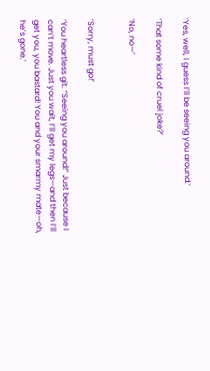‘Yes, well, I guess I’ll be seeing you around.’

‘That some kind of cruel joke?’

‘No, no—’


‘Sorry, must go!’

‘You heartless git. “Seeing you around!” Just because I can’t move. Just you wait, I’ll get my legs—and then I’ll get you, you bastard! You and your smarmy mate—oh, he’s gone.’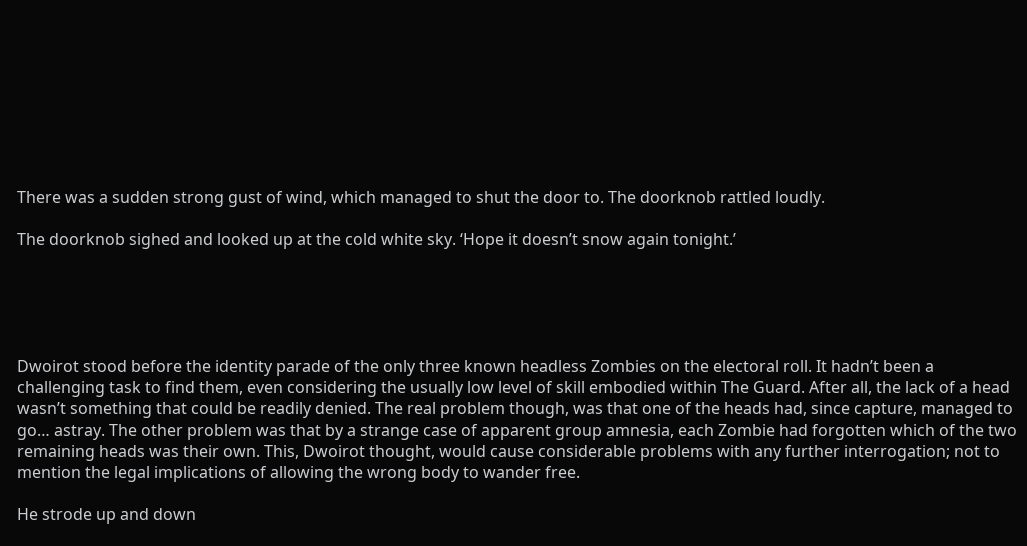There was a sudden strong gust of wind, which managed to shut the door to. The doorknob rattled loudly.

The doorknob sighed and looked up at the cold white sky. ‘Hope it doesn’t snow again tonight.’





Dwoirot stood before the identity parade of the only three known headless Zombies on the electoral roll. It hadn’t been a challenging task to find them, even considering the usually low level of skill embodied within The Guard. After all, the lack of a head wasn’t something that could be readily denied. The real problem though, was that one of the heads had, since capture, managed to go… astray. The other problem was that by a strange case of apparent group amnesia, each Zombie had forgotten which of the two remaining heads was their own. This, Dwoirot thought, would cause considerable problems with any further interrogation; not to mention the legal implications of allowing the wrong body to wander free.

He strode up and down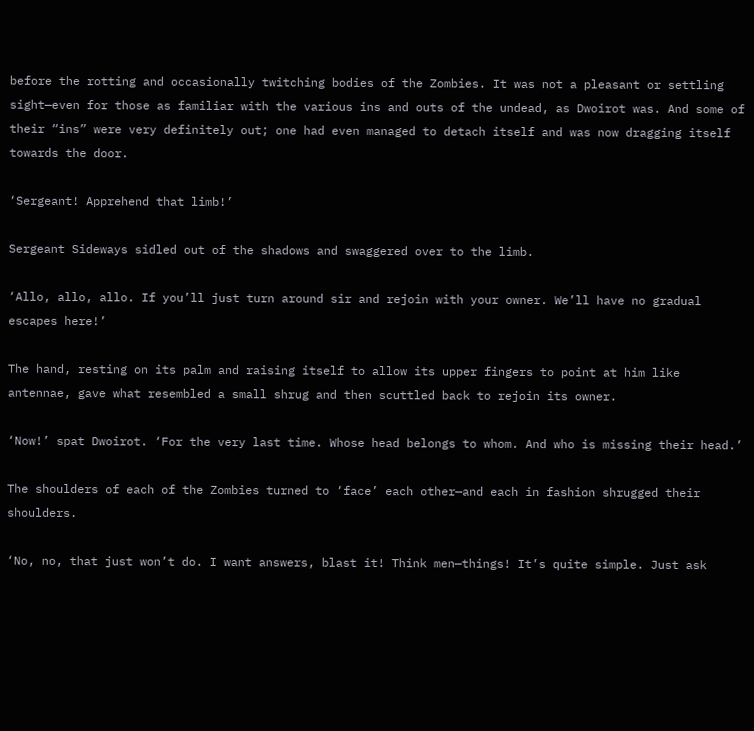before the rotting and occasionally twitching bodies of the Zombies. It was not a pleasant or settling sight—even for those as familiar with the various ins and outs of the undead, as Dwoirot was. And some of their “ins” were very definitely out; one had even managed to detach itself and was now dragging itself towards the door.

‘Sergeant! Apprehend that limb!’

Sergeant Sideways sidled out of the shadows and swaggered over to the limb.

‘Allo, allo, allo. If you’ll just turn around sir and rejoin with your owner. We’ll have no gradual escapes here!’

The hand, resting on its palm and raising itself to allow its upper fingers to point at him like antennae, gave what resembled a small shrug and then scuttled back to rejoin its owner.

‘Now!’ spat Dwoirot. ‘For the very last time. Whose head belongs to whom. And who is missing their head.’

The shoulders of each of the Zombies turned to ‘face’ each other—and each in fashion shrugged their shoulders.

‘No, no, that just won’t do. I want answers, blast it! Think men—things! It’s quite simple. Just ask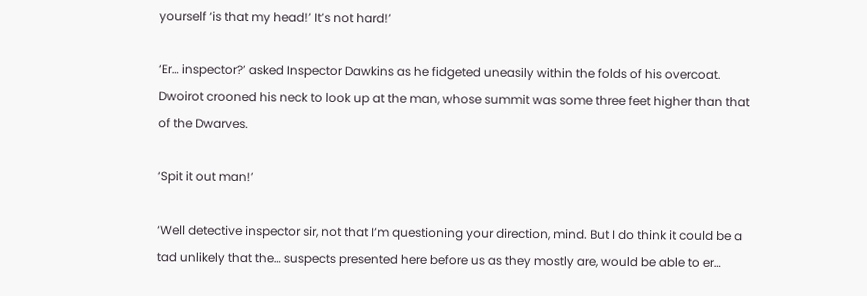yourself ‘is that my head!’ It’s not hard!’

‘Er… inspector?’ asked Inspector Dawkins as he fidgeted uneasily within the folds of his overcoat. Dwoirot crooned his neck to look up at the man, whose summit was some three feet higher than that of the Dwarves.

‘Spit it out man!’

‘Well detective inspector sir, not that I’m questioning your direction, mind. But I do think it could be a tad unlikely that the… suspects presented here before us as they mostly are, would be able to er…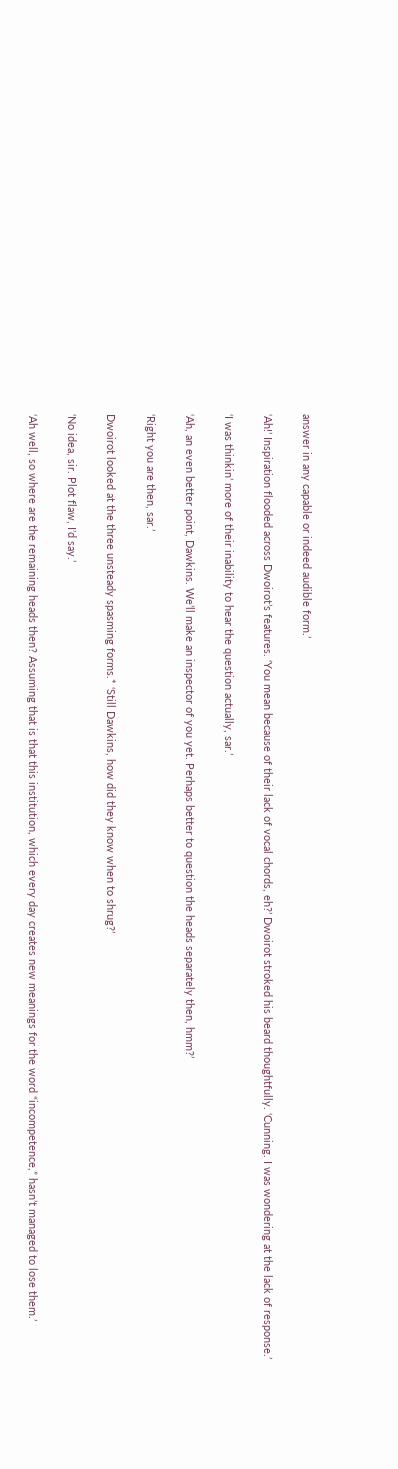answer in any capable or indeed audible form.’

‘Ah!’ Inspiration flooded across Dwoirot’s features. ‘You mean because of their lack of vocal chords, eh?’ Dwoirot stroked his beard thoughtfully. ‘Cunning. I was wondering at the lack of response.’

‘I was thinkin’ more of their inability to hear the question actually, sar.’

‘Ah, an even better point, Dawkins. We’ll make an inspector of you yet. Perhaps better to question the heads separately then, hmm?’

‘Right you are then, sar.’

Dwoirot looked at the three unsteady spasming forms.* ‘Still Dawkins, how did they know when to shrug?’

‘No idea, sir. Plot flaw, I’d say.’

‘Ah well, so where are the remaining heads then? Assuming that is that this institution, which every day creates new meanings for the word “incompetence,” hasn’t managed to lose them.’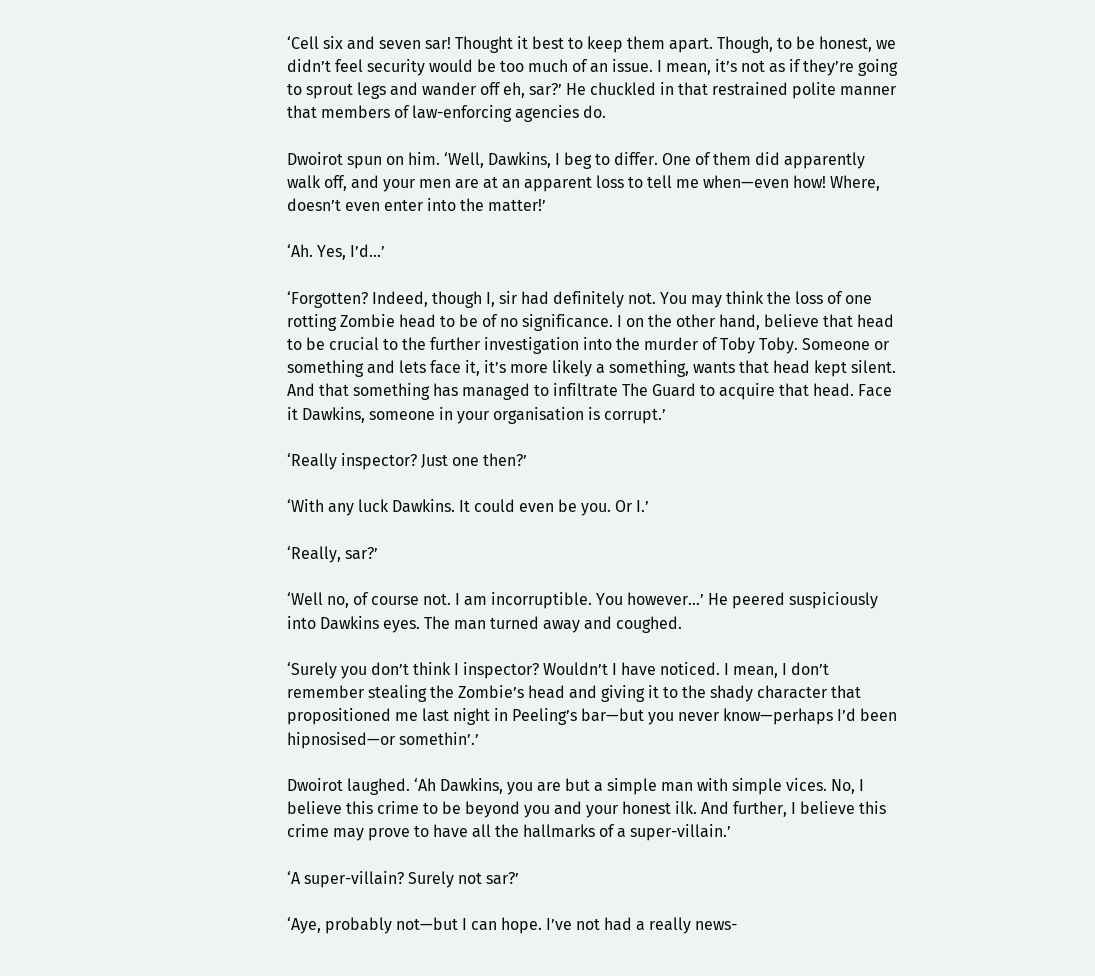‘Cell six and seven sar! Thought it best to keep them apart. Though, to be honest, we didn’t feel security would be too much of an issue. I mean, it’s not as if they’re going to sprout legs and wander off eh, sar?’ He chuckled in that restrained polite manner that members of law-enforcing agencies do.

Dwoirot spun on him. ‘Well, Dawkins, I beg to differ. One of them did apparently walk off, and your men are at an apparent loss to tell me when—even how! Where, doesn’t even enter into the matter!’

‘Ah. Yes, I’d…’

‘Forgotten? Indeed, though I, sir had definitely not. You may think the loss of one rotting Zombie head to be of no significance. I on the other hand, believe that head to be crucial to the further investigation into the murder of Toby Toby. Someone or something and lets face it, it’s more likely a something, wants that head kept silent. And that something has managed to infiltrate The Guard to acquire that head. Face it Dawkins, someone in your organisation is corrupt.’

‘Really inspector? Just one then?’

‘With any luck Dawkins. It could even be you. Or I.’

‘Really, sar?’

‘Well no, of course not. I am incorruptible. You however…’ He peered suspiciously into Dawkins eyes. The man turned away and coughed.

‘Surely you don’t think I inspector? Wouldn’t I have noticed. I mean, I don’t remember stealing the Zombie’s head and giving it to the shady character that propositioned me last night in Peeling’s bar—but you never know—perhaps I’d been hipnosised—or somethin’.’

Dwoirot laughed. ‘Ah Dawkins, you are but a simple man with simple vices. No, I believe this crime to be beyond you and your honest ilk. And further, I believe this crime may prove to have all the hallmarks of a super-villain.’

‘A super-villain? Surely not sar?’

‘Aye, probably not—but I can hope. I’ve not had a really news-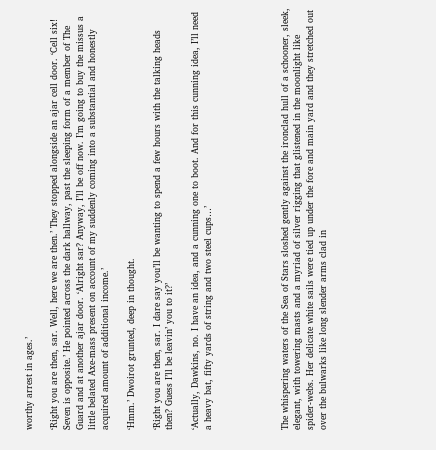worthy arrest in ages.’

‘Right you are then, sar. Well, here we are then.’ They stopped alongside an ajar cell door. ‘Cell six! Seven is opposite.’ He pointed across the dark hallway, past the sleeping form of a member of The Guard and at another ajar door. ‘Alright sar? Anyway, I’ll be off now. I’m going to buy the missus a little belated Axe-mass present on account of my suddenly coming into a substantial and honestly acquired amount of additional income.’

‘Hmm.’ Dwoirot grunted, deep in thought.

‘Right you are then, sar. I dare say you’ll be wanting to spend a few hours with the talking heads then? Guess I’ll be leavin’ you to it?’

‘Actually, Dawkins, no. I have an idea, and a cunning one to boot. And for this cunning idea, I’ll need a heavy bat, fifty yards of string and two steel cups…’





The whispering waters of the Sea of Stars sloshed gently against the ironclad hull of a schooner, sleek, elegant, with towering masts and a myriad of silver rigging that glistened in the moonlight like spider-webs. Her delicate white sails were tied up under the fore and main yard and they stretched out over the bulwarks like long slender arms clad in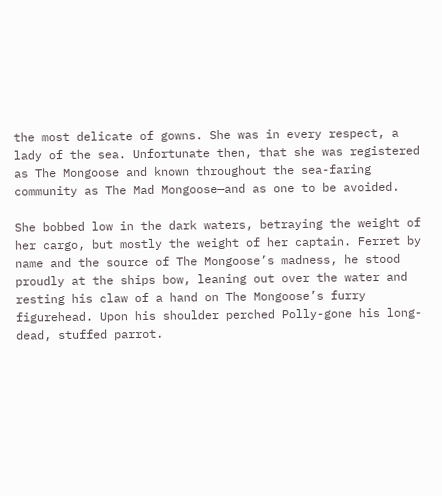the most delicate of gowns. She was in every respect, a lady of the sea. Unfortunate then, that she was registered as The Mongoose and known throughout the sea-faring community as The Mad Mongoose—and as one to be avoided.

She bobbed low in the dark waters, betraying the weight of her cargo, but mostly the weight of her captain. Ferret by name and the source of The Mongoose’s madness, he stood proudly at the ships bow, leaning out over the water and resting his claw of a hand on The Mongoose’s furry figurehead. Upon his shoulder perched Polly-gone his long-dead, stuffed parrot.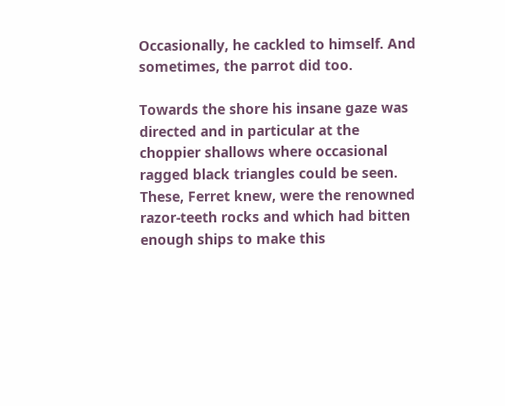Occasionally, he cackled to himself. And sometimes, the parrot did too.

Towards the shore his insane gaze was directed and in particular at the choppier shallows where occasional ragged black triangles could be seen. These, Ferret knew, were the renowned razor-teeth rocks and which had bitten enough ships to make this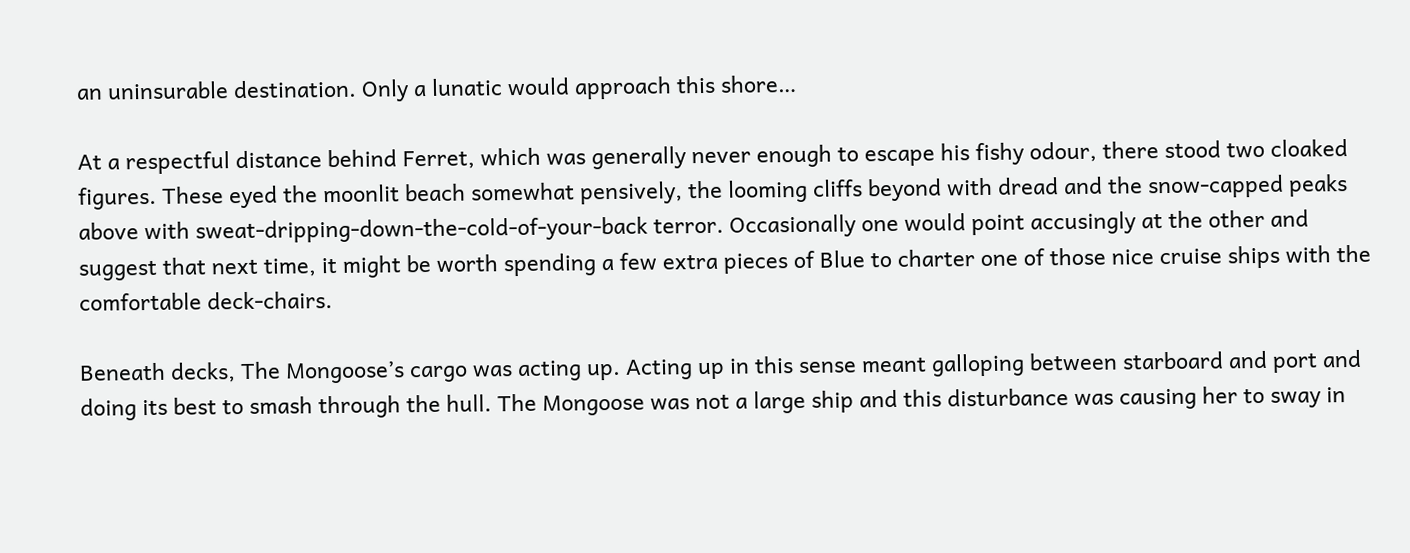an uninsurable destination. Only a lunatic would approach this shore…

At a respectful distance behind Ferret, which was generally never enough to escape his fishy odour, there stood two cloaked figures. These eyed the moonlit beach somewhat pensively, the looming cliffs beyond with dread and the snow-capped peaks above with sweat-dripping-down-the-cold-of-your-back terror. Occasionally one would point accusingly at the other and suggest that next time, it might be worth spending a few extra pieces of Blue to charter one of those nice cruise ships with the comfortable deck-chairs.

Beneath decks, The Mongoose’s cargo was acting up. Acting up in this sense meant galloping between starboard and port and doing its best to smash through the hull. The Mongoose was not a large ship and this disturbance was causing her to sway in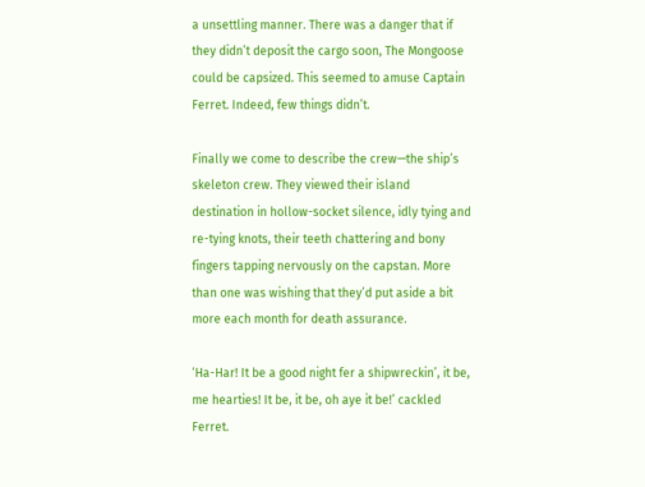a unsettling manner. There was a danger that if they didn’t deposit the cargo soon, The Mongoose could be capsized. This seemed to amuse Captain Ferret. Indeed, few things didn’t.

Finally we come to describe the crew—the ship’s skeleton crew. They viewed their island destination in hollow-socket silence, idly tying and re-tying knots, their teeth chattering and bony fingers tapping nervously on the capstan. More than one was wishing that they’d put aside a bit more each month for death assurance.

‘Ha-Har! It be a good night fer a shipwreckin’, it be, me hearties! It be, it be, oh aye it be!’ cackled Ferret.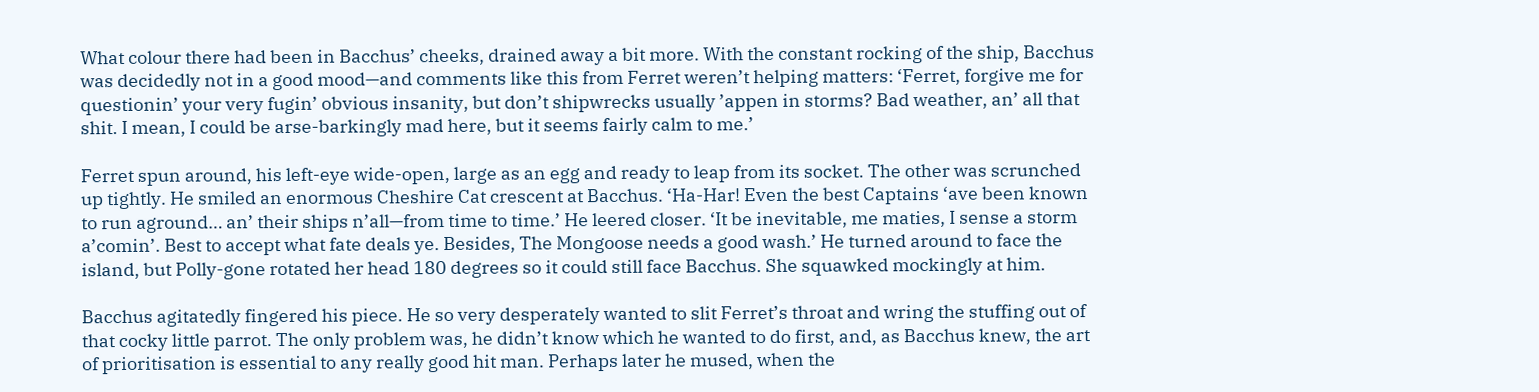What colour there had been in Bacchus’ cheeks, drained away a bit more. With the constant rocking of the ship, Bacchus was decidedly not in a good mood—and comments like this from Ferret weren’t helping matters: ‘Ferret, forgive me for questionin’ your very fugin’ obvious insanity, but don’t shipwrecks usually ’appen in storms? Bad weather, an’ all that shit. I mean, I could be arse-barkingly mad here, but it seems fairly calm to me.’

Ferret spun around, his left-eye wide-open, large as an egg and ready to leap from its socket. The other was scrunched up tightly. He smiled an enormous Cheshire Cat crescent at Bacchus. ‘Ha-Har! Even the best Captains ‘ave been known to run aground… an’ their ships n’all—from time to time.’ He leered closer. ‘It be inevitable, me maties, I sense a storm a’comin’. Best to accept what fate deals ye. Besides, The Mongoose needs a good wash.’ He turned around to face the island, but Polly-gone rotated her head 180 degrees so it could still face Bacchus. She squawked mockingly at him.

Bacchus agitatedly fingered his piece. He so very desperately wanted to slit Ferret’s throat and wring the stuffing out of that cocky little parrot. The only problem was, he didn’t know which he wanted to do first, and, as Bacchus knew, the art of prioritisation is essential to any really good hit man. Perhaps later he mused, when the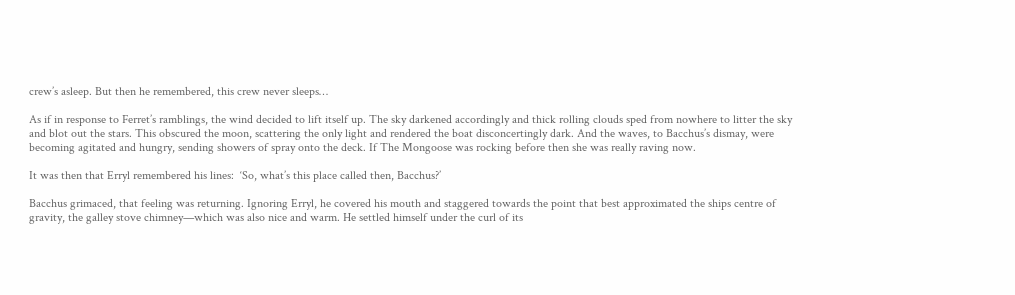crew’s asleep. But then he remembered, this crew never sleeps…

As if in response to Ferret’s ramblings, the wind decided to lift itself up. The sky darkened accordingly and thick rolling clouds sped from nowhere to litter the sky and blot out the stars. This obscured the moon, scattering the only light and rendered the boat disconcertingly dark. And the waves, to Bacchus’s dismay, were becoming agitated and hungry, sending showers of spray onto the deck. If The Mongoose was rocking before then she was really raving now.

It was then that Erryl remembered his lines:  ‘So, what’s this place called then, Bacchus?’

Bacchus grimaced, that feeling was returning. Ignoring Erryl, he covered his mouth and staggered towards the point that best approximated the ships centre of gravity, the galley stove chimney—which was also nice and warm. He settled himself under the curl of its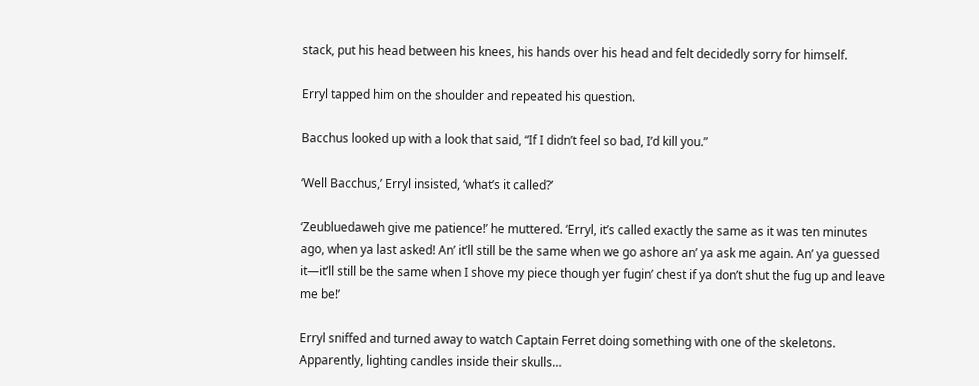stack, put his head between his knees, his hands over his head and felt decidedly sorry for himself.

Erryl tapped him on the shoulder and repeated his question.

Bacchus looked up with a look that said, “If I didn’t feel so bad, I’d kill you.”

‘Well Bacchus,’ Erryl insisted, ‘what’s it called?’

‘Zeubluedaweh give me patience!’ he muttered. ‘Erryl, it’s called exactly the same as it was ten minutes ago, when ya last asked! An’ it’ll still be the same when we go ashore an’ ya ask me again. An’ ya guessed it—it’ll still be the same when I shove my piece though yer fugin’ chest if ya don’t shut the fug up and leave me be!’

Erryl sniffed and turned away to watch Captain Ferret doing something with one of the skeletons. Apparently, lighting candles inside their skulls…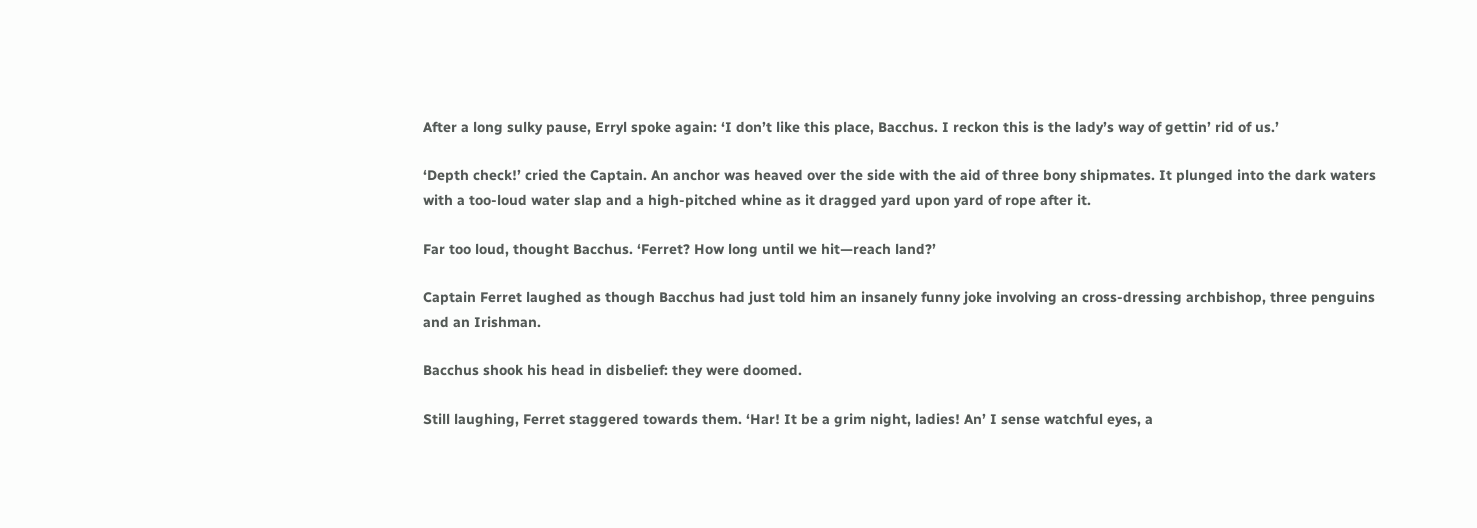After a long sulky pause, Erryl spoke again: ‘I don’t like this place, Bacchus. I reckon this is the lady’s way of gettin’ rid of us.’

‘Depth check!’ cried the Captain. An anchor was heaved over the side with the aid of three bony shipmates. It plunged into the dark waters with a too-loud water slap and a high-pitched whine as it dragged yard upon yard of rope after it.

Far too loud, thought Bacchus. ‘Ferret? How long until we hit—reach land?’

Captain Ferret laughed as though Bacchus had just told him an insanely funny joke involving an cross-dressing archbishop, three penguins and an Irishman.

Bacchus shook his head in disbelief: they were doomed.

Still laughing, Ferret staggered towards them. ‘Har! It be a grim night, ladies! An’ I sense watchful eyes, a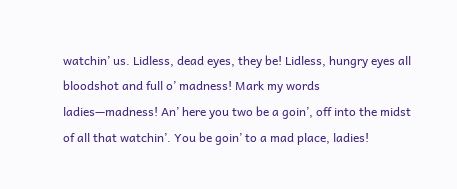watchin’ us. Lidless, dead eyes, they be! Lidless, hungry eyes all bloodshot and full o’ madness! Mark my words ladies—madness! An’ here you two be a goin’, off into the midst of all that watchin’. You be goin’ to a mad place, ladies!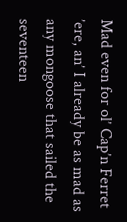Mad even for ol’ Cap’n Ferret ’ere, an’ I already be as mad as any mongoose that sailed the seventeen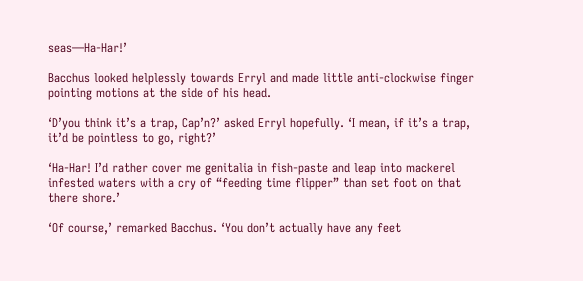seas—Ha-Har!’

Bacchus looked helplessly towards Erryl and made little anti-clockwise finger pointing motions at the side of his head.

‘D’you think it’s a trap, Cap’n?’ asked Erryl hopefully. ‘I mean, if it’s a trap, it’d be pointless to go, right?’

‘Ha-Har! I’d rather cover me genitalia in fish-paste and leap into mackerel infested waters with a cry of “feeding time flipper” than set foot on that there shore.’

‘Of course,’ remarked Bacchus. ‘You don’t actually have any feet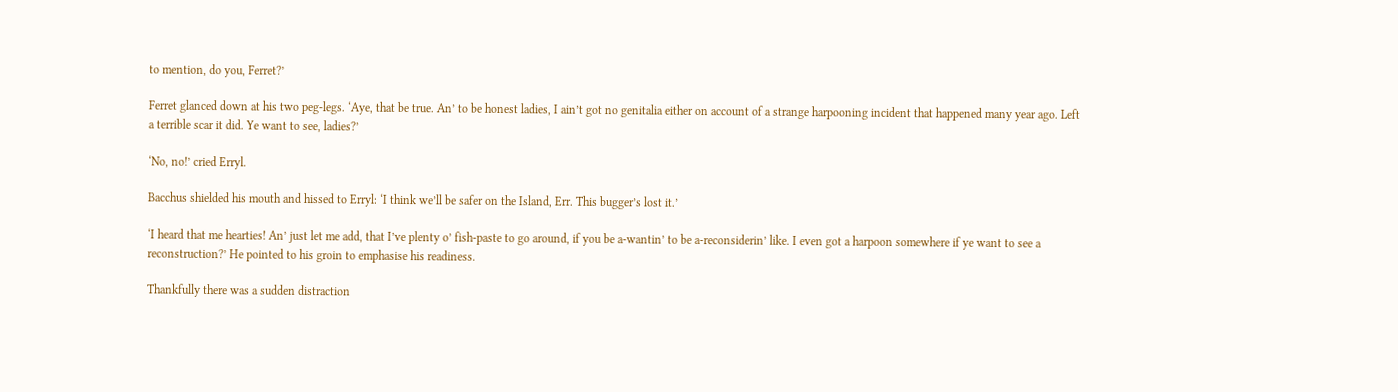to mention, do you, Ferret?’

Ferret glanced down at his two peg-legs. ‘Aye, that be true. An’ to be honest ladies, I ain’t got no genitalia either on account of a strange harpooning incident that happened many year ago. Left a terrible scar it did. Ye want to see, ladies?’

‘No, no!’ cried Erryl.

Bacchus shielded his mouth and hissed to Erryl: ‘I think we’ll be safer on the Island, Err. This bugger’s lost it.’

‘I heard that me hearties! An’ just let me add, that I’ve plenty o’ fish-paste to go around, if you be a-wantin’ to be a-reconsiderin’ like. I even got a harpoon somewhere if ye want to see a reconstruction?’ He pointed to his groin to emphasise his readiness.

Thankfully there was a sudden distraction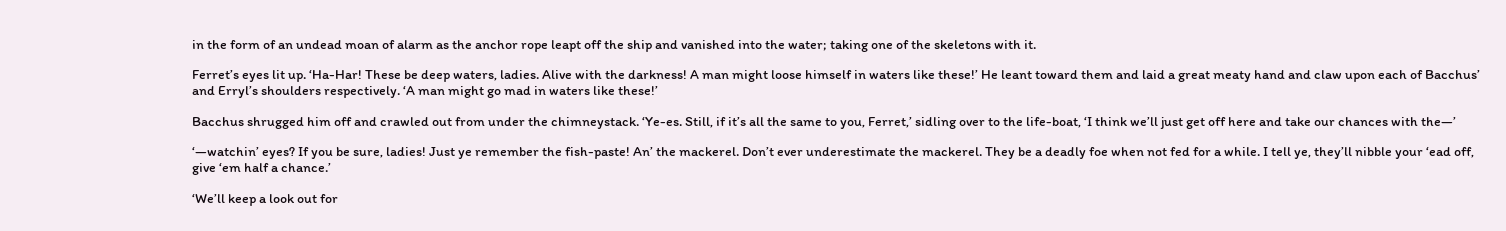in the form of an undead moan of alarm as the anchor rope leapt off the ship and vanished into the water; taking one of the skeletons with it.

Ferret’s eyes lit up. ‘Ha-Har! These be deep waters, ladies. Alive with the darkness! A man might loose himself in waters like these!’ He leant toward them and laid a great meaty hand and claw upon each of Bacchus’ and Erryl’s shoulders respectively. ‘A man might go mad in waters like these!’

Bacchus shrugged him off and crawled out from under the chimneystack. ‘Ye-es. Still, if it’s all the same to you, Ferret,’ sidling over to the life-boat, ‘I think we’ll just get off here and take our chances with the—’

‘—watchin’ eyes? If you be sure, ladies! Just ye remember the fish-paste! An’ the mackerel. Don’t ever underestimate the mackerel. They be a deadly foe when not fed for a while. I tell ye, they’ll nibble your ‘ead off, give ‘em half a chance.’

‘We’ll keep a look out for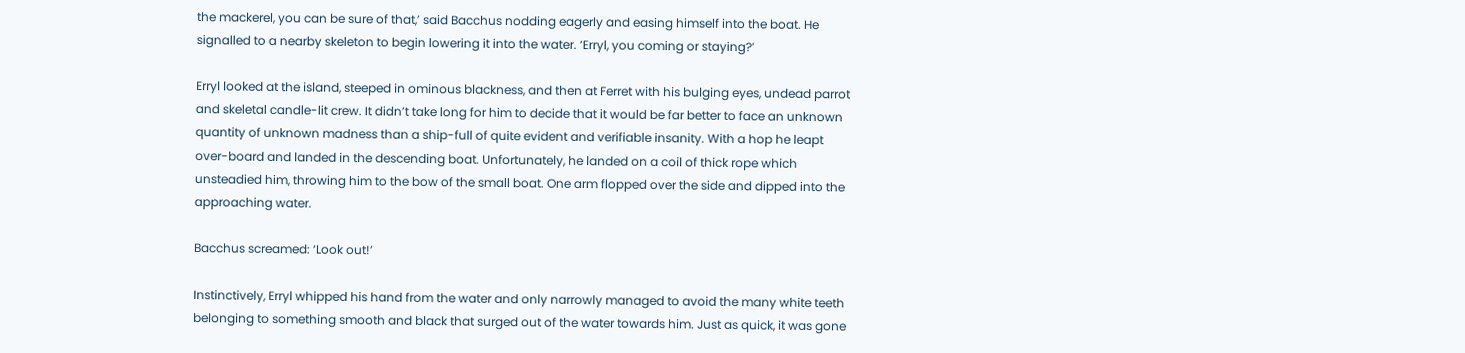the mackerel, you can be sure of that,’ said Bacchus nodding eagerly and easing himself into the boat. He signalled to a nearby skeleton to begin lowering it into the water. ‘Erryl, you coming or staying?’

Erryl looked at the island, steeped in ominous blackness, and then at Ferret with his bulging eyes, undead parrot and skeletal candle-lit crew. It didn’t take long for him to decide that it would be far better to face an unknown quantity of unknown madness than a ship-full of quite evident and verifiable insanity. With a hop he leapt over-board and landed in the descending boat. Unfortunately, he landed on a coil of thick rope which unsteadied him, throwing him to the bow of the small boat. One arm flopped over the side and dipped into the approaching water.

Bacchus screamed: ‘Look out!’

Instinctively, Erryl whipped his hand from the water and only narrowly managed to avoid the many white teeth belonging to something smooth and black that surged out of the water towards him. Just as quick, it was gone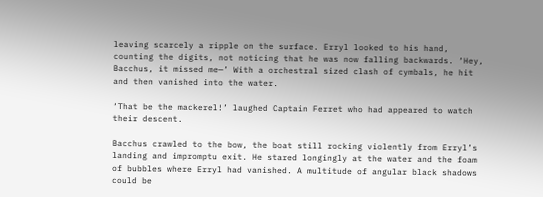leaving scarcely a ripple on the surface. Erryl looked to his hand, counting the digits, not noticing that he was now falling backwards. ‘Hey, Bacchus, it missed me—’ With a orchestral sized clash of cymbals, he hit and then vanished into the water.

‘That be the mackerel!’ laughed Captain Ferret who had appeared to watch their descent.

Bacchus crawled to the bow, the boat still rocking violently from Erryl’s landing and impromptu exit. He stared longingly at the water and the foam of bubbles where Erryl had vanished. A multitude of angular black shadows could be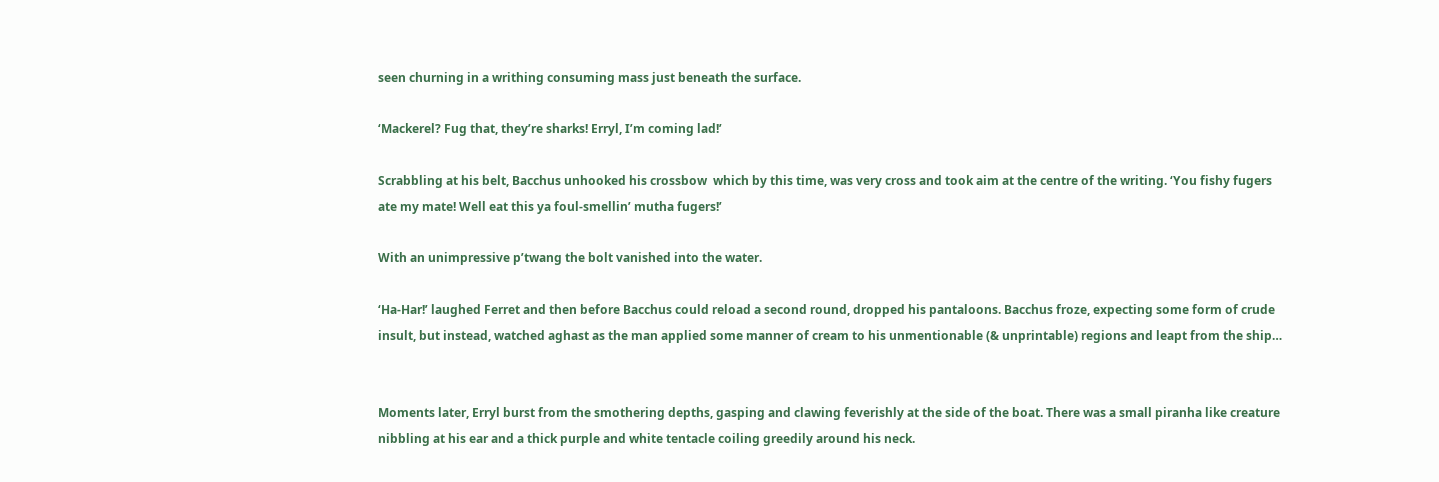seen churning in a writhing consuming mass just beneath the surface.

‘Mackerel? Fug that, they’re sharks! Erryl, I’m coming lad!’

Scrabbling at his belt, Bacchus unhooked his crossbow  which by this time, was very cross and took aim at the centre of the writing. ‘You fishy fugers ate my mate! Well eat this ya foul-smellin’ mutha fugers!’

With an unimpressive p’twang the bolt vanished into the water.

‘Ha-Har!’ laughed Ferret and then before Bacchus could reload a second round, dropped his pantaloons. Bacchus froze, expecting some form of crude insult, but instead, watched aghast as the man applied some manner of cream to his unmentionable (& unprintable) regions and leapt from the ship…


Moments later, Erryl burst from the smothering depths, gasping and clawing feverishly at the side of the boat. There was a small piranha like creature nibbling at his ear and a thick purple and white tentacle coiling greedily around his neck.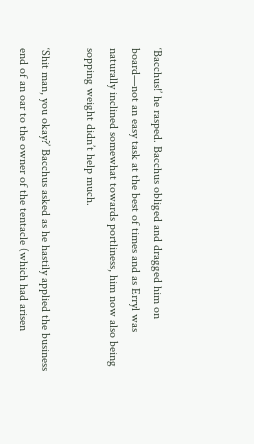‘Bacchus!’ he rasped. Bacchus obliged and dragged him on board—not an easy task at the best of times and as Erryl was naturally inclined somewhat towards portliness, him now also being sopping weight didn’t help much.

‘Shit man, you okay?’ Bacchus asked as he hastily applied the business end of an oar to the owner of the tentacle (which had arisen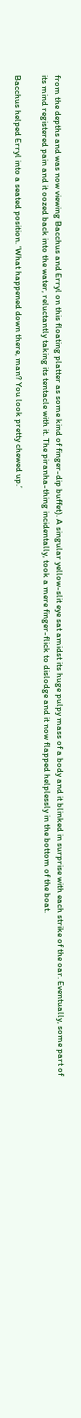from the depths and was now viewing Bacchus and Erryl on this floating platter as some kind of finger-dip buffet). A singular yellow-slit eye sat amidst its huge pulpy mass of a body and it blinked in surprise with each strike of the oar. Eventually, some part of its mind registered pain and it oozed back into the water, reluctantly taking its tentacle with it. The piranha-thing incidentally, took a mere finger-flick to dislodge and it now flapped helplessly in the bottom of the boat.

Bacchus helped Erryl into a seated position. ‘What happened down there, man? You look pretty chewed up.’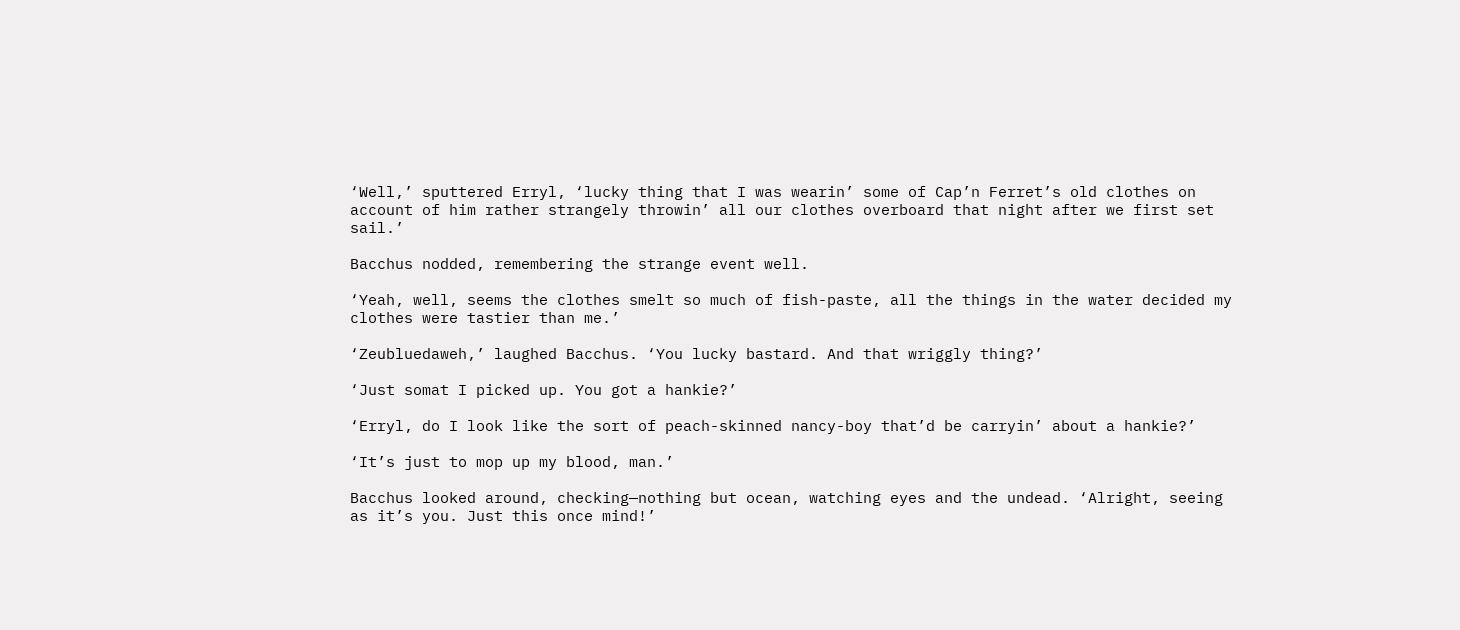‘Well,’ sputtered Erryl, ‘lucky thing that I was wearin’ some of Cap’n Ferret’s old clothes on account of him rather strangely throwin’ all our clothes overboard that night after we first set sail.’

Bacchus nodded, remembering the strange event well.

‘Yeah, well, seems the clothes smelt so much of fish-paste, all the things in the water decided my clothes were tastier than me.’

‘Zeubluedaweh,’ laughed Bacchus. ‘You lucky bastard. And that wriggly thing?’

‘Just somat I picked up. You got a hankie?’

‘Erryl, do I look like the sort of peach-skinned nancy-boy that’d be carryin’ about a hankie?’

‘It’s just to mop up my blood, man.’

Bacchus looked around, checking—nothing but ocean, watching eyes and the undead. ‘Alright, seeing as it’s you. Just this once mind!’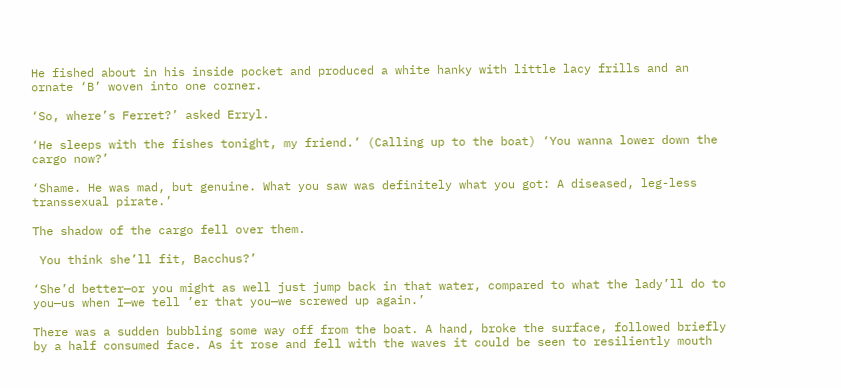He fished about in his inside pocket and produced a white hanky with little lacy frills and an ornate ‘B’ woven into one corner.

‘So, where’s Ferret?’ asked Erryl.

‘He sleeps with the fishes tonight, my friend.’ (Calling up to the boat) ‘You wanna lower down the cargo now?’

‘Shame. He was mad, but genuine. What you saw was definitely what you got: A diseased, leg-less transsexual pirate.’

The shadow of the cargo fell over them.

 You think she’ll fit, Bacchus?’

‘She’d better—or you might as well just jump back in that water, compared to what the lady’ll do to you—us when I—we tell ’er that you—we screwed up again.’

There was a sudden bubbling some way off from the boat. A hand, broke the surface, followed briefly by a half consumed face. As it rose and fell with the waves it could be seen to resiliently mouth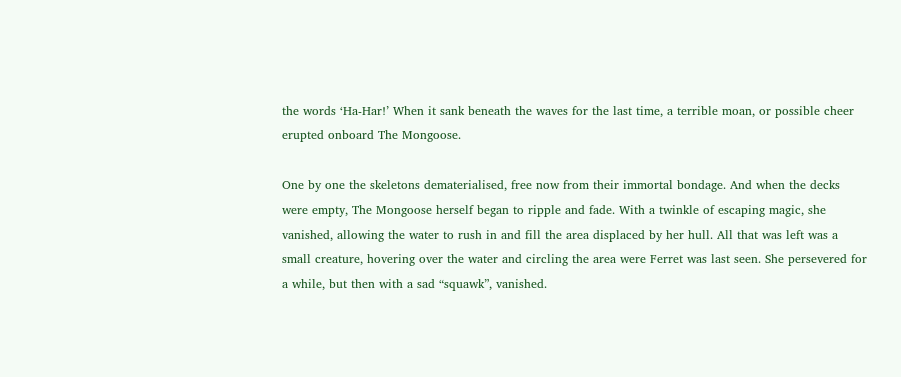the words ‘Ha-Har!’ When it sank beneath the waves for the last time, a terrible moan, or possible cheer erupted onboard The Mongoose.

One by one the skeletons dematerialised, free now from their immortal bondage. And when the decks were empty, The Mongoose herself began to ripple and fade. With a twinkle of escaping magic, she vanished, allowing the water to rush in and fill the area displaced by her hull. All that was left was a small creature, hovering over the water and circling the area were Ferret was last seen. She persevered for a while, but then with a sad “squawk”, vanished.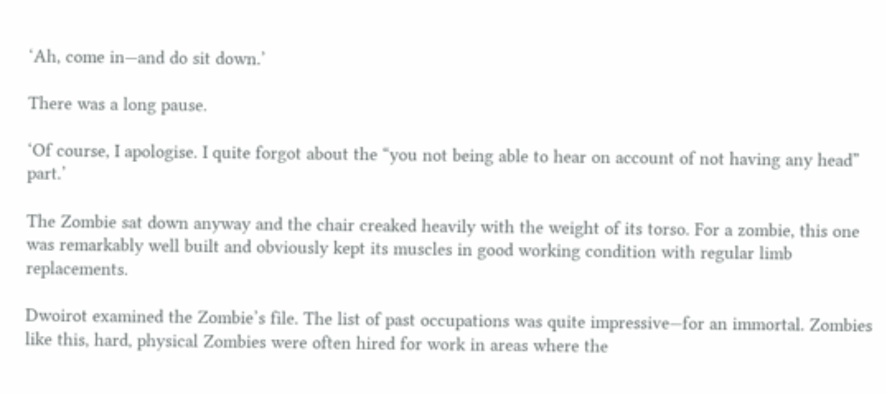‘Ah, come in—and do sit down.’

There was a long pause.

‘Of course, I apologise. I quite forgot about the “you not being able to hear on account of not having any head” part.’

The Zombie sat down anyway and the chair creaked heavily with the weight of its torso. For a zombie, this one was remarkably well built and obviously kept its muscles in good working condition with regular limb replacements.

Dwoirot examined the Zombie’s file. The list of past occupations was quite impressive—for an immortal. Zombies like this, hard, physical Zombies were often hired for work in areas where the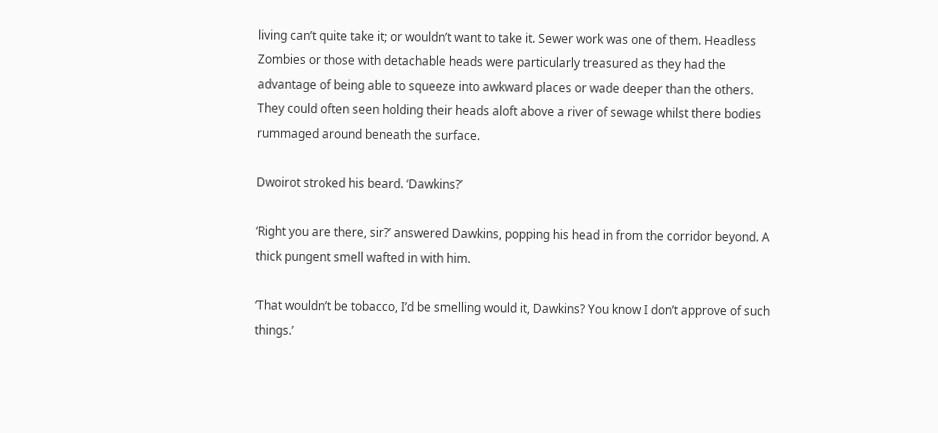living can’t quite take it; or wouldn’t want to take it. Sewer work was one of them. Headless Zombies or those with detachable heads were particularly treasured as they had the advantage of being able to squeeze into awkward places or wade deeper than the others. They could often seen holding their heads aloft above a river of sewage whilst there bodies rummaged around beneath the surface.

Dwoirot stroked his beard. ‘Dawkins?’

‘Right you are there, sir?’ answered Dawkins, popping his head in from the corridor beyond. A thick pungent smell wafted in with him.

‘That wouldn’t be tobacco, I’d be smelling would it, Dawkins? You know I don’t approve of such things.’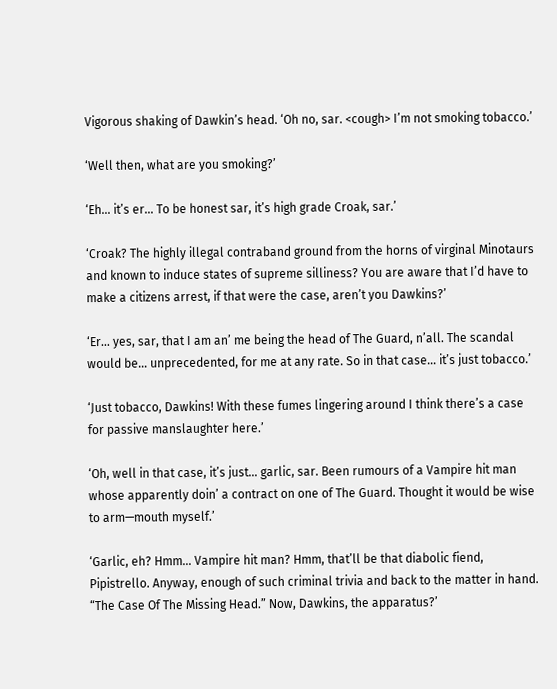Vigorous shaking of Dawkin’s head. ‘Oh no, sar. <cough> I’m not smoking tobacco.’

‘Well then, what are you smoking?’

‘Eh… it’s er… To be honest sar, it’s high grade Croak, sar.’

‘Croak? The highly illegal contraband ground from the horns of virginal Minotaurs and known to induce states of supreme silliness? You are aware that I’d have to make a citizens arrest, if that were the case, aren’t you Dawkins?’

‘Er… yes, sar, that I am an’ me being the head of The Guard, n’all. The scandal would be… unprecedented, for me at any rate. So in that case… it’s just tobacco.’

‘Just tobacco, Dawkins! With these fumes lingering around I think there’s a case for passive manslaughter here.’

‘Oh, well in that case, it’s just… garlic, sar. Been rumours of a Vampire hit man whose apparently doin’ a contract on one of The Guard. Thought it would be wise to arm—mouth myself.’

‘Garlic, eh? Hmm… Vampire hit man? Hmm, that’ll be that diabolic fiend, Pipistrello. Anyway, enough of such criminal trivia and back to the matter in hand. “The Case Of The Missing Head.” Now, Dawkins, the apparatus?’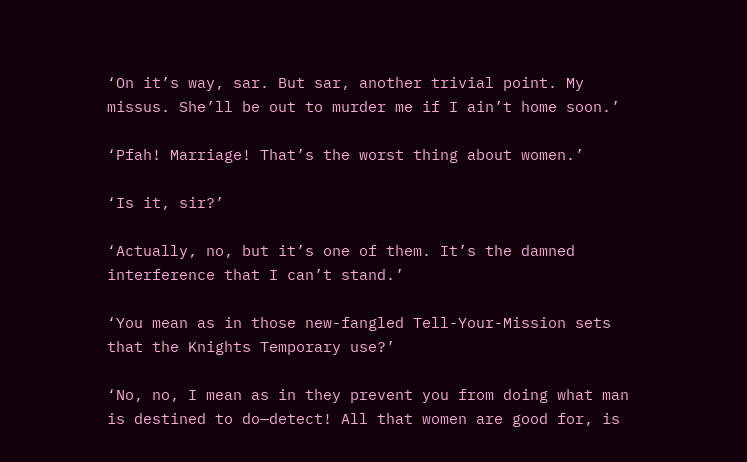‘On it’s way, sar. But sar, another trivial point. My missus. She’ll be out to murder me if I ain’t home soon.’

‘Pfah! Marriage! That’s the worst thing about women.’

‘Is it, sir?’

‘Actually, no, but it’s one of them. It’s the damned interference that I can’t stand.’

‘You mean as in those new-fangled Tell-Your-Mission sets that the Knights Temporary use?’

‘No, no, I mean as in they prevent you from doing what man is destined to do—detect! All that women are good for, is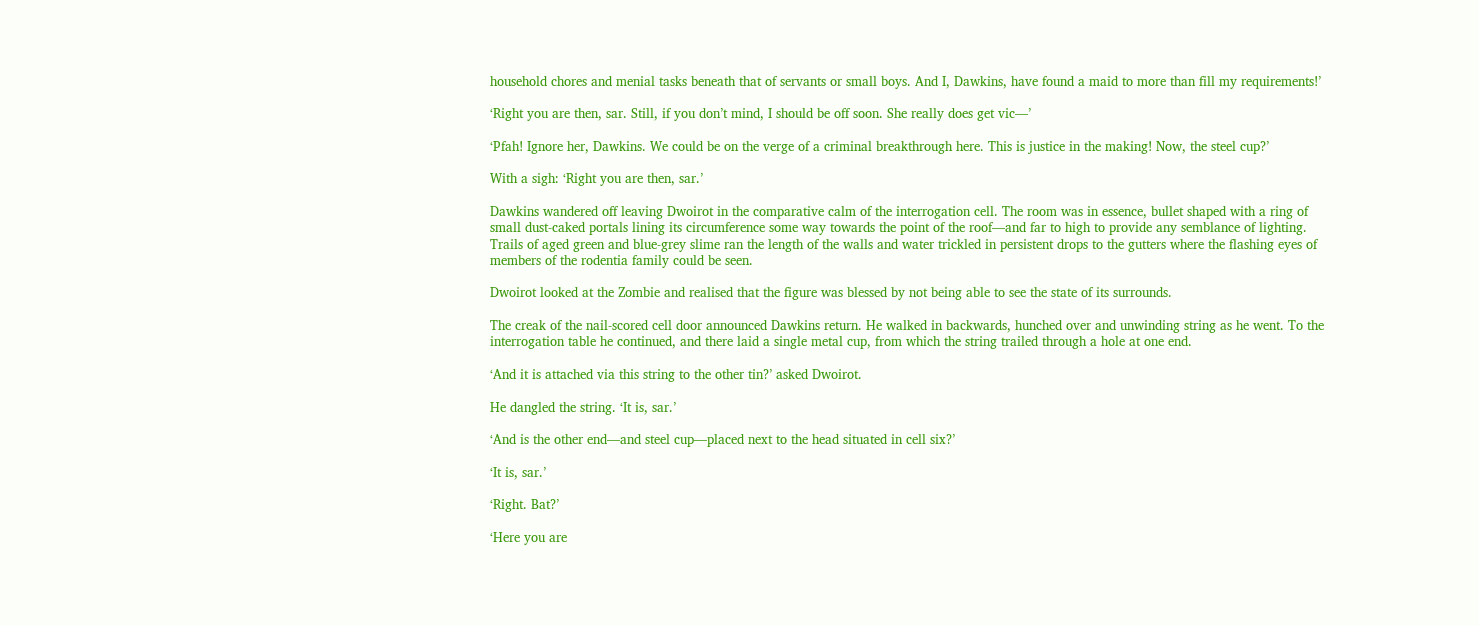household chores and menial tasks beneath that of servants or small boys. And I, Dawkins, have found a maid to more than fill my requirements!’

‘Right you are then, sar. Still, if you don’t mind, I should be off soon. She really does get vic—’

‘Pfah! Ignore her, Dawkins. We could be on the verge of a criminal breakthrough here. This is justice in the making! Now, the steel cup?’

With a sigh: ‘Right you are then, sar.’

Dawkins wandered off leaving Dwoirot in the comparative calm of the interrogation cell. The room was in essence, bullet shaped with a ring of small dust-caked portals lining its circumference some way towards the point of the roof—and far to high to provide any semblance of lighting. Trails of aged green and blue-grey slime ran the length of the walls and water trickled in persistent drops to the gutters where the flashing eyes of members of the rodentia family could be seen.

Dwoirot looked at the Zombie and realised that the figure was blessed by not being able to see the state of its surrounds.

The creak of the nail-scored cell door announced Dawkins return. He walked in backwards, hunched over and unwinding string as he went. To the interrogation table he continued, and there laid a single metal cup, from which the string trailed through a hole at one end.

‘And it is attached via this string to the other tin?’ asked Dwoirot.

He dangled the string. ‘It is, sar.’

‘And is the other end—and steel cup—placed next to the head situated in cell six?’

‘It is, sar.’

‘Right. Bat?’

‘Here you are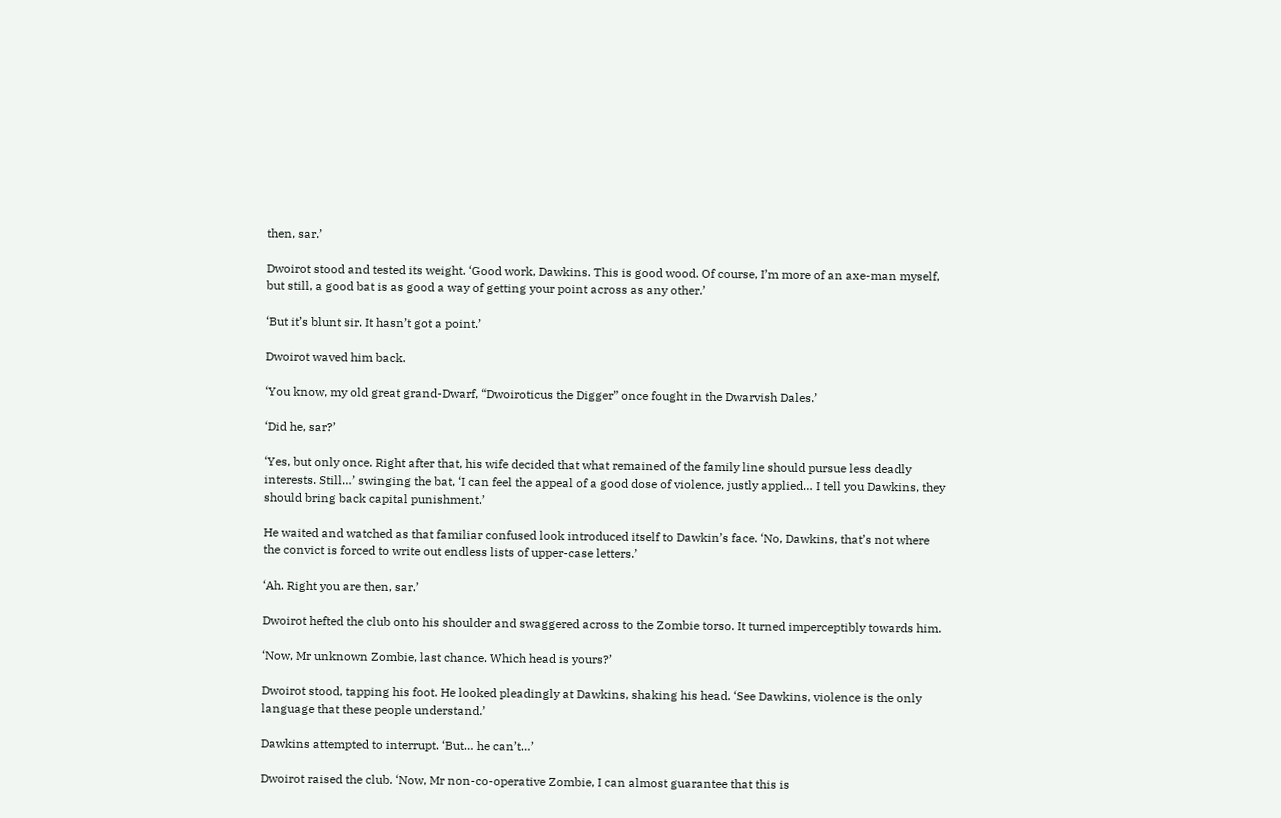then, sar.’

Dwoirot stood and tested its weight. ‘Good work, Dawkins. This is good wood. Of course, I’m more of an axe-man myself, but still, a good bat is as good a way of getting your point across as any other.’

‘But it’s blunt sir. It hasn’t got a point.’

Dwoirot waved him back.

‘You know, my old great grand-Dwarf, “Dwoiroticus the Digger” once fought in the Dwarvish Dales.’

‘Did he, sar?’

‘Yes, but only once. Right after that, his wife decided that what remained of the family line should pursue less deadly interests. Still…’ swinging the bat, ‘I can feel the appeal of a good dose of violence, justly applied… I tell you Dawkins, they should bring back capital punishment.’

He waited and watched as that familiar confused look introduced itself to Dawkin’s face. ‘No, Dawkins, that’s not where the convict is forced to write out endless lists of upper-case letters.’

‘Ah. Right you are then, sar.’

Dwoirot hefted the club onto his shoulder and swaggered across to the Zombie torso. It turned imperceptibly towards him.

‘Now, Mr unknown Zombie, last chance. Which head is yours?’

Dwoirot stood, tapping his foot. He looked pleadingly at Dawkins, shaking his head. ‘See Dawkins, violence is the only language that these people understand.’

Dawkins attempted to interrupt. ‘But… he can’t…’

Dwoirot raised the club. ‘Now, Mr non-co-operative Zombie, I can almost guarantee that this is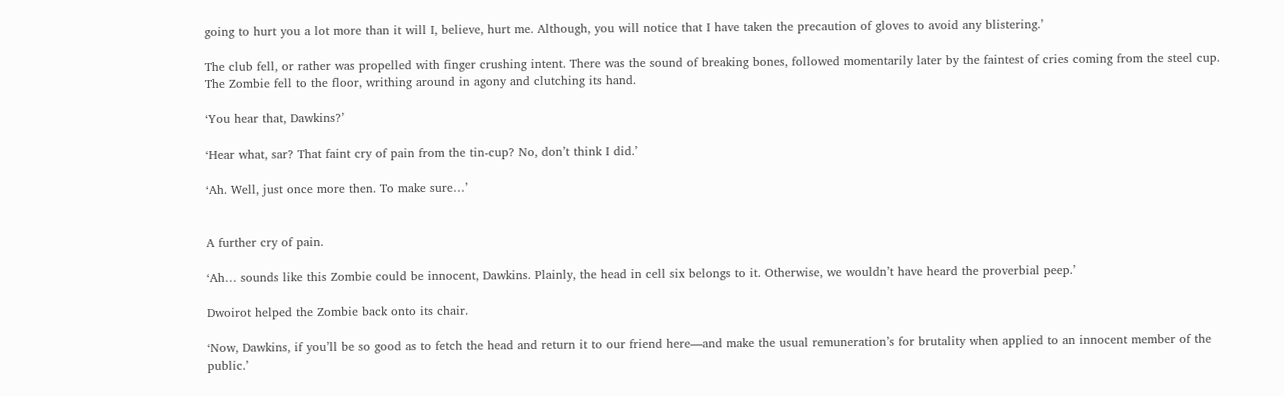going to hurt you a lot more than it will I, believe, hurt me. Although, you will notice that I have taken the precaution of gloves to avoid any blistering.’

The club fell, or rather was propelled with finger crushing intent. There was the sound of breaking bones, followed momentarily later by the faintest of cries coming from the steel cup. The Zombie fell to the floor, writhing around in agony and clutching its hand.

‘You hear that, Dawkins?’

‘Hear what, sar? That faint cry of pain from the tin-cup? No, don’t think I did.’

‘Ah. Well, just once more then. To make sure…’


A further cry of pain.

‘Ah… sounds like this Zombie could be innocent, Dawkins. Plainly, the head in cell six belongs to it. Otherwise, we wouldn’t have heard the proverbial peep.’

Dwoirot helped the Zombie back onto its chair.

‘Now, Dawkins, if you’ll be so good as to fetch the head and return it to our friend here—and make the usual remuneration’s for brutality when applied to an innocent member of the public.’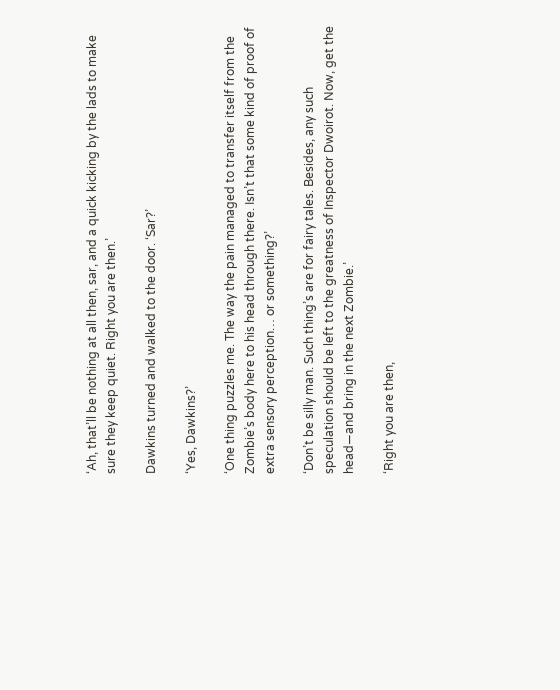‘Ah, that’ll be nothing at all then, sar, and a quick kicking by the lads to make sure they keep quiet. Right you are then.’

Dawkins turned and walked to the door. ‘Sar?’

‘Yes, Dawkins?’

‘One thing puzzles me. The way the pain managed to transfer itself from the Zombie’s body here to his head through there. Isn’t that some kind of proof of extra sensory perception… or something?’

‘Don’t be silly man. Such thing’s are for fairy tales. Besides, any such speculation should be left to the greatness of Inspector Dwoirot. Now, get the head—and bring in the next Zombie.’

‘Right you are then,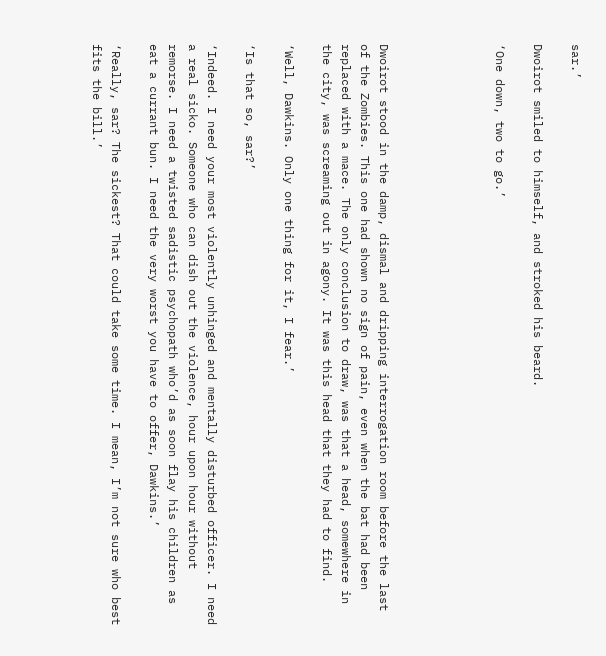sar.’

Dwoirot smiled to himself, and stroked his beard.

‘One down, two to go.’





Dwoirot stood in the damp, dismal and dripping interrogation room before the last of the Zombies. This one had shown no sign of pain, even when the bat had been replaced with a mace. The only conclusion to draw, was that a head, somewhere in the city, was screaming out in agony. It was this head that they had to find.

‘Well, Dawkins. Only one thing for it, I fear.’

‘Is that so, sar?’

‘Indeed. I need your most violently unhinged and mentally disturbed officer. I need a real sicko. Someone who can dish out the violence, hour upon hour without remorse. I need a twisted sadistic psychopath who’d as soon flay his children as eat a currant bun. I need the very worst you have to offer, Dawkins.’

‘Really, sar? The sickest? That could take some time. I mean, I’m not sure who best fits the bill.’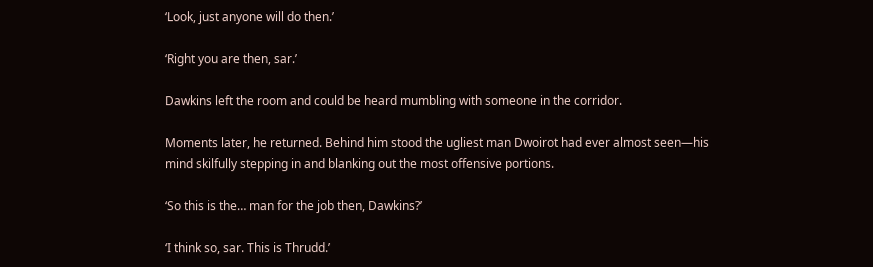‘Look, just anyone will do then.’

‘Right you are then, sar.’

Dawkins left the room and could be heard mumbling with someone in the corridor.

Moments later, he returned. Behind him stood the ugliest man Dwoirot had ever almost seen—his mind skilfully stepping in and blanking out the most offensive portions.

‘So this is the… man for the job then, Dawkins?’

‘I think so, sar. This is Thrudd.’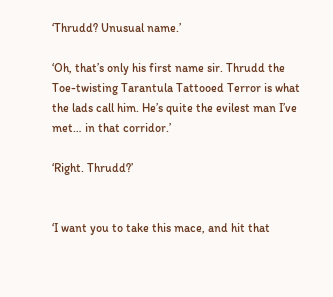‘Thrudd? Unusual name.’

‘Oh, that’s only his first name sir. Thrudd the Toe-twisting Tarantula Tattooed Terror is what the lads call him. He’s quite the evilest man I’ve met… in that corridor.’

‘Right. Thrudd?’


‘I want you to take this mace, and hit that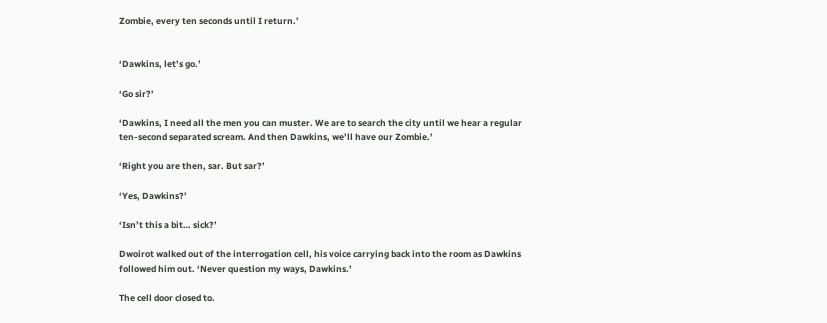Zombie, every ten seconds until I return.’


‘Dawkins, let’s go.’

‘Go sir?’

‘Dawkins, I need all the men you can muster. We are to search the city until we hear a regular ten-second separated scream. And then Dawkins, we’ll have our Zombie.’

‘Right you are then, sar. But sar?’

‘Yes, Dawkins?’

‘Isn’t this a bit… sick?’

Dwoirot walked out of the interrogation cell, his voice carrying back into the room as Dawkins followed him out. ‘Never question my ways, Dawkins.’

The cell door closed to.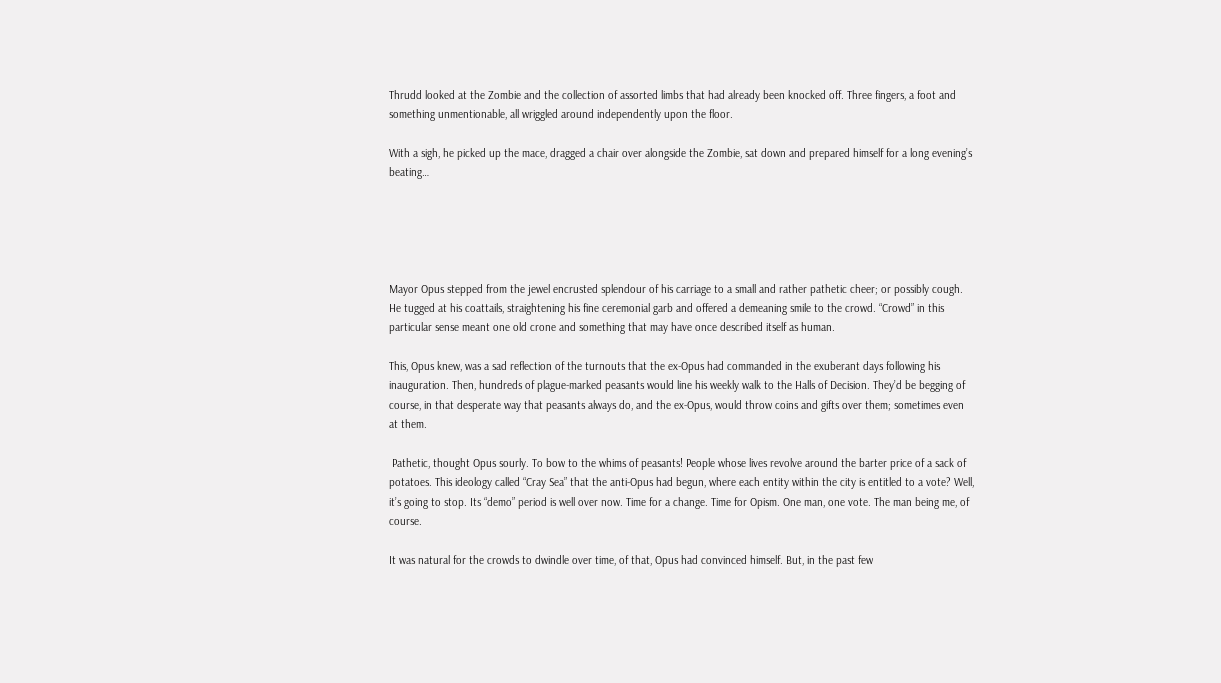Thrudd looked at the Zombie and the collection of assorted limbs that had already been knocked off. Three fingers, a foot and something unmentionable, all wriggled around independently upon the floor.

With a sigh, he picked up the mace, dragged a chair over alongside the Zombie, sat down and prepared himself for a long evening’s beating…





Mayor Opus stepped from the jewel encrusted splendour of his carriage to a small and rather pathetic cheer; or possibly cough. He tugged at his coattails, straightening his fine ceremonial garb and offered a demeaning smile to the crowd. “Crowd” in this particular sense meant one old crone and something that may have once described itself as human.

This, Opus knew, was a sad reflection of the turnouts that the ex-Opus had commanded in the exuberant days following his inauguration. Then, hundreds of plague-marked peasants would line his weekly walk to the Halls of Decision. They’d be begging of course, in that desperate way that peasants always do, and the ex-Opus, would throw coins and gifts over them; sometimes even at them.

 Pathetic, thought Opus sourly. To bow to the whims of peasants! People whose lives revolve around the barter price of a sack of potatoes. This ideology called “Cray Sea” that the anti-Opus had begun, where each entity within the city is entitled to a vote? Well, it’s going to stop. Its “demo” period is well over now. Time for a change. Time for Opism. One man, one vote. The man being me, of course.

It was natural for the crowds to dwindle over time, of that, Opus had convinced himself. But, in the past few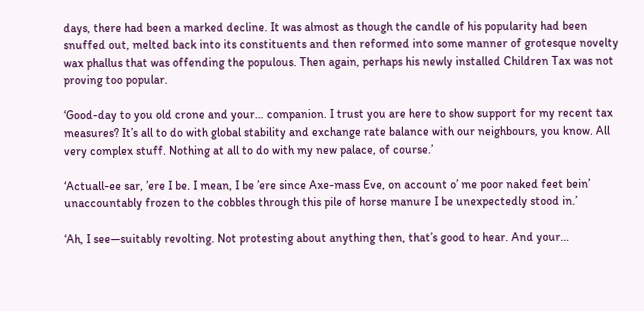days, there had been a marked decline. It was almost as though the candle of his popularity had been snuffed out, melted back into its constituents and then reformed into some manner of grotesque novelty wax phallus that was offending the populous. Then again, perhaps his newly installed Children Tax was not proving too popular.

‘Good-day to you old crone and your… companion. I trust you are here to show support for my recent tax measures? It’s all to do with global stability and exchange rate balance with our neighbours, you know. All very complex stuff. Nothing at all to do with my new palace, of course.’

‘Actuall-ee sar, ’ere I be. I mean, I be ’ere since Axe-mass Eve, on account o’ me poor naked feet bein’ unaccountably frozen to the cobbles through this pile of horse manure I be unexpectedly stood in.’

‘Ah, I see—suitably revolting. Not protesting about anything then, that’s good to hear. And your…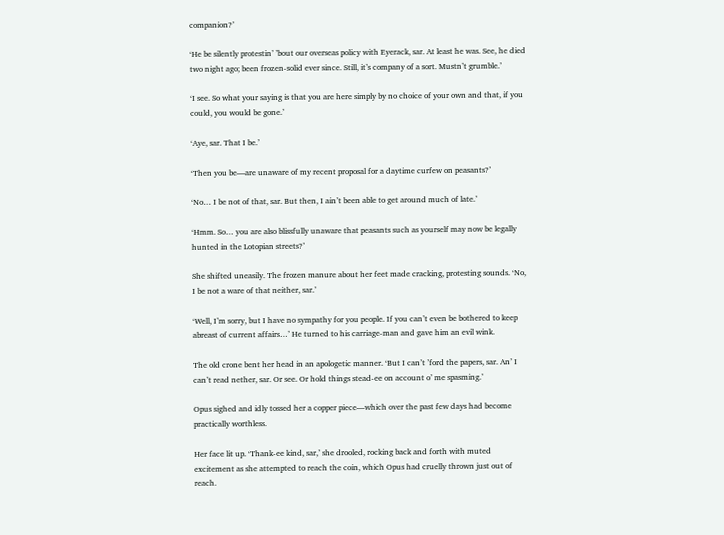companion?’

‘He be silently protestin’ ’bout our overseas policy with Eyerack, sar. At least he was. See, he died two night ago; been frozen-solid ever since. Still, it’s company of a sort. Mustn’t grumble.’

‘I see. So what your saying is that you are here simply by no choice of your own and that, if you could, you would be gone.’

‘Aye, sar. That I be.’

‘Then you be—are unaware of my recent proposal for a daytime curfew on peasants?’

‘No… I be not of that, sar. But then, I ain’t been able to get around much of late.’

‘Hmm. So… you are also blissfully unaware that peasants such as yourself may now be legally hunted in the Lotopian streets?’

She shifted uneasily. The frozen manure about her feet made cracking, protesting sounds. ‘No, I be not a ware of that neither, sar.’

‘Well, I’m sorry, but I have no sympathy for you people. If you can’t even be bothered to keep abreast of current affairs…’ He turned to his carriage-man and gave him an evil wink.

The old crone bent her head in an apologetic manner. ‘But I can’t ’ford the papers, sar. An’ I can’t read nether, sar. Or see. Or hold things stead-ee on account o’ me spasming.’

Opus sighed and idly tossed her a copper piece—which over the past few days had become practically worthless.

Her face lit up. ‘Thank-ee kind, sar,’ she drooled, rocking back and forth with muted excitement as she attempted to reach the coin, which Opus had cruelly thrown just out of reach.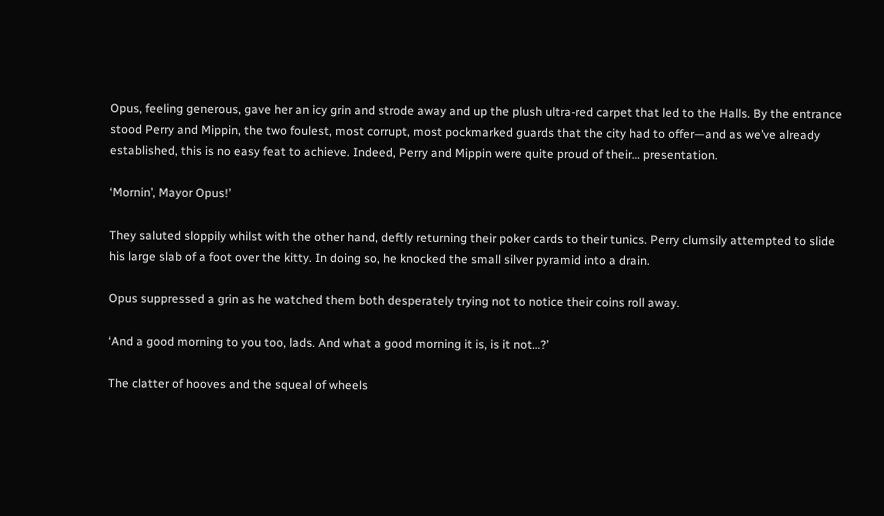Opus, feeling generous, gave her an icy grin and strode away and up the plush ultra-red carpet that led to the Halls. By the entrance stood Perry and Mippin, the two foulest, most corrupt, most pockmarked guards that the city had to offer—and as we’ve already established, this is no easy feat to achieve. Indeed, Perry and Mippin were quite proud of their… presentation.

‘Mornin’, Mayor Opus!’

They saluted sloppily whilst with the other hand, deftly returning their poker cards to their tunics. Perry clumsily attempted to slide his large slab of a foot over the kitty. In doing so, he knocked the small silver pyramid into a drain.

Opus suppressed a grin as he watched them both desperately trying not to notice their coins roll away.

‘And a good morning to you too, lads. And what a good morning it is, is it not…?’

The clatter of hooves and the squeal of wheels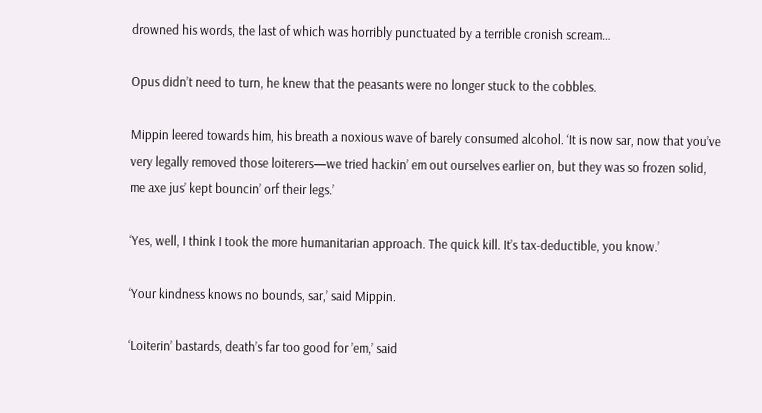drowned his words, the last of which was horribly punctuated by a terrible cronish scream…

Opus didn’t need to turn, he knew that the peasants were no longer stuck to the cobbles.

Mippin leered towards him, his breath a noxious wave of barely consumed alcohol. ‘It is now sar, now that you’ve very legally removed those loiterers—we tried hackin’ em out ourselves earlier on, but they was so frozen solid, me axe jus’ kept bouncin’ orf their legs.’

‘Yes, well, I think I took the more humanitarian approach. The quick kill. It’s tax-deductible, you know.’

‘Your kindness knows no bounds, sar,’ said Mippin.

‘Loiterin’ bastards, death’s far too good for ’em,’ said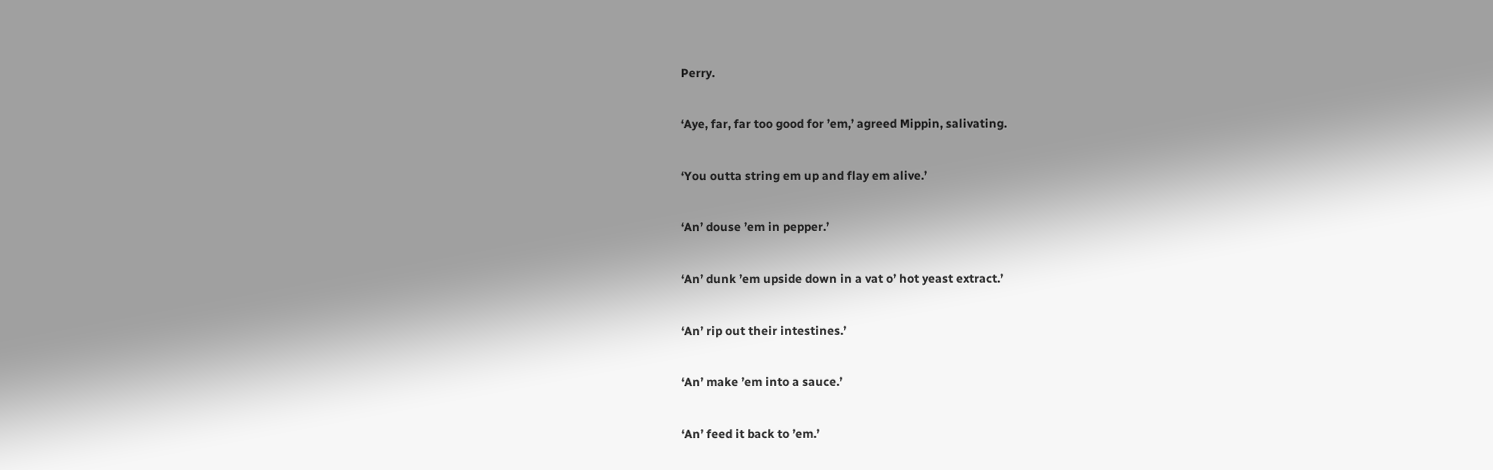Perry.

‘Aye, far, far too good for ’em,’ agreed Mippin, salivating.

‘You outta string em up and flay em alive.’

‘An’ douse ’em in pepper.’

‘An’ dunk ’em upside down in a vat o’ hot yeast extract.’

‘An’ rip out their intestines.’

‘An’ make ’em into a sauce.’

‘An’ feed it back to ’em.’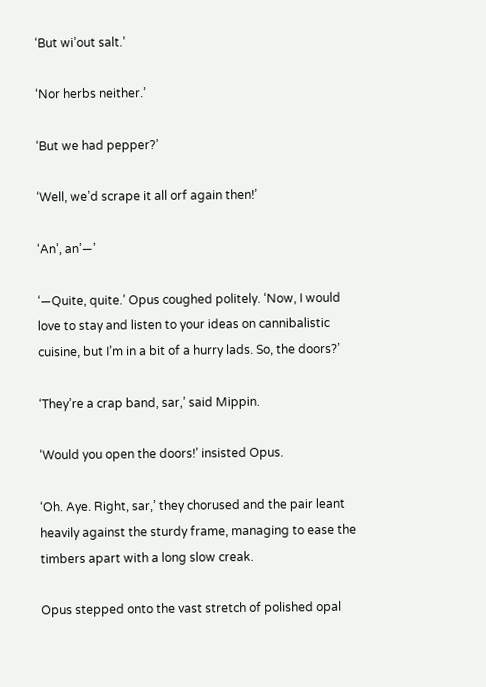‘But wi’out salt.’

‘Nor herbs neither.’

‘But we had pepper?’

‘Well, we’d scrape it all orf again then!’

‘An’, an’—’

‘—Quite, quite.’ Opus coughed politely. ‘Now, I would love to stay and listen to your ideas on cannibalistic cuisine, but I’m in a bit of a hurry lads. So, the doors?’

‘They’re a crap band, sar,’ said Mippin.

‘Would you open the doors!’ insisted Opus.

‘Oh. Aye. Right, sar,’ they chorused and the pair leant heavily against the sturdy frame, managing to ease the timbers apart with a long slow creak.

Opus stepped onto the vast stretch of polished opal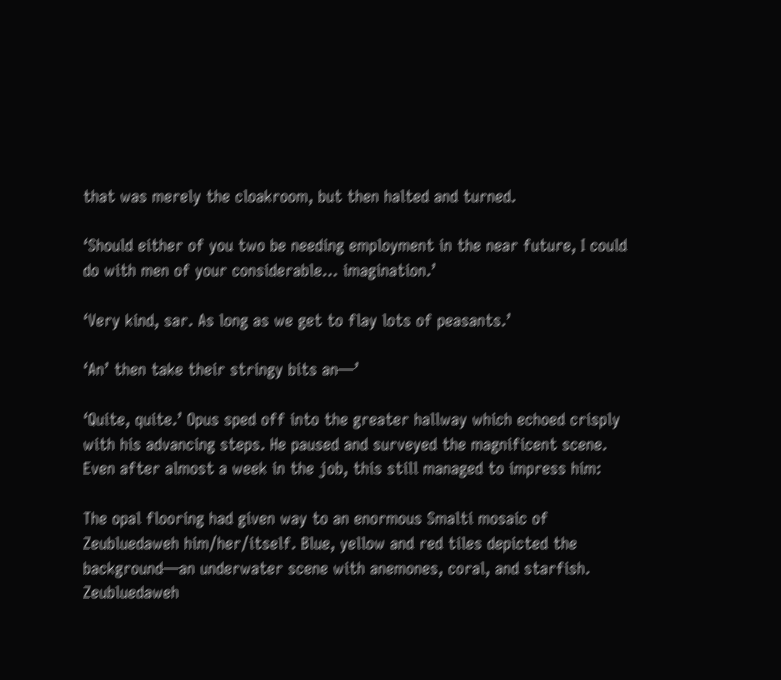that was merely the cloakroom, but then halted and turned.

‘Should either of you two be needing employment in the near future, I could do with men of your considerable… imagination.’

‘Very kind, sar. As long as we get to flay lots of peasants.’

‘An’ then take their stringy bits an—’

‘Quite, quite.’ Opus sped off into the greater hallway which echoed crisply with his advancing steps. He paused and surveyed the magnificent scene. Even after almost a week in the job, this still managed to impress him:

The opal flooring had given way to an enormous Smalti mosaic of Zeubluedaweh him/her/itself. Blue, yellow and red tiles depicted the background—an underwater scene with anemones, coral, and starfish. Zeubluedaweh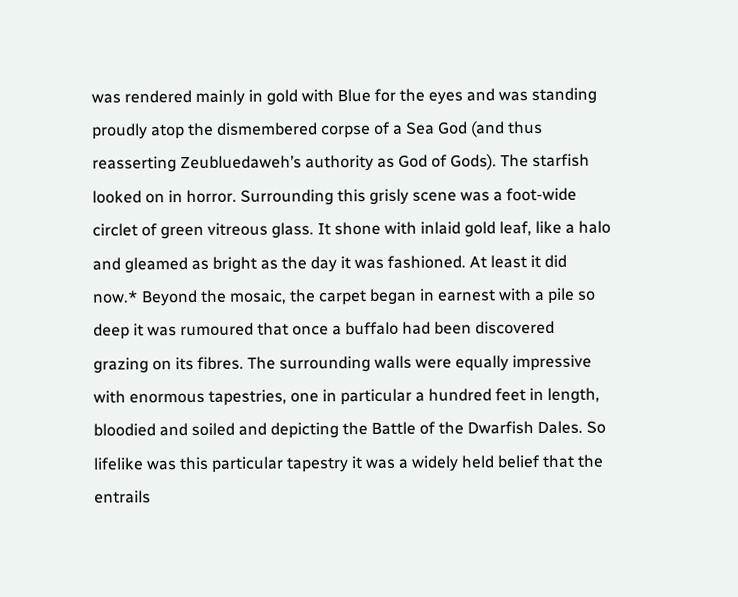was rendered mainly in gold with Blue for the eyes and was standing proudly atop the dismembered corpse of a Sea God (and thus reasserting Zeubluedaweh’s authority as God of Gods). The starfish looked on in horror. Surrounding this grisly scene was a foot-wide circlet of green vitreous glass. It shone with inlaid gold leaf, like a halo and gleamed as bright as the day it was fashioned. At least it did now.* Beyond the mosaic, the carpet began in earnest with a pile so deep it was rumoured that once a buffalo had been discovered grazing on its fibres. The surrounding walls were equally impressive with enormous tapestries, one in particular a hundred feet in length, bloodied and soiled and depicting the Battle of the Dwarfish Dales. So lifelike was this particular tapestry it was a widely held belief that the entrails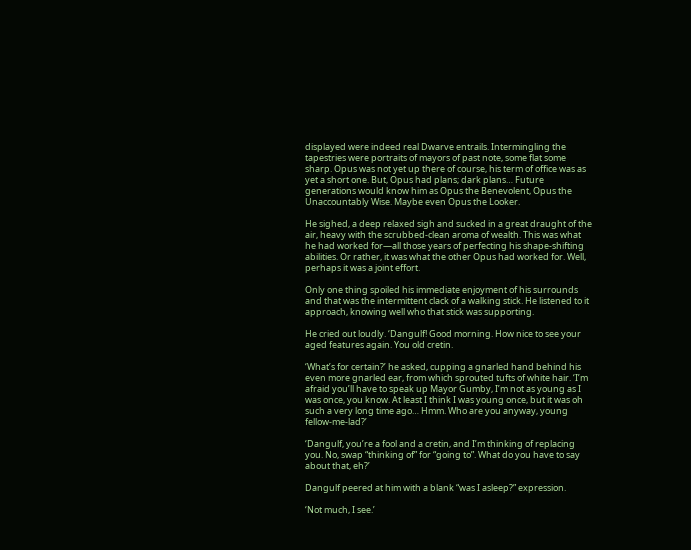displayed were indeed real Dwarve entrails. Intermingling the tapestries were portraits of mayors of past note, some flat some sharp. Opus was not yet up there of course, his term of office was as yet a short one. But, Opus had plans; dark plans… Future generations would know him as Opus the Benevolent, Opus the Unaccountably Wise. Maybe even Opus the Looker.

He sighed, a deep relaxed sigh and sucked in a great draught of the air, heavy with the scrubbed-clean aroma of wealth. This was what he had worked for—all those years of perfecting his shape-shifting abilities. Or rather, it was what the other Opus had worked for. Well, perhaps it was a joint effort.

Only one thing spoiled his immediate enjoyment of his surrounds and that was the intermittent clack of a walking stick. He listened to it approach, knowing well who that stick was supporting.

He cried out loudly. ‘Dangulf! Good morning. How nice to see your aged features again. You old cretin.

‘What’s for certain?’ he asked, cupping a gnarled hand behind his even more gnarled ear, from which sprouted tufts of white hair. ‘I’m afraid you’ll have to speak up Mayor Gumby, I’m not as young as I was once, you know. At least I think I was young once, but it was oh such a very long time ago… Hmm. Who are you anyway, young fellow-me-lad?’

‘Dangulf, you’re a fool and a cretin, and I’m thinking of replacing you. No, swap “thinking of” for “going to”. What do you have to say about that, eh?’

Dangulf peered at him with a blank “was I asleep?” expression.

‘Not much, I see.’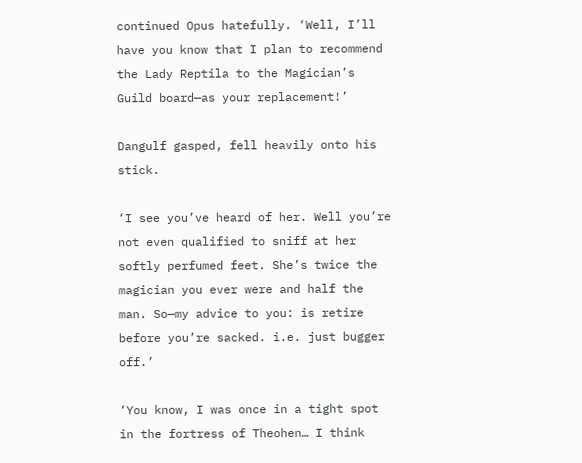continued Opus hatefully. ‘Well, I’ll have you know that I plan to recommend the Lady Reptila to the Magician’s Guild board—as your replacement!’

Dangulf gasped, fell heavily onto his stick.

‘I see you’ve heard of her. Well you’re not even qualified to sniff at her softly perfumed feet. She’s twice the magician you ever were and half the man. So—my advice to you: is retire before you’re sacked. i.e. just bugger off.’

‘You know, I was once in a tight spot in the fortress of Theohen… I think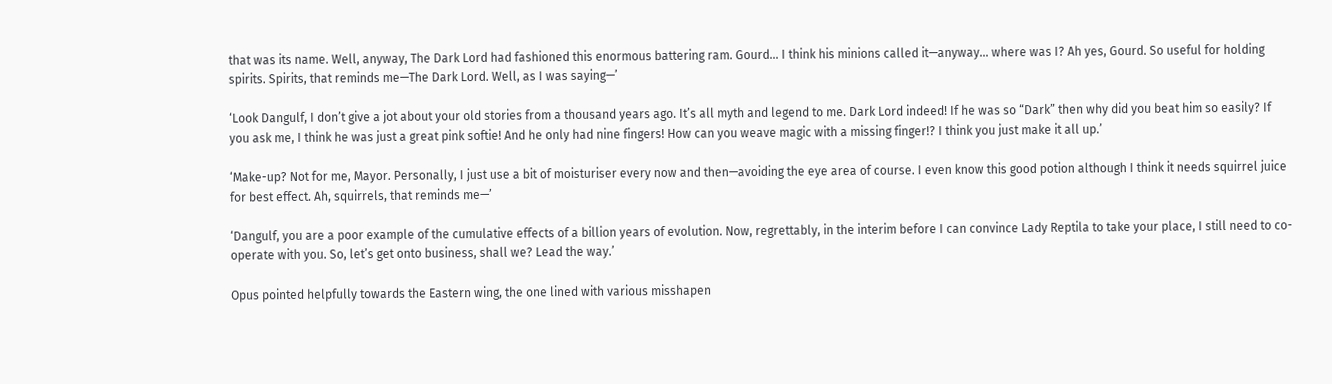that was its name. Well, anyway, The Dark Lord had fashioned this enormous battering ram. Gourd… I think his minions called it—anyway… where was I? Ah yes, Gourd. So useful for holding spirits. Spirits, that reminds me—The Dark Lord. Well, as I was saying—’

‘Look Dangulf, I don’t give a jot about your old stories from a thousand years ago. It’s all myth and legend to me. Dark Lord indeed! If he was so “Dark” then why did you beat him so easily? If you ask me, I think he was just a great pink softie! And he only had nine fingers! How can you weave magic with a missing finger!? I think you just make it all up.’

‘Make-up? Not for me, Mayor. Personally, I just use a bit of moisturiser every now and then—avoiding the eye area of course. I even know this good potion although I think it needs squirrel juice for best effect. Ah, squirrels, that reminds me—’

‘Dangulf, you are a poor example of the cumulative effects of a billion years of evolution. Now, regrettably, in the interim before I can convince Lady Reptila to take your place, I still need to co-operate with you. So, let’s get onto business, shall we? Lead the way.’

Opus pointed helpfully towards the Eastern wing, the one lined with various misshapen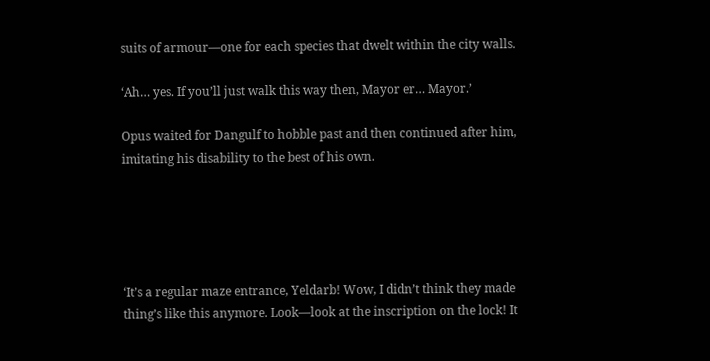suits of armour—one for each species that dwelt within the city walls.

‘Ah… yes. If you’ll just walk this way then, Mayor er… Mayor.’

Opus waited for Dangulf to hobble past and then continued after him, imitating his disability to the best of his own.





‘It’s a regular maze entrance, Yeldarb! Wow, I didn’t think they made thing’s like this anymore. Look—look at the inscription on the lock! It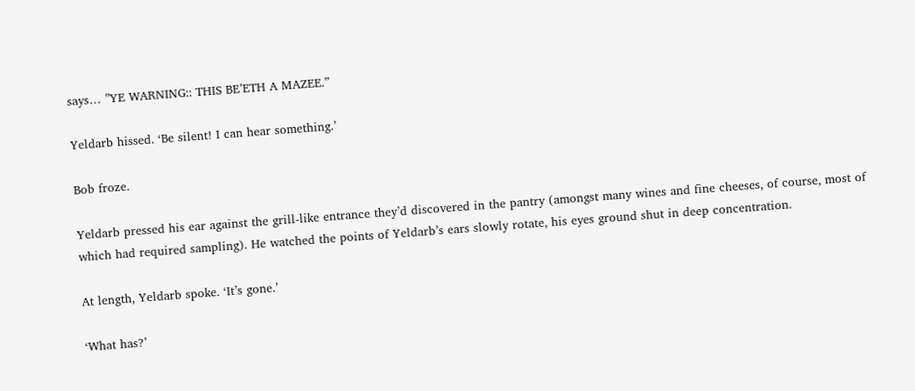says… ”YE WARNING:: THIS BE’ETH A MAZEE.”

Yeldarb hissed. ‘Be silent! I can hear something.’

Bob froze.

Yeldarb pressed his ear against the grill-like entrance they’d discovered in the pantry (amongst many wines and fine cheeses, of course, most of which had required sampling). He watched the points of Yeldarb’s ears slowly rotate, his eyes ground shut in deep concentration.

At length, Yeldarb spoke. ‘It’s gone.’

‘What has?’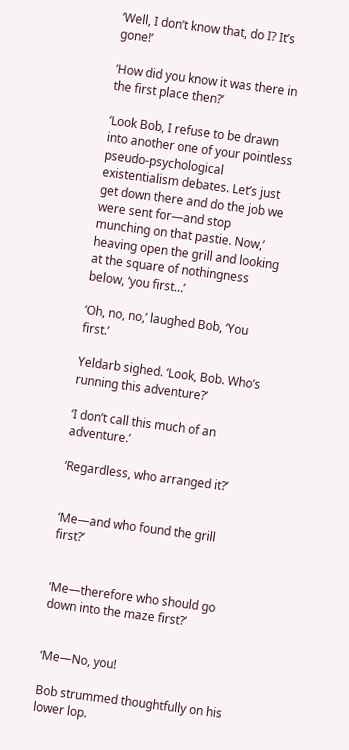‘Well, I don’t know that, do I? It’s gone!’

‘How did you know it was there in the first place then?’

‘Look Bob, I refuse to be drawn into another one of your pointless pseudo-psychological existentialism debates. Let’s just get down there and do the job we were sent for—and stop munching on that pastie. Now,’ heaving open the grill and looking at the square of nothingness below, ‘you first…’

‘Oh, no, no,’ laughed Bob, ‘You first.’

Yeldarb sighed. ‘Look, Bob. Who’s running this adventure?’

‘I don’t call this much of an adventure.’

‘Regardless, who arranged it?’


‘Me—and who found the grill first?’


‘Me—therefore who should go down into the maze first?’


‘Me—No, you!

Bob strummed thoughtfully on his lower lop.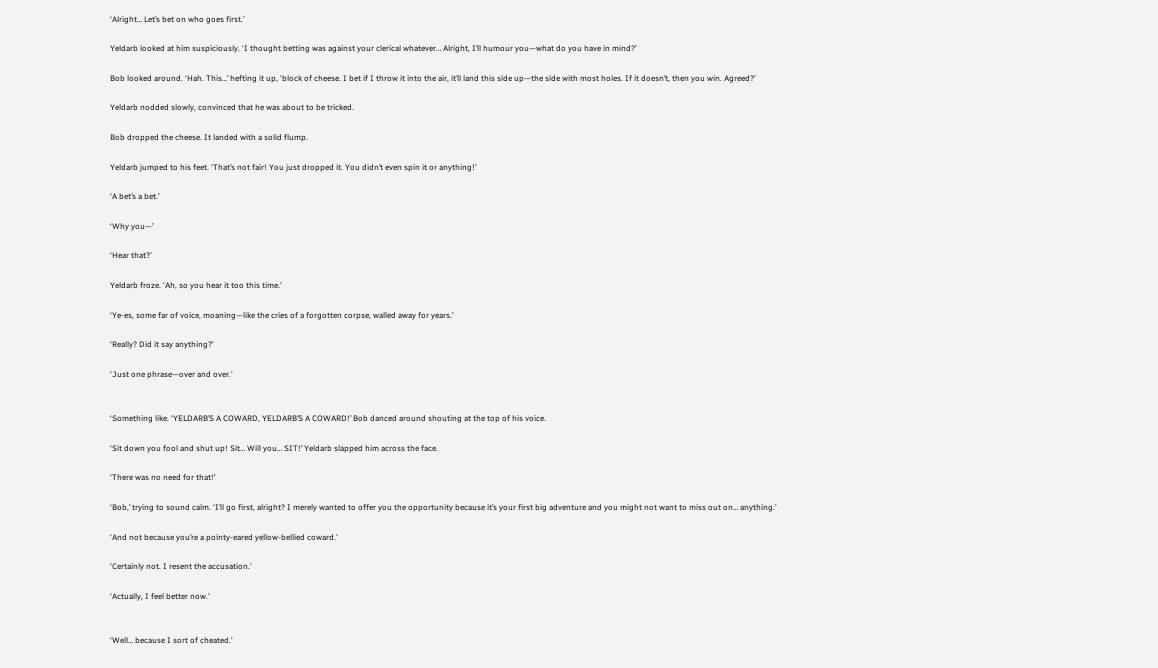‘Alright… Let’s bet on who goes first.’

Yeldarb looked at him suspiciously. ‘I thought betting was against your clerical whatever… Alright, I’ll humour you—what do you have in mind?’

Bob looked around. ‘Hah. This…’ hefting it up, ‘block of cheese. I bet if I throw it into the air, it’ll land this side up—the side with most holes. If it doesn’t, then you win. Agreed?’

Yeldarb nodded slowly, convinced that he was about to be tricked.

Bob dropped the cheese. It landed with a solid flump.

Yeldarb jumped to his feet. ‘That’s not fair! You just dropped it. You didn’t even spin it or anything!’

‘A bet’s a bet.’

‘Why you—’

‘Hear that?’

Yeldarb froze. ‘Ah, so you hear it too this time.’

‘Ye-es, some far of voice, moaning—like the cries of a forgotten corpse, walled away for years.’

‘Really? Did it say anything?’

‘Just one phrase—over and over.’


‘Something like. ‘YELDARB’S A COWARD, YELDARB’S A COWARD!’ Bob danced around shouting at the top of his voice.

‘Sit down you fool and shut up! Sit… Will you… SIT!’ Yeldarb slapped him across the face.

‘There was no need for that!’

‘Bob,’ trying to sound calm. ‘I’ll go first, alright? I merely wanted to offer you the opportunity because it’s your first big adventure and you might not want to miss out on… anything.’

‘And not because you’re a pointy-eared yellow-bellied coward.’

‘Certainly not. I resent the accusation.’

‘Actually, I feel better now.’


‘Well… because I sort of cheated.’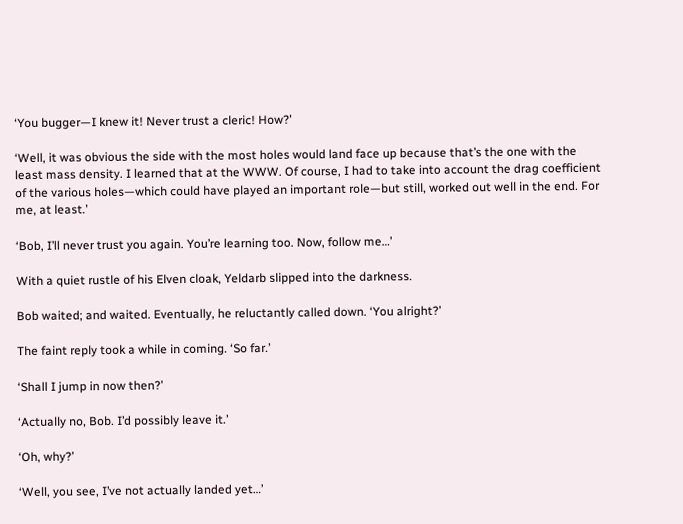‘You bugger—I knew it! Never trust a cleric! How?’

‘Well, it was obvious the side with the most holes would land face up because that’s the one with the least mass density. I learned that at the WWW. Of course, I had to take into account the drag coefficient of the various holes—which could have played an important role—but still, worked out well in the end. For me, at least.’

‘Bob, I’ll never trust you again. You’re learning too. Now, follow me…’

With a quiet rustle of his Elven cloak, Yeldarb slipped into the darkness.

Bob waited; and waited. Eventually, he reluctantly called down. ‘You alright?’

The faint reply took a while in coming. ‘So far.’

‘Shall I jump in now then?’

‘Actually no, Bob. I’d possibly leave it.’

‘Oh, why?’

‘Well, you see, I’ve not actually landed yet…’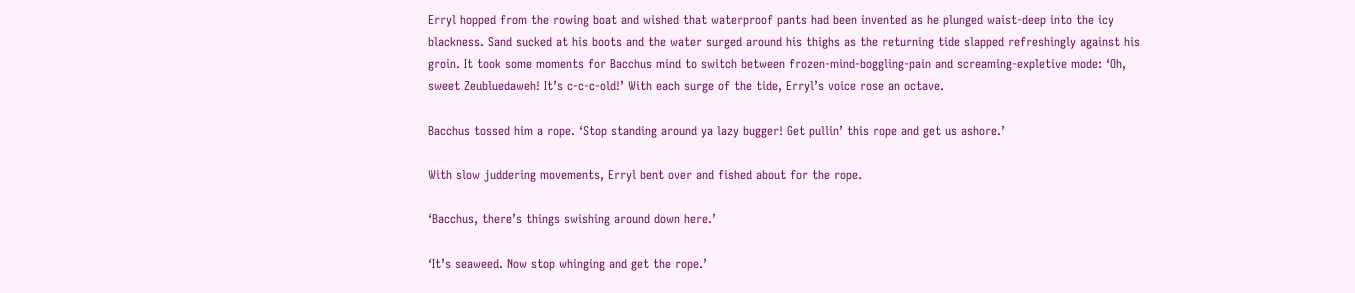Erryl hopped from the rowing boat and wished that waterproof pants had been invented as he plunged waist-deep into the icy blackness. Sand sucked at his boots and the water surged around his thighs as the returning tide slapped refreshingly against his groin. It took some moments for Bacchus mind to switch between frozen-mind-boggling-pain and screaming-expletive mode: ‘Oh, sweet Zeubluedaweh! It’s c-c-c-old!’ With each surge of the tide, Erryl’s voice rose an octave.

Bacchus tossed him a rope. ‘Stop standing around ya lazy bugger! Get pullin’ this rope and get us ashore.’

With slow juddering movements, Erryl bent over and fished about for the rope.

‘Bacchus, there’s things swishing around down here.’

‘It’s seaweed. Now stop whinging and get the rope.’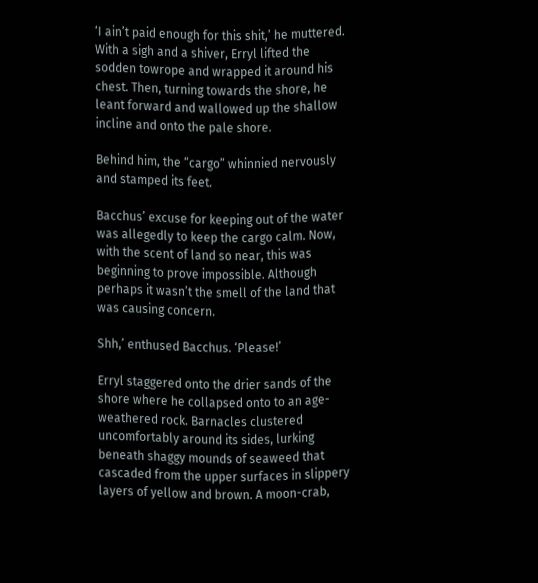‘I ain’t paid enough for this shit,’ he muttered. With a sigh and a shiver, Erryl lifted the sodden towrope and wrapped it around his chest. Then, turning towards the shore, he leant forward and wallowed up the shallow incline and onto the pale shore.

Behind him, the “cargo” whinnied nervously and stamped its feet.

Bacchus’ excuse for keeping out of the water was allegedly to keep the cargo calm. Now, with the scent of land so near, this was beginning to prove impossible. Although perhaps it wasn’t the smell of the land that was causing concern.

Shh,’ enthused Bacchus. ‘Please!’

Erryl staggered onto the drier sands of the shore where he collapsed onto to an age-weathered rock. Barnacles clustered uncomfortably around its sides, lurking beneath shaggy mounds of seaweed that cascaded from the upper surfaces in slippery layers of yellow and brown. A moon-crab,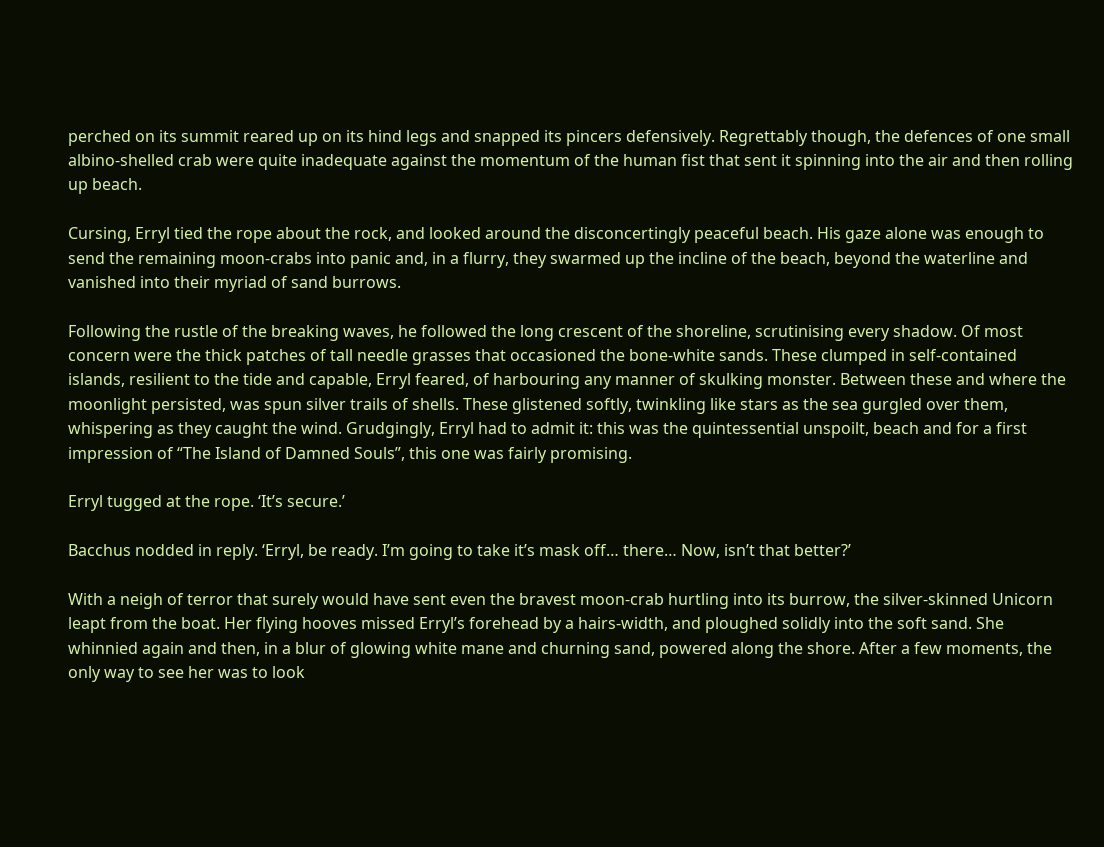perched on its summit reared up on its hind legs and snapped its pincers defensively. Regrettably though, the defences of one small albino-shelled crab were quite inadequate against the momentum of the human fist that sent it spinning into the air and then rolling up beach.

Cursing, Erryl tied the rope about the rock, and looked around the disconcertingly peaceful beach. His gaze alone was enough to send the remaining moon-crabs into panic and, in a flurry, they swarmed up the incline of the beach, beyond the waterline and vanished into their myriad of sand burrows.

Following the rustle of the breaking waves, he followed the long crescent of the shoreline, scrutinising every shadow. Of most concern were the thick patches of tall needle grasses that occasioned the bone-white sands. These clumped in self-contained islands, resilient to the tide and capable, Erryl feared, of harbouring any manner of skulking monster. Between these and where the moonlight persisted, was spun silver trails of shells. These glistened softly, twinkling like stars as the sea gurgled over them, whispering as they caught the wind. Grudgingly, Erryl had to admit it: this was the quintessential unspoilt, beach and for a first impression of “The Island of Damned Souls”, this one was fairly promising.

Erryl tugged at the rope. ‘It’s secure.’

Bacchus nodded in reply. ‘Erryl, be ready. I’m going to take it’s mask off… there… Now, isn’t that better?’

With a neigh of terror that surely would have sent even the bravest moon-crab hurtling into its burrow, the silver-skinned Unicorn leapt from the boat. Her flying hooves missed Erryl’s forehead by a hairs-width, and ploughed solidly into the soft sand. She whinnied again and then, in a blur of glowing white mane and churning sand, powered along the shore. After a few moments, the only way to see her was to look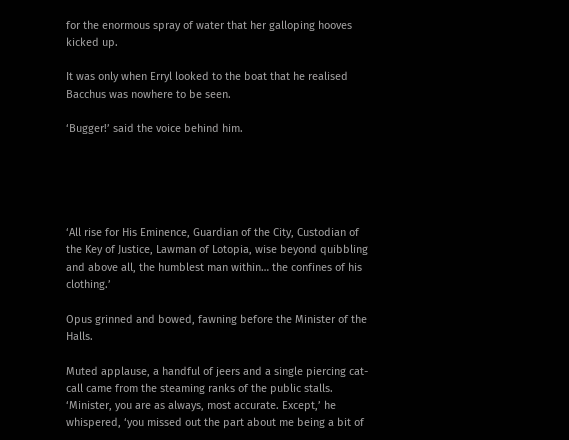for the enormous spray of water that her galloping hooves kicked up.

It was only when Erryl looked to the boat that he realised Bacchus was nowhere to be seen.

‘Bugger!’ said the voice behind him.





‘All rise for His Eminence, Guardian of the City, Custodian of the Key of Justice, Lawman of Lotopia, wise beyond quibbling and above all, the humblest man within… the confines of his clothing.’

Opus grinned and bowed, fawning before the Minister of the Halls.

Muted applause, a handful of jeers and a single piercing cat-call came from the steaming ranks of the public stalls. ‘Minister, you are as always, most accurate. Except,’ he whispered, ‘you missed out the part about me being a bit of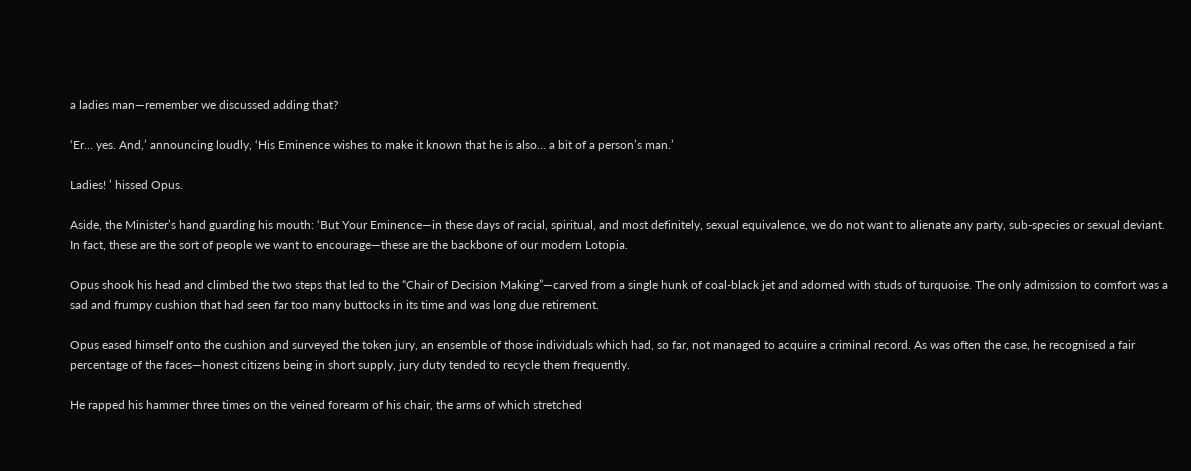a ladies man—remember we discussed adding that?

‘Er… yes. And,’ announcing loudly, ‘His Eminence wishes to make it known that he is also… a bit of a person’s man.’

Ladies! ’ hissed Opus.

Aside, the Minister’s hand guarding his mouth: ‘But Your Eminence—in these days of racial, spiritual, and most definitely, sexual equivalence, we do not want to alienate any party, sub-species or sexual deviant. In fact, these are the sort of people we want to encourage—these are the backbone of our modern Lotopia.

Opus shook his head and climbed the two steps that led to the “Chair of Decision Making”—carved from a single hunk of coal-black jet and adorned with studs of turquoise. The only admission to comfort was a sad and frumpy cushion that had seen far too many buttocks in its time and was long due retirement.

Opus eased himself onto the cushion and surveyed the token jury, an ensemble of those individuals which had, so far, not managed to acquire a criminal record. As was often the case, he recognised a fair percentage of the faces—honest citizens being in short supply, jury duty tended to recycle them frequently.

He rapped his hammer three times on the veined forearm of his chair, the arms of which stretched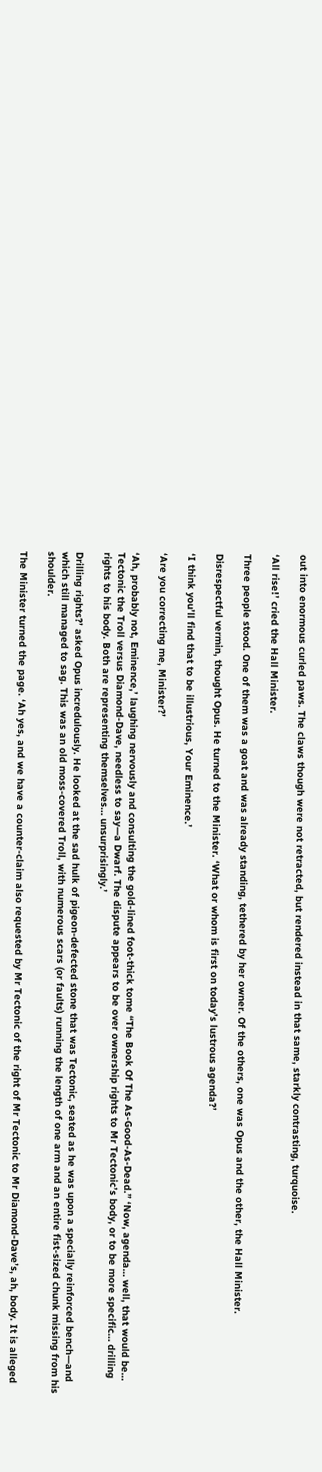out into enormous curled paws. The claws though were not retracted, but rendered instead in that same, starkly contrasting, turquoise.

‘All rise!’ cried the Hall Minister.

Three people stood. One of them was a goat and was already standing, tethered by her owner. Of the others, one was Opus and the other, the Hall Minister.

Disrespectful vermin, thought Opus. He turned to the Minister. ‘What or whom is first on today’s lustrous agenda?’

‘I think you’ll find that to be illustrious, Your Eminence.’

‘Are you correcting me, Minister?’

‘Ah, probably not, Eminence,’ laughing nervously and consulting the gold-lined foot-thick tome “The Book Of The As-Good-As-Dead.” ‘Now, agenda… well, that would be… Tectonic the Troll versus Diamond-Dave, needless to say—a Dwarf. The dispute appears to be over ownership rights to Mr Tectonic’s body, or to be more specific… drilling rights to his body. Both are representing themselves… unsurprisingly.’

Drilling rights?’ asked Opus incredulously. He looked at the sad hulk of pigeon-defected stone that was Tectonic, seated as he was upon a specially reinforced bench—and which still managed to sag. This was an old moss-covered Troll, with numerous scars (or faults) running the length of one arm and an entire fist-sized chunk missing from his shoulder.

The Minister turned the page. ‘Ah yes, and we have a counter-claim also requested by Mr Tectonic of the right of Mr Tectonic to Mr Diamond-Dave’s, ah, body. It is alleged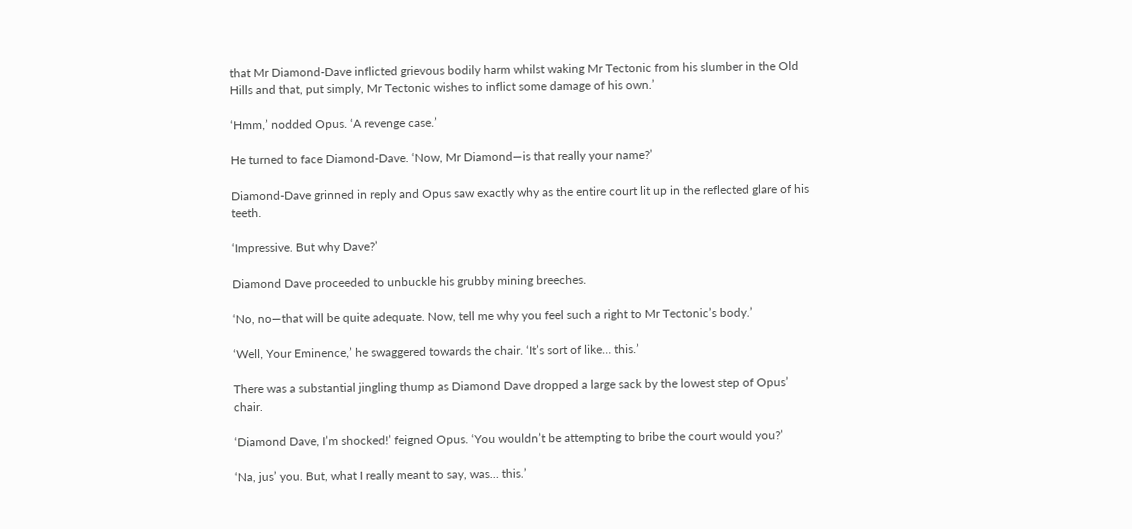that Mr Diamond-Dave inflicted grievous bodily harm whilst waking Mr Tectonic from his slumber in the Old Hills and that, put simply, Mr Tectonic wishes to inflict some damage of his own.’

‘Hmm,’ nodded Opus. ‘A revenge case.’

He turned to face Diamond-Dave. ‘Now, Mr Diamond—is that really your name?’

Diamond-Dave grinned in reply and Opus saw exactly why as the entire court lit up in the reflected glare of his teeth.

‘Impressive. But why Dave?’

Diamond Dave proceeded to unbuckle his grubby mining breeches.

‘No, no—that will be quite adequate. Now, tell me why you feel such a right to Mr Tectonic’s body.’

‘Well, Your Eminence,’ he swaggered towards the chair. ‘It’s sort of like… this.’

There was a substantial jingling thump as Diamond Dave dropped a large sack by the lowest step of Opus’ chair.

‘Diamond Dave, I’m shocked!’ feigned Opus. ‘You wouldn’t be attempting to bribe the court would you?’

‘Na, jus’ you. But, what I really meant to say, was… this.’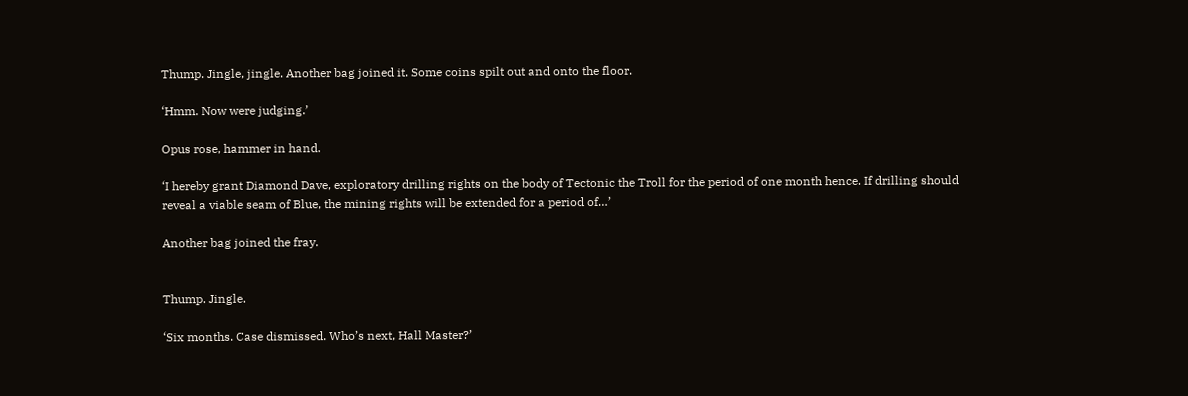Thump. Jingle, jingle. Another bag joined it. Some coins spilt out and onto the floor.

‘Hmm. Now were judging.’

Opus rose, hammer in hand.

‘I hereby grant Diamond Dave, exploratory drilling rights on the body of Tectonic the Troll for the period of one month hence. If drilling should reveal a viable seam of Blue, the mining rights will be extended for a period of…’

Another bag joined the fray.


Thump. Jingle.

‘Six months. Case dismissed. Who’s next, Hall Master?’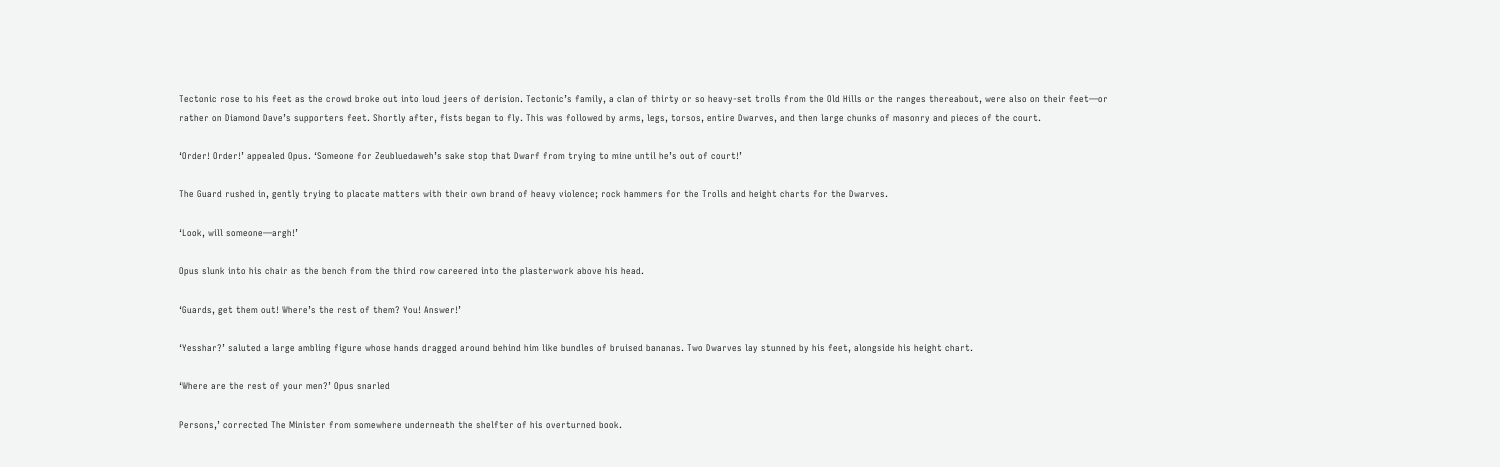Tectonic rose to his feet as the crowd broke out into loud jeers of derision. Tectonic’s family, a clan of thirty or so heavy-set trolls from the Old Hills or the ranges thereabout, were also on their feet—or rather on Diamond Dave’s supporters feet. Shortly after, fists began to fly. This was followed by arms, legs, torsos, entire Dwarves, and then large chunks of masonry and pieces of the court.

‘Order! Order!’ appealed Opus. ‘Someone for Zeubluedaweh’s sake stop that Dwarf from trying to mine until he’s out of court!’

The Guard rushed in, gently trying to placate matters with their own brand of heavy violence; rock hammers for the Trolls and height charts for the Dwarves.

‘Look, will someone—argh!’

Opus slunk into his chair as the bench from the third row careered into the plasterwork above his head.

‘Guards, get them out! Where’s the rest of them? You! Answer!’

‘Yesshar?’ saluted a large ambling figure whose hands dragged around behind him like bundles of bruised bananas. Two Dwarves lay stunned by his feet, alongside his height chart.

‘Where are the rest of your men?’ Opus snarled

Persons,’ corrected The Minister from somewhere underneath the shelfter of his overturned book.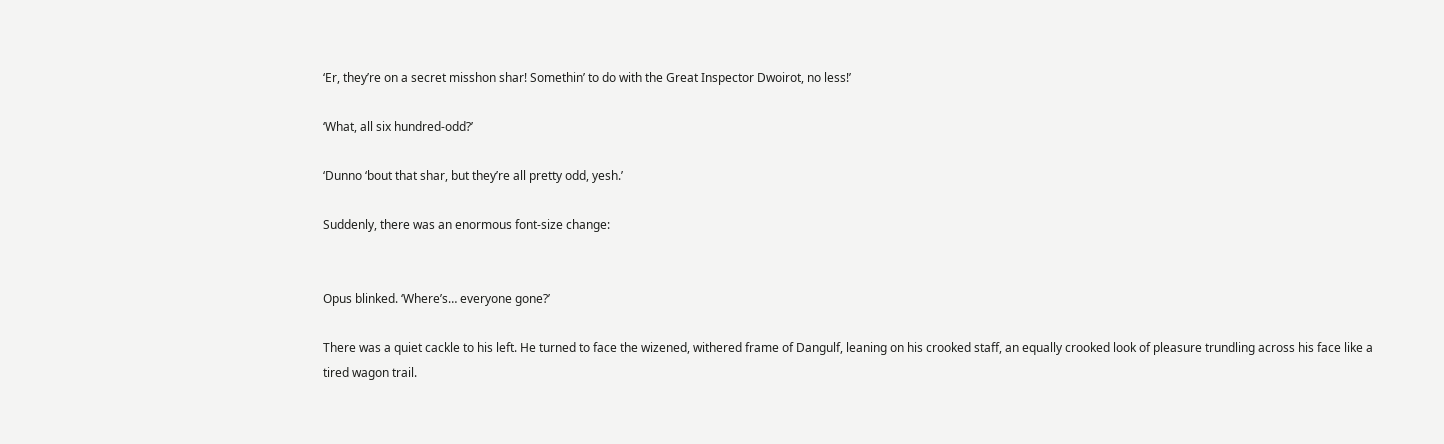‘Er, they’re on a secret misshon shar! Somethin’ to do with the Great Inspector Dwoirot, no less!’

‘What, all six hundred-odd?’

‘Dunno ‘bout that shar, but they’re all pretty odd, yesh.’

Suddenly, there was an enormous font-size change:


Opus blinked. ‘Where’s… everyone gone?’

There was a quiet cackle to his left. He turned to face the wizened, withered frame of Dangulf, leaning on his crooked staff, an equally crooked look of pleasure trundling across his face like a tired wagon trail.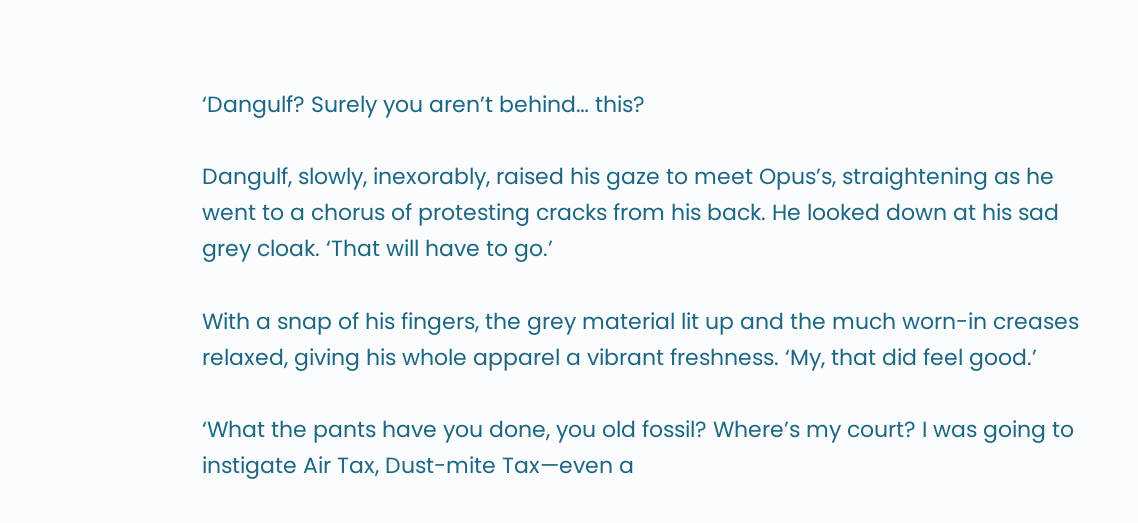‘Dangulf? Surely you aren’t behind… this?

Dangulf, slowly, inexorably, raised his gaze to meet Opus’s, straightening as he went to a chorus of protesting cracks from his back. He looked down at his sad grey cloak. ‘That will have to go.’

With a snap of his fingers, the grey material lit up and the much worn-in creases relaxed, giving his whole apparel a vibrant freshness. ‘My, that did feel good.’

‘What the pants have you done, you old fossil? Where’s my court? I was going to instigate Air Tax, Dust-mite Tax—even a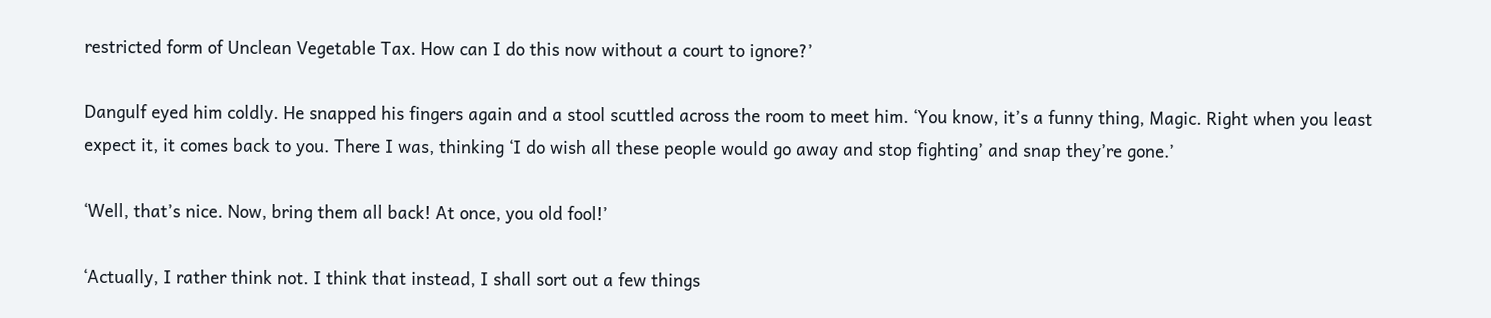restricted form of Unclean Vegetable Tax. How can I do this now without a court to ignore?’

Dangulf eyed him coldly. He snapped his fingers again and a stool scuttled across the room to meet him. ‘You know, it’s a funny thing, Magic. Right when you least expect it, it comes back to you. There I was, thinking ‘I do wish all these people would go away and stop fighting’ and snap they’re gone.’

‘Well, that’s nice. Now, bring them all back! At once, you old fool!’

‘Actually, I rather think not. I think that instead, I shall sort out a few things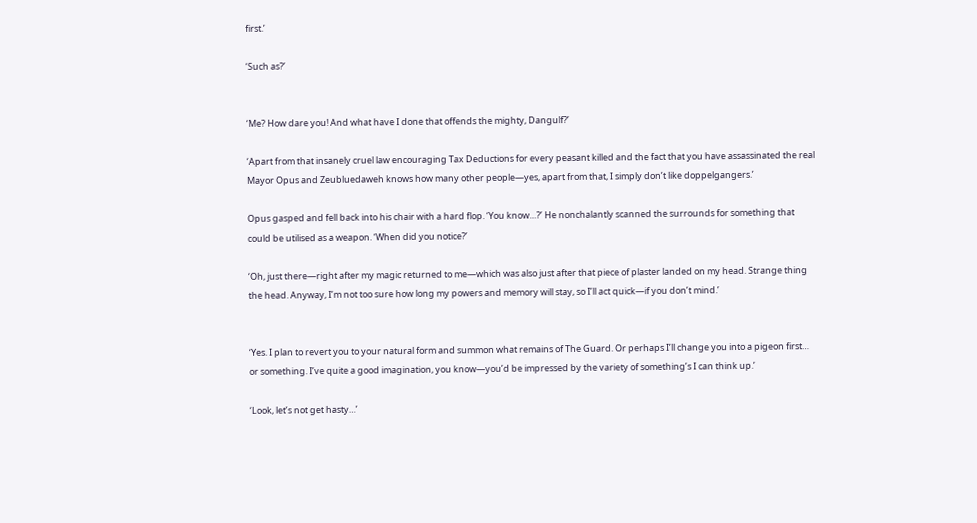first.’

‘Such as?’


‘Me? How dare you! And what have I done that offends the mighty, Dangulf?’

‘Apart from that insanely cruel law encouraging Tax Deductions for every peasant killed and the fact that you have assassinated the real Mayor Opus and Zeubluedaweh knows how many other people—yes, apart from that, I simply don’t like doppelgangers.’

Opus gasped and fell back into his chair with a hard flop. ‘You know…?’ He nonchalantly scanned the surrounds for something that could be utilised as a weapon. ‘When did you notice?’

‘Oh, just there—right after my magic returned to me—which was also just after that piece of plaster landed on my head. Strange thing the head. Anyway, I’m not too sure how long my powers and memory will stay, so I’ll act quick—if you don’t mind.’


‘Yes. I plan to revert you to your natural form and summon what remains of The Guard. Or perhaps I’ll change you into a pigeon first… or something. I’ve quite a good imagination, you know—you’d be impressed by the variety of something’s I can think up.’

‘Look, let’s not get hasty…’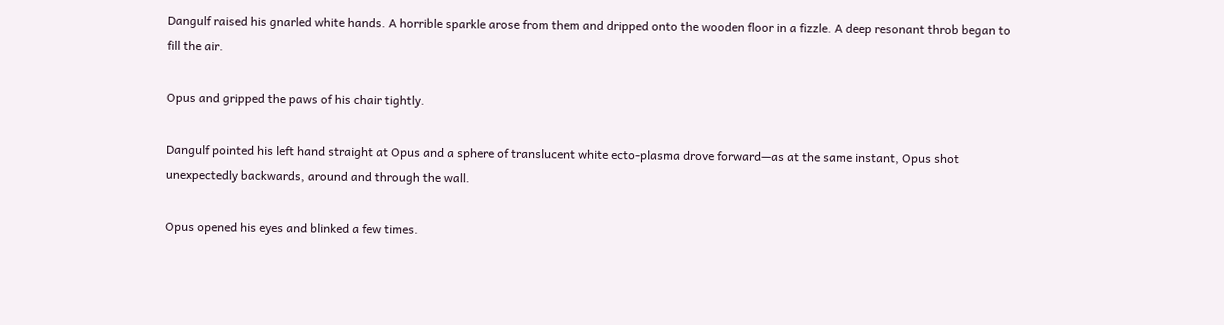Dangulf raised his gnarled white hands. A horrible sparkle arose from them and dripped onto the wooden floor in a fizzle. A deep resonant throb began to fill the air.

Opus and gripped the paws of his chair tightly.

Dangulf pointed his left hand straight at Opus and a sphere of translucent white ecto-plasma drove forward—as at the same instant, Opus shot unexpectedly backwards, around and through the wall.

Opus opened his eyes and blinked a few times.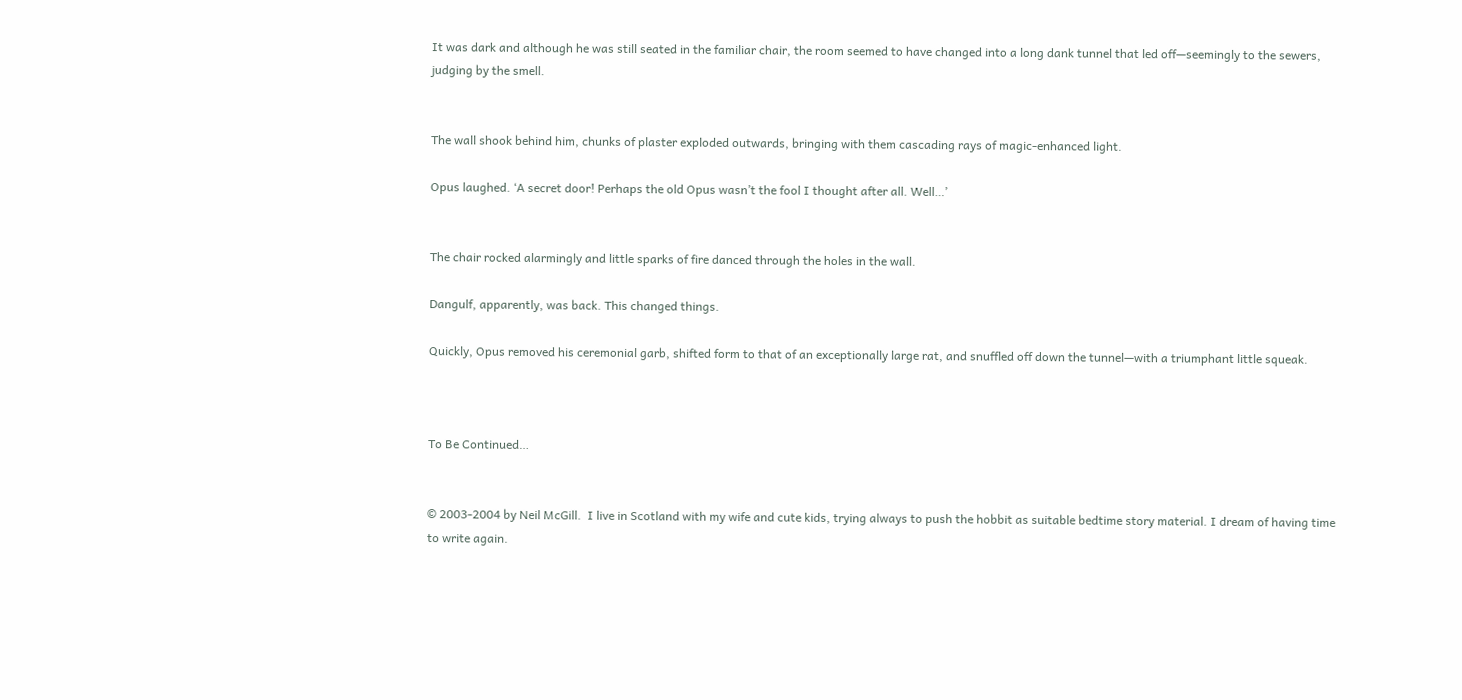It was dark and although he was still seated in the familiar chair, the room seemed to have changed into a long dank tunnel that led off—seemingly to the sewers, judging by the smell.


The wall shook behind him, chunks of plaster exploded outwards, bringing with them cascading rays of magic-enhanced light.

Opus laughed. ‘A secret door! Perhaps the old Opus wasn’t the fool I thought after all. Well…’


The chair rocked alarmingly and little sparks of fire danced through the holes in the wall.

Dangulf, apparently, was back. This changed things.

Quickly, Opus removed his ceremonial garb, shifted form to that of an exceptionally large rat, and snuffled off down the tunnel—with a triumphant little squeak.



To Be Continued…


© 2003-2004 by Neil McGill.  I live in Scotland with my wife and cute kids, trying always to push the hobbit as suitable bedtime story material. I dream of having time to write again.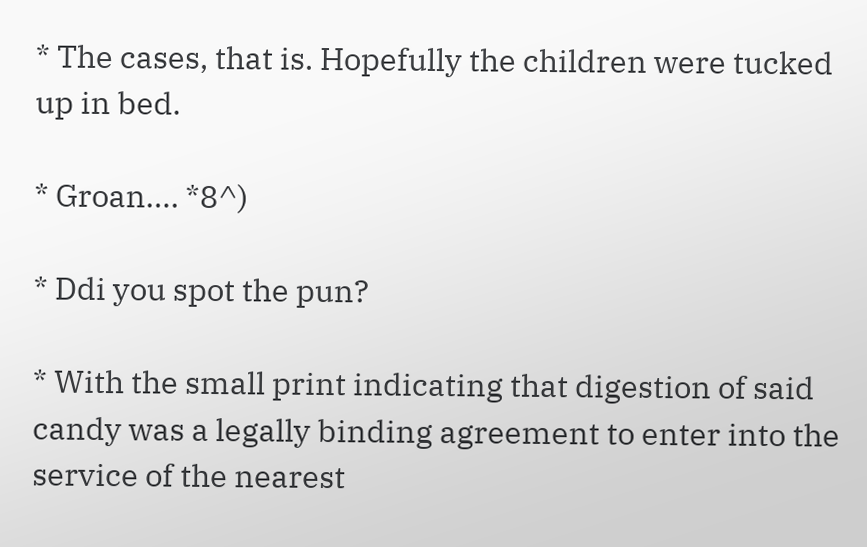* The cases, that is. Hopefully the children were tucked up in bed.

* Groan…. *8^)

* Ddi you spot the pun?

* With the small print indicating that digestion of said candy was a legally binding agreement to enter into the service of the nearest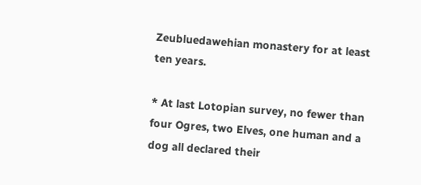Zeubluedawehian monastery for at least ten years.

* At last Lotopian survey, no fewer than four Ogres, two Elves, one human and a dog all declared their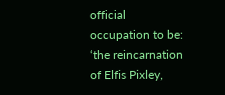official occupation to be: ‘the reincarnation of Elfis Pixley,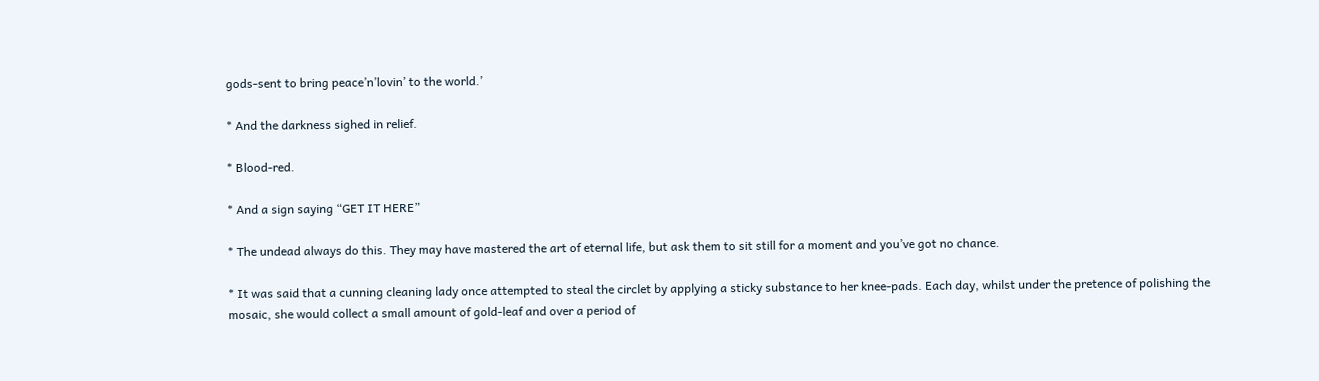gods-sent to bring peace’n’lovin’ to the world.’

* And the darkness sighed in relief.

* Blood-red.

* And a sign saying “GET IT HERE”

* The undead always do this. They may have mastered the art of eternal life, but ask them to sit still for a moment and you’ve got no chance.

* It was said that a cunning cleaning lady once attempted to steal the circlet by applying a sticky substance to her knee-pads. Each day, whilst under the pretence of polishing the mosaic, she would collect a small amount of gold-leaf and over a period of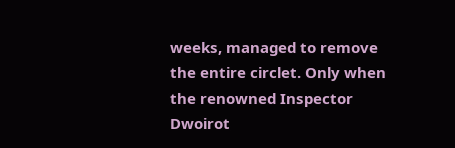weeks, managed to remove the entire circlet. Only when the renowned Inspector Dwoirot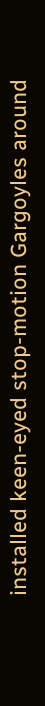installed keen-eyed stop-motion Gargoyles around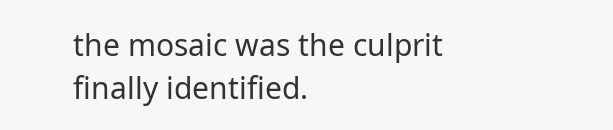the mosaic was the culprit finally identified.